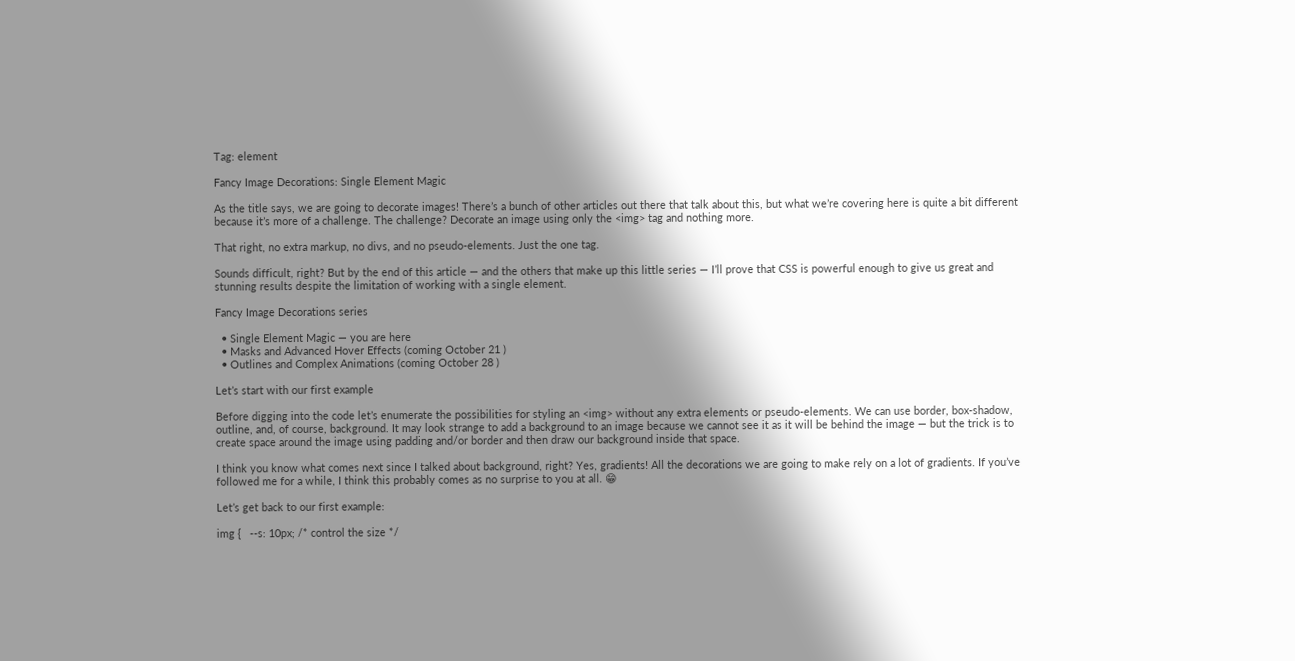Tag: element

Fancy Image Decorations: Single Element Magic

As the title says, we are going to decorate images! There’s a bunch of other articles out there that talk about this, but what we’re covering here is quite a bit different because it’s more of a challenge. The challenge? Decorate an image using only the <img> tag and nothing more.

That right, no extra markup, no divs, and no pseudo-elements. Just the one tag.

Sounds difficult, right? But by the end of this article — and the others that make up this little series — I’ll prove that CSS is powerful enough to give us great and stunning results despite the limitation of working with a single element.

Fancy Image Decorations series

  • Single Element Magic — you are here
  • Masks and Advanced Hover Effects (coming October 21 )
  • Outlines and Complex Animations (coming October 28 )

Let’s start with our first example

Before digging into the code let’s enumerate the possibilities for styling an <img> without any extra elements or pseudo-elements. We can use border, box-shadow, outline, and, of course, background. It may look strange to add a background to an image because we cannot see it as it will be behind the image — but the trick is to create space around the image using padding and/or border and then draw our background inside that space.

I think you know what comes next since I talked about background, right? Yes, gradients! All the decorations we are going to make rely on a lot of gradients. If you’ve followed me for a while, I think this probably comes as no surprise to you at all. 😁

Let’s get back to our first example:

img {   --s: 10px; /* control the size */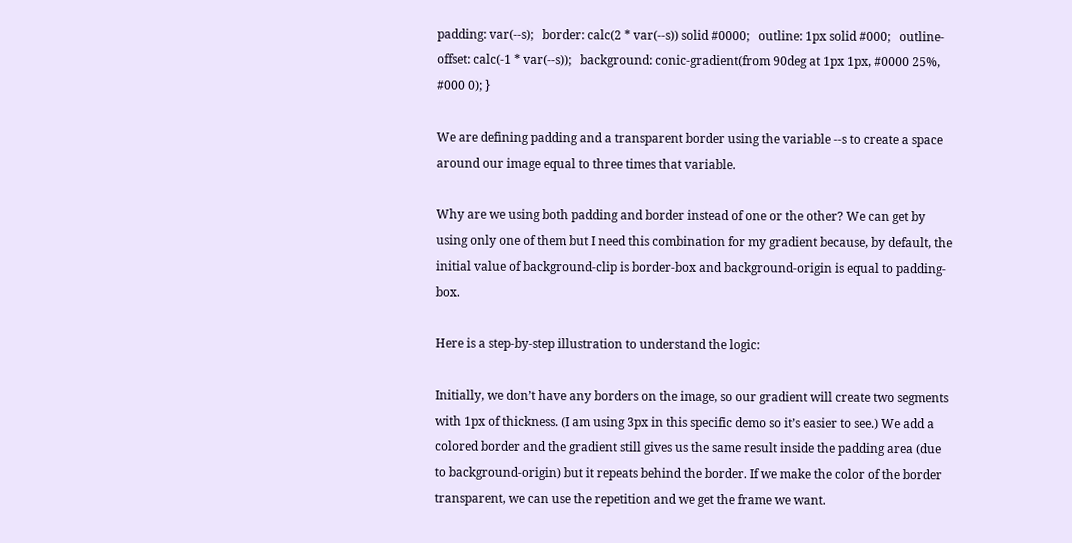padding: var(--s);   border: calc(2 * var(--s)) solid #0000;   outline: 1px solid #000;   outline-offset: calc(-1 * var(--s));   background: conic-gradient(from 90deg at 1px 1px, #0000 25%, #000 0); }

We are defining padding and a transparent border using the variable --s to create a space around our image equal to three times that variable.

Why are we using both padding and border instead of one or the other? We can get by using only one of them but I need this combination for my gradient because, by default, the initial value of background-clip is border-box and background-origin is equal to padding-box.

Here is a step-by-step illustration to understand the logic:

Initially, we don’t have any borders on the image, so our gradient will create two segments with 1px of thickness. (I am using 3px in this specific demo so it’s easier to see.) We add a colored border and the gradient still gives us the same result inside the padding area (due to background-origin) but it repeats behind the border. If we make the color of the border transparent, we can use the repetition and we get the frame we want.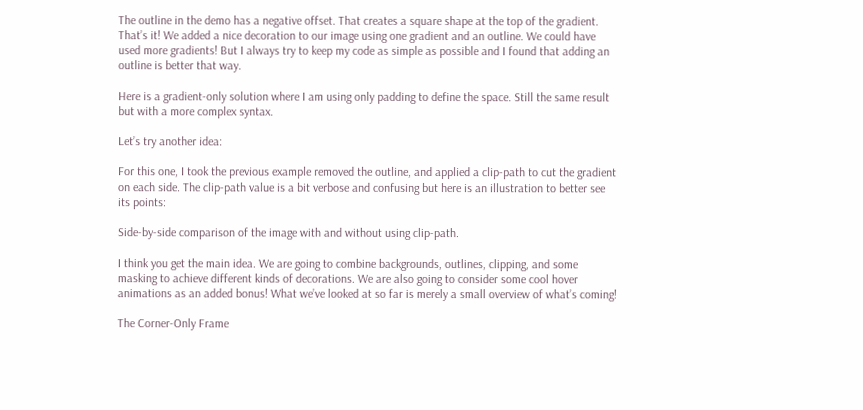The outline in the demo has a negative offset. That creates a square shape at the top of the gradient. That’s it! We added a nice decoration to our image using one gradient and an outline. We could have used more gradients! But I always try to keep my code as simple as possible and I found that adding an outline is better that way.

Here is a gradient-only solution where I am using only padding to define the space. Still the same result but with a more complex syntax.

Let’s try another idea:

For this one, I took the previous example removed the outline, and applied a clip-path to cut the gradient on each side. The clip-path value is a bit verbose and confusing but here is an illustration to better see its points:

Side-by-side comparison of the image with and without using clip-path.

I think you get the main idea. We are going to combine backgrounds, outlines, clipping, and some masking to achieve different kinds of decorations. We are also going to consider some cool hover animations as an added bonus! What we’ve looked at so far is merely a small overview of what’s coming!

The Corner-Only Frame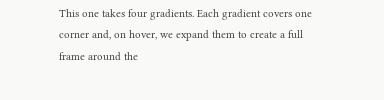This one takes four gradients. Each gradient covers one corner and, on hover, we expand them to create a full frame around the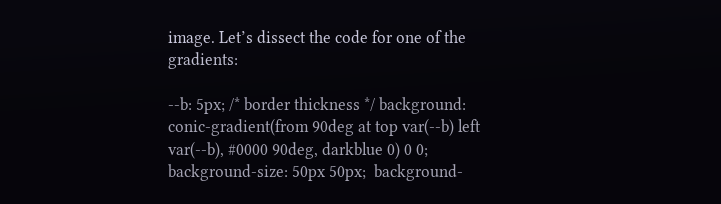image. Let’s dissect the code for one of the gradients:

--b: 5px; /* border thickness */ background: conic-gradient(from 90deg at top var(--b) left var(--b), #0000 90deg, darkblue 0) 0 0; background-size: 50px 50px;  background-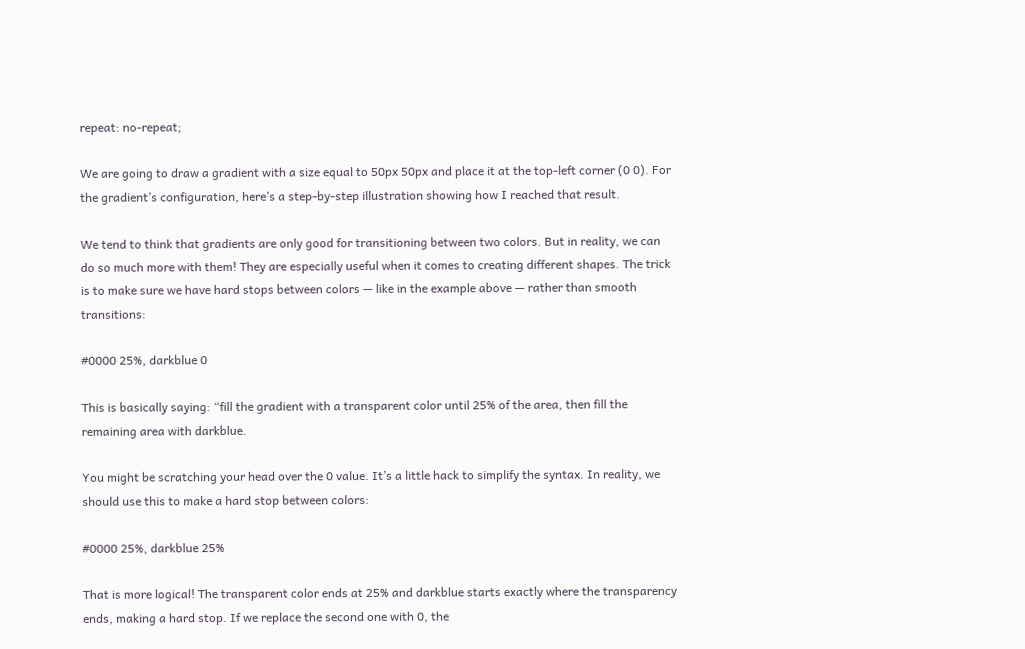repeat: no-repeat;

We are going to draw a gradient with a size equal to 50px 50px and place it at the top-left corner (0 0). For the gradient’s configuration, here’s a step-by-step illustration showing how I reached that result.

We tend to think that gradients are only good for transitioning between two colors. But in reality, we can do so much more with them! They are especially useful when it comes to creating different shapes. The trick is to make sure we have hard stops between colors — like in the example above — rather than smooth transitions:

#0000 25%, darkblue 0

This is basically saying: “fill the gradient with a transparent color until 25% of the area, then fill the remaining area with darkblue.

You might be scratching your head over the 0 value. It’s a little hack to simplify the syntax. In reality, we should use this to make a hard stop between colors:

#0000 25%, darkblue 25%

That is more logical! The transparent color ends at 25% and darkblue starts exactly where the transparency ends, making a hard stop. If we replace the second one with 0, the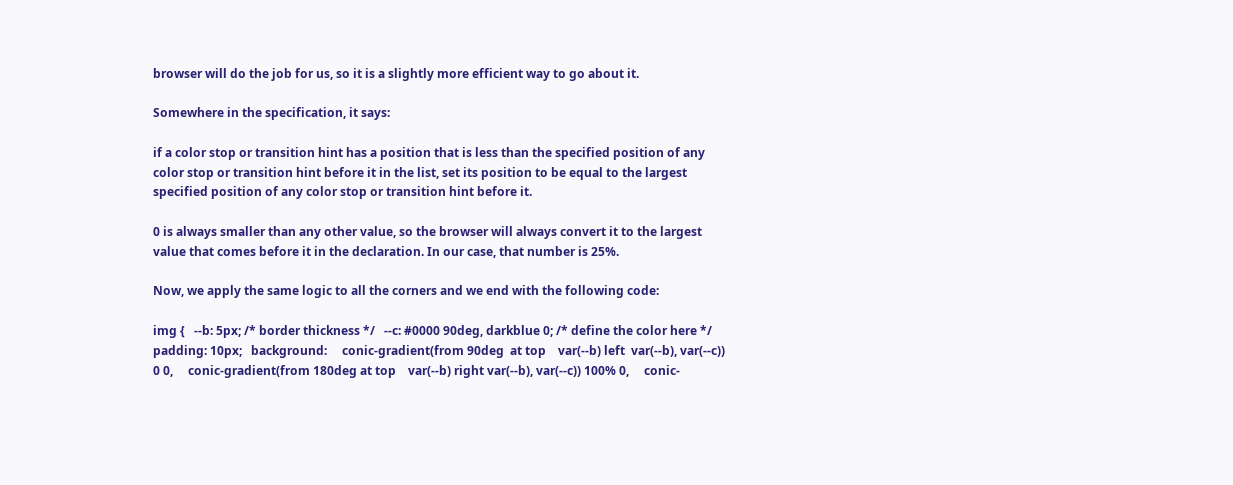browser will do the job for us, so it is a slightly more efficient way to go about it.

Somewhere in the specification, it says:

if a color stop or transition hint has a position that is less than the specified position of any color stop or transition hint before it in the list, set its position to be equal to the largest specified position of any color stop or transition hint before it.

0 is always smaller than any other value, so the browser will always convert it to the largest value that comes before it in the declaration. In our case, that number is 25%.

Now, we apply the same logic to all the corners and we end with the following code:

img {   --b: 5px; /* border thickness */   --c: #0000 90deg, darkblue 0; /* define the color here */   padding: 10px;   background:     conic-gradient(from 90deg  at top    var(--b) left  var(--b), var(--c)) 0 0,     conic-gradient(from 180deg at top    var(--b) right var(--b), var(--c)) 100% 0,     conic-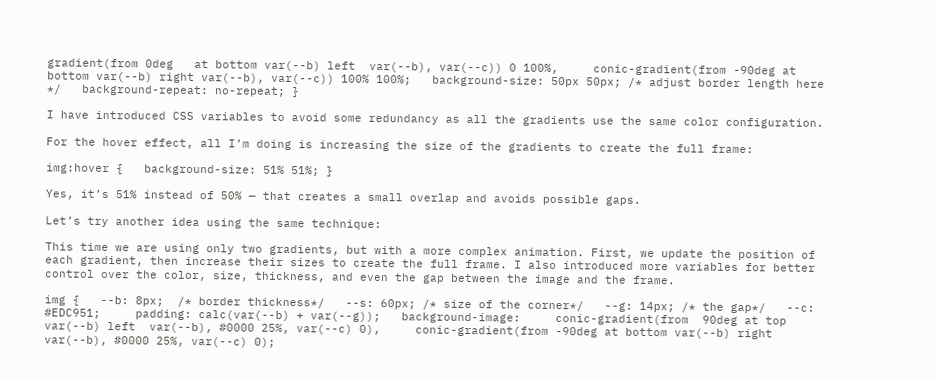gradient(from 0deg   at bottom var(--b) left  var(--b), var(--c)) 0 100%,     conic-gradient(from -90deg at bottom var(--b) right var(--b), var(--c)) 100% 100%;   background-size: 50px 50px; /* adjust border length here */   background-repeat: no-repeat; }

I have introduced CSS variables to avoid some redundancy as all the gradients use the same color configuration.

For the hover effect, all I’m doing is increasing the size of the gradients to create the full frame:

img:hover {   background-size: 51% 51%; }

Yes, it’s 51% instead of 50% — that creates a small overlap and avoids possible gaps.

Let’s try another idea using the same technique:

This time we are using only two gradients, but with a more complex animation. First, we update the position of each gradient, then increase their sizes to create the full frame. I also introduced more variables for better control over the color, size, thickness, and even the gap between the image and the frame.

img {   --b: 8px;  /* border thickness*/   --s: 60px; /* size of the corner*/   --g: 14px; /* the gap*/   --c: #EDC951;     padding: calc(var(--b) + var(--g));   background-image:     conic-gradient(from  90deg at top    var(--b) left  var(--b), #0000 25%, var(--c) 0),     conic-gradient(from -90deg at bottom var(--b) right var(--b), #0000 25%, var(--c) 0);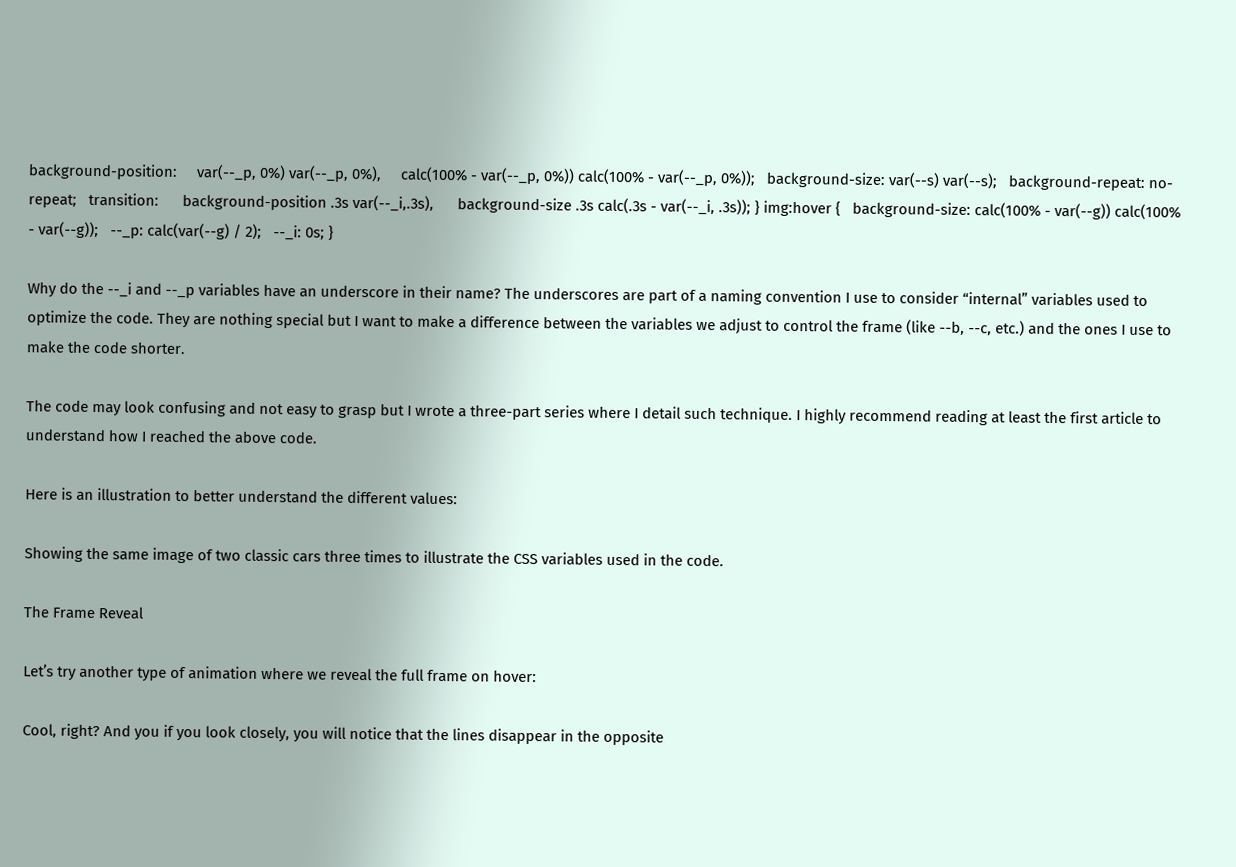background-position:     var(--_p, 0%) var(--_p, 0%),     calc(100% - var(--_p, 0%)) calc(100% - var(--_p, 0%));   background-size: var(--s) var(--s);   background-repeat: no-repeat;   transition:      background-position .3s var(--_i,.3s),      background-size .3s calc(.3s - var(--_i, .3s)); } img:hover {   background-size: calc(100% - var(--g)) calc(100% - var(--g));   --_p: calc(var(--g) / 2);   --_i: 0s; }

Why do the --_i and --_p variables have an underscore in their name? The underscores are part of a naming convention I use to consider “internal” variables used to optimize the code. They are nothing special but I want to make a difference between the variables we adjust to control the frame (like --b, --c, etc.) and the ones I use to make the code shorter.

The code may look confusing and not easy to grasp but I wrote a three-part series where I detail such technique. I highly recommend reading at least the first article to understand how I reached the above code.

Here is an illustration to better understand the different values:

Showing the same image of two classic cars three times to illustrate the CSS variables used in the code.

The Frame Reveal

Let’s try another type of animation where we reveal the full frame on hover:

Cool, right? And you if you look closely, you will notice that the lines disappear in the opposite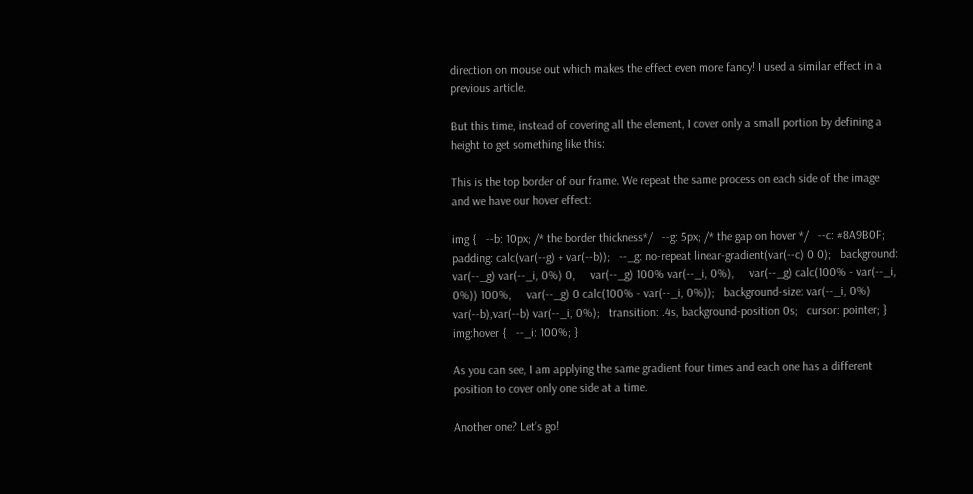direction on mouse out which makes the effect even more fancy! I used a similar effect in a previous article.

But this time, instead of covering all the element, I cover only a small portion by defining a height to get something like this:

This is the top border of our frame. We repeat the same process on each side of the image and we have our hover effect:

img {   --b: 10px; /* the border thickness*/   --g: 5px; /* the gap on hover */   --c: #8A9B0F;     padding: calc(var(--g) + var(--b));   --_g: no-repeat linear-gradient(var(--c) 0 0);   background:      var(--_g) var(--_i, 0%) 0,     var(--_g) 100% var(--_i, 0%),     var(--_g) calc(100% - var(--_i, 0%)) 100%,     var(--_g) 0 calc(100% - var(--_i, 0%));   background-size: var(--_i, 0%) var(--b),var(--b) var(--_i, 0%);   transition: .4s, background-position 0s;   cursor: pointer; } img:hover {   --_i: 100%; }

As you can see, I am applying the same gradient four times and each one has a different position to cover only one side at a time.

Another one? Let’s go!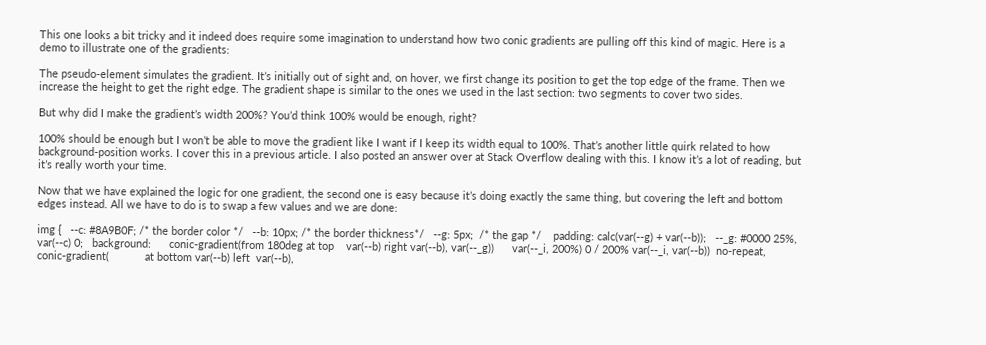This one looks a bit tricky and it indeed does require some imagination to understand how two conic gradients are pulling off this kind of magic. Here is a demo to illustrate one of the gradients:

The pseudo-element simulates the gradient. It’s initially out of sight and, on hover, we first change its position to get the top edge of the frame. Then we increase the height to get the right edge. The gradient shape is similar to the ones we used in the last section: two segments to cover two sides.

But why did I make the gradient’s width 200%? You’d think 100% would be enough, right?

100% should be enough but I won’t be able to move the gradient like I want if I keep its width equal to 100%. That’s another little quirk related to how background-position works. I cover this in a previous article. I also posted an answer over at Stack Overflow dealing with this. I know it’s a lot of reading, but it’s really worth your time.

Now that we have explained the logic for one gradient, the second one is easy because it’s doing exactly the same thing, but covering the left and bottom edges instead. All we have to do is to swap a few values and we are done:

img {   --c: #8A9B0F; /* the border color */   --b: 10px; /* the border thickness*/   --g: 5px;  /* the gap */    padding: calc(var(--g) + var(--b));   --_g: #0000 25%, var(--c) 0;   background:      conic-gradient(from 180deg at top    var(--b) right var(--b), var(--_g))      var(--_i, 200%) 0 / 200% var(--_i, var(--b))  no-repeat,     conic-gradient(            at bottom var(--b) left  var(--b),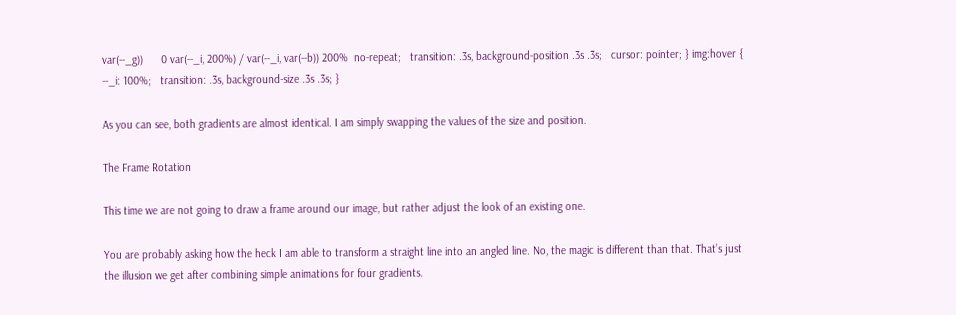var(--_g))      0 var(--_i, 200%) / var(--_i, var(--b)) 200%  no-repeat;   transition: .3s, background-position .3s .3s;   cursor: pointer; } img:hover {   --_i: 100%;   transition: .3s, background-size .3s .3s; }

As you can see, both gradients are almost identical. I am simply swapping the values of the size and position.

The Frame Rotation

This time we are not going to draw a frame around our image, but rather adjust the look of an existing one.

You are probably asking how the heck I am able to transform a straight line into an angled line. No, the magic is different than that. That’s just the illusion we get after combining simple animations for four gradients.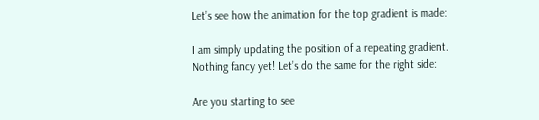Let’s see how the animation for the top gradient is made:

I am simply updating the position of a repeating gradient. Nothing fancy yet! Let’s do the same for the right side:

Are you starting to see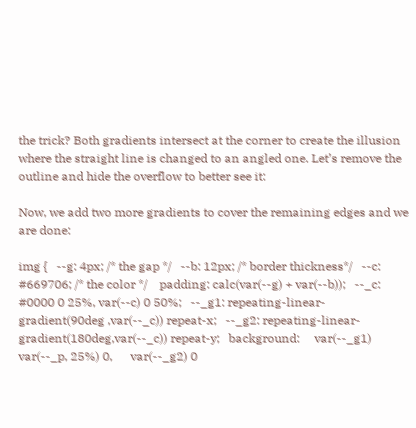the trick? Both gradients intersect at the corner to create the illusion where the straight line is changed to an angled one. Let’s remove the outline and hide the overflow to better see it:

Now, we add two more gradients to cover the remaining edges and we are done:

img {   --g: 4px; /* the gap */   --b: 12px; /* border thickness*/   --c: #669706; /* the color */    padding: calc(var(--g) + var(--b));   --_c: #0000 0 25%, var(--c) 0 50%;   --_g1: repeating-linear-gradient(90deg ,var(--_c)) repeat-x;   --_g2: repeating-linear-gradient(180deg,var(--_c)) repeat-y;   background:     var(--_g1) var(--_p, 25%) 0,      var(--_g2) 0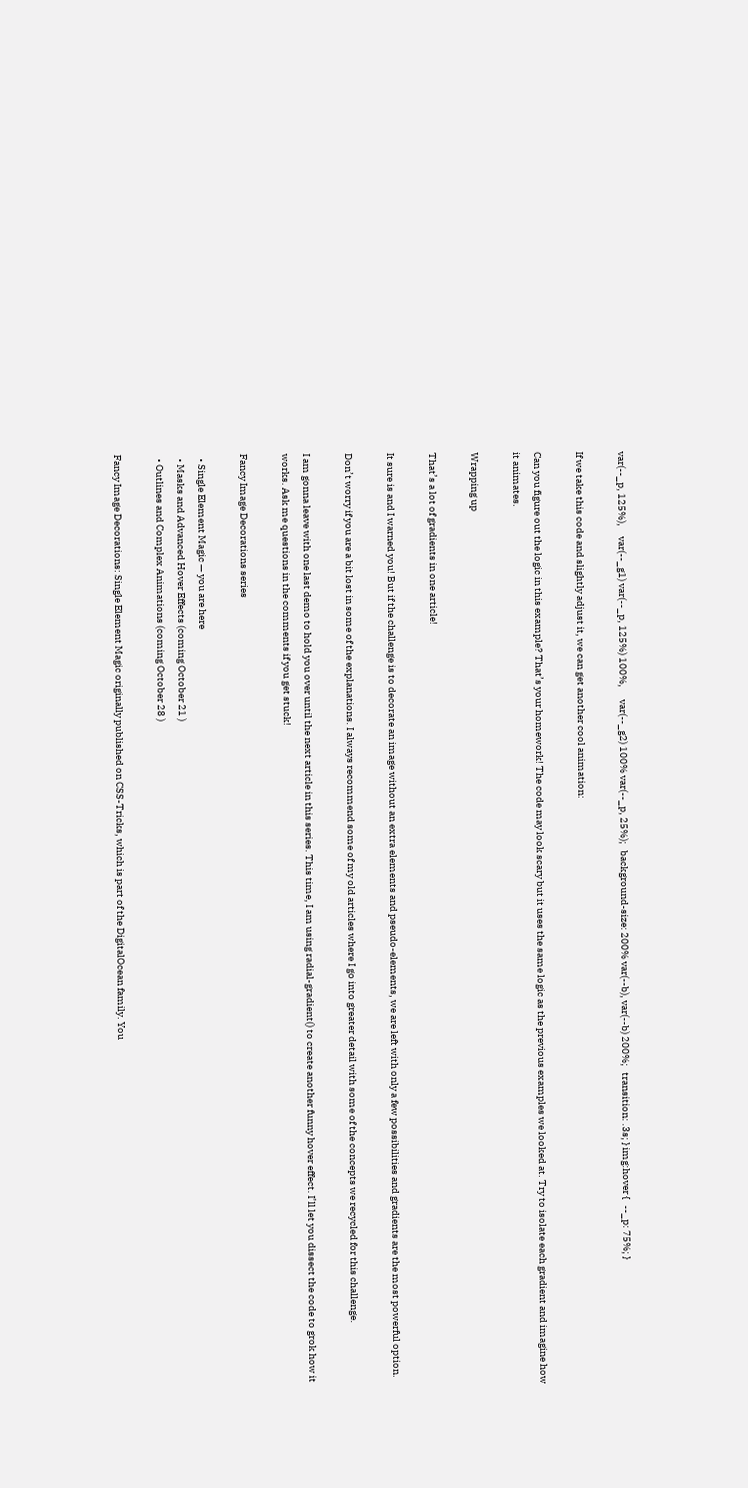var(--_p, 125%),     var(--_g1) var(--_p, 125%) 100%,      var(--_g2) 100% var(--_p, 25%);   background-size: 200% var(--b), var(--b) 200%;   transition: .3s; } img:hover {   --_p: 75%; }

If we take this code and slightly adjust it, we can get another cool animation:

Can you figure out the logic in this example? That’s your homework! The code may look scary but it uses the same logic as the previous examples we looked at. Try to isolate each gradient and imagine how it animates.

Wrapping up

That’s a lot of gradients in one article!

It sure is and I warned you! But if the challenge is to decorate an image without an extra elements and pseudo-elements, we are left with only a few possibilities and gradients are the most powerful option.

Don’t worry if you are a bit lost in some of the explanations. I always recommend some of my old articles where I go into greater detail with some of the concepts we recycled for this challenge.

I am gonna leave with one last demo to hold you over until the next article in this series. This time, I am using radial-gradient() to create another funny hover effect. I’ll let you dissect the code to grok how it works. Ask me questions in the comments if you get stuck!

Fancy Image Decorations series

  • Single Element Magic — you are here
  • Masks and Advanced Hover Effects (coming October 21 )
  • Outlines and Complex Animations (coming October 28 )

Fancy Image Decorations: Single Element Magic originally published on CSS-Tricks, which is part of the DigitalOcean family. You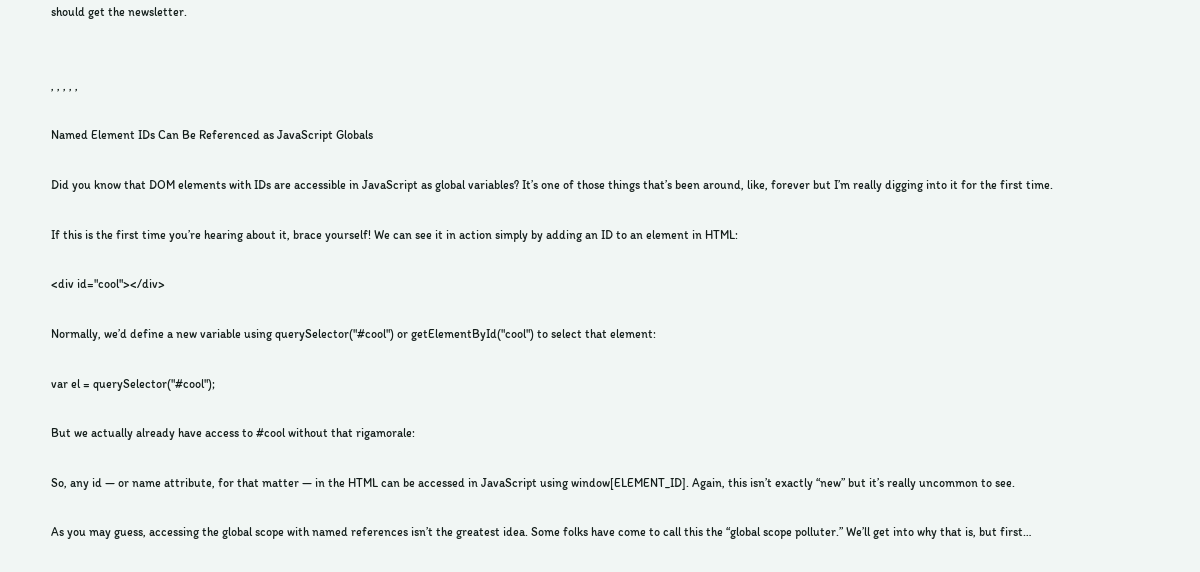should get the newsletter.


, , , , ,

Named Element IDs Can Be Referenced as JavaScript Globals

Did you know that DOM elements with IDs are accessible in JavaScript as global variables? It’s one of those things that’s been around, like, forever but I’m really digging into it for the first time.

If this is the first time you’re hearing about it, brace yourself! We can see it in action simply by adding an ID to an element in HTML:

<div id="cool"></div>

Normally, we’d define a new variable using querySelector("#cool") or getElementById("cool") to select that element:

var el = querySelector("#cool");

But we actually already have access to #cool without that rigamorale:

So, any id — or name attribute, for that matter — in the HTML can be accessed in JavaScript using window[ELEMENT_ID]. Again, this isn’t exactly “new” but it’s really uncommon to see.

As you may guess, accessing the global scope with named references isn’t the greatest idea. Some folks have come to call this the “global scope polluter.” We’ll get into why that is, but first…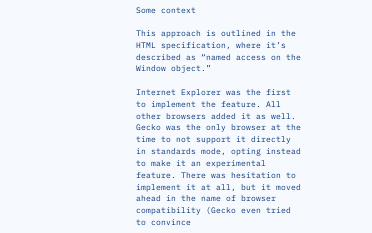Some context

This approach is outlined in the HTML specification, where it’s described as “named access on the Window object.”

Internet Explorer was the first to implement the feature. All other browsers added it as well. Gecko was the only browser at the time to not support it directly in standards mode, opting instead to make it an experimental feature. There was hesitation to implement it at all, but it moved ahead in the name of browser compatibility (Gecko even tried to convince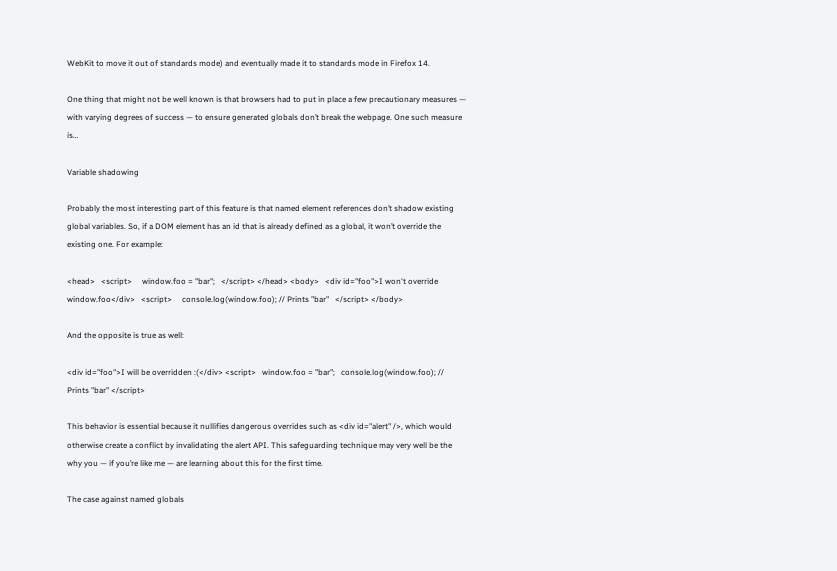WebKit to move it out of standards mode) and eventually made it to standards mode in Firefox 14.

One thing that might not be well known is that browsers had to put in place a few precautionary measures — with varying degrees of success — to ensure generated globals don’t break the webpage. One such measure is…

Variable shadowing

Probably the most interesting part of this feature is that named element references don’t shadow existing global variables. So, if a DOM element has an id that is already defined as a global, it won’t override the existing one. For example:

<head>   <script>     window.foo = "bar";   </script> </head> <body>   <div id="foo">I won't override window.foo</div>   <script>     console.log(window.foo); // Prints "bar"   </script> </body>

And the opposite is true as well:

<div id="foo">I will be overridden :(</div> <script>   window.foo = "bar";   console.log(window.foo); // Prints "bar" </script>

This behavior is essential because it nullifies dangerous overrides such as <div id="alert" />, which would otherwise create a conflict by invalidating the alert API. This safeguarding technique may very well be the why you — if you’re like me — are learning about this for the first time.

The case against named globals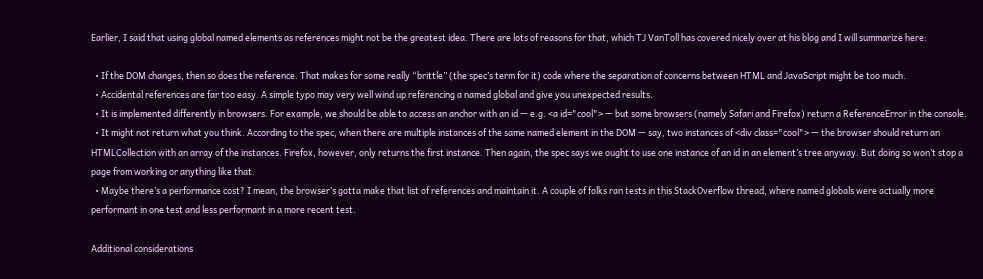Earlier, I said that using global named elements as references might not be the greatest idea. There are lots of reasons for that, which TJ VanToll has covered nicely over at his blog and I will summarize here:

  • If the DOM changes, then so does the reference. That makes for some really “brittle” (the spec’s term for it) code where the separation of concerns between HTML and JavaScript might be too much.
  • Accidental references are far too easy. A simple typo may very well wind up referencing a named global and give you unexpected results.
  • It is implemented differently in browsers. For example, we should be able to access an anchor with an id — e.g. <a id="cool"> — but some browsers (namely Safari and Firefox) return a ReferenceError in the console.
  • It might not return what you think. According to the spec, when there are multiple instances of the same named element in the DOM — say, two instances of <div class="cool"> — the browser should return an HTMLCollection with an array of the instances. Firefox, however, only returns the first instance. Then again, the spec says we ought to use one instance of an id in an element’s tree anyway. But doing so won’t stop a page from working or anything like that.
  • Maybe there’s a performance cost? I mean, the browser’s gotta make that list of references and maintain it. A couple of folks ran tests in this StackOverflow thread, where named globals were actually more performant in one test and less performant in a more recent test.

Additional considerations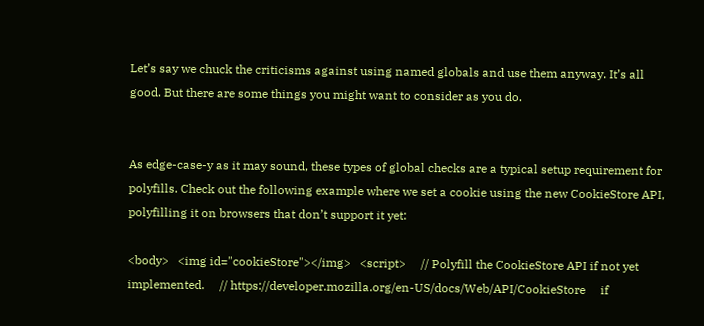Let’s say we chuck the criticisms against using named globals and use them anyway. It’s all good. But there are some things you might want to consider as you do.


As edge-case-y as it may sound, these types of global checks are a typical setup requirement for polyfills. Check out the following example where we set a cookie using the new CookieStore API, polyfilling it on browsers that don’t support it yet:

<body>   <img id="cookieStore"></img>   <script>     // Polyfill the CookieStore API if not yet implemented.     // https://developer.mozilla.org/en-US/docs/Web/API/CookieStore     if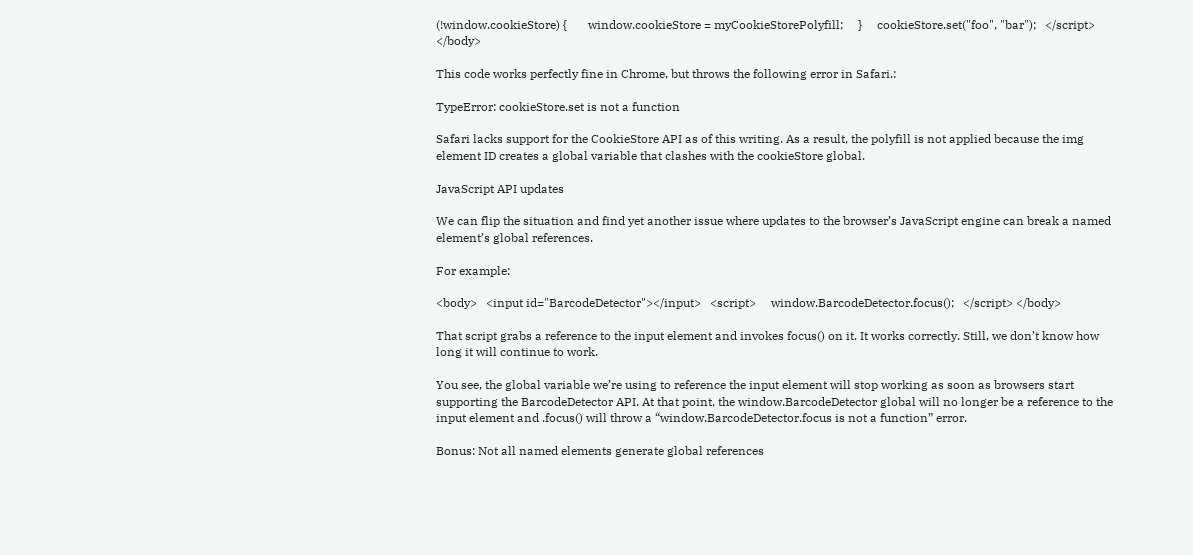(!window.cookieStore) {       window.cookieStore = myCookieStorePolyfill;     }     cookieStore.set("foo", "bar");   </script> </body>

This code works perfectly fine in Chrome, but throws the following error in Safari.:

TypeError: cookieStore.set is not a function

Safari lacks support for the CookieStore API as of this writing. As a result, the polyfill is not applied because the img element ID creates a global variable that clashes with the cookieStore global.

JavaScript API updates

We can flip the situation and find yet another issue where updates to the browser’s JavaScript engine can break a named element’s global references.

For example:

<body>   <input id="BarcodeDetector"></input>   <script>     window.BarcodeDetector.focus();   </script> </body>

That script grabs a reference to the input element and invokes focus() on it. It works correctly. Still, we don’t know how long it will continue to work.

You see, the global variable we’re using to reference the input element will stop working as soon as browsers start supporting the BarcodeDetector API. At that point, the window.BarcodeDetector global will no longer be a reference to the input element and .focus() will throw a “window.BarcodeDetector.focus is not a function” error.

Bonus: Not all named elements generate global references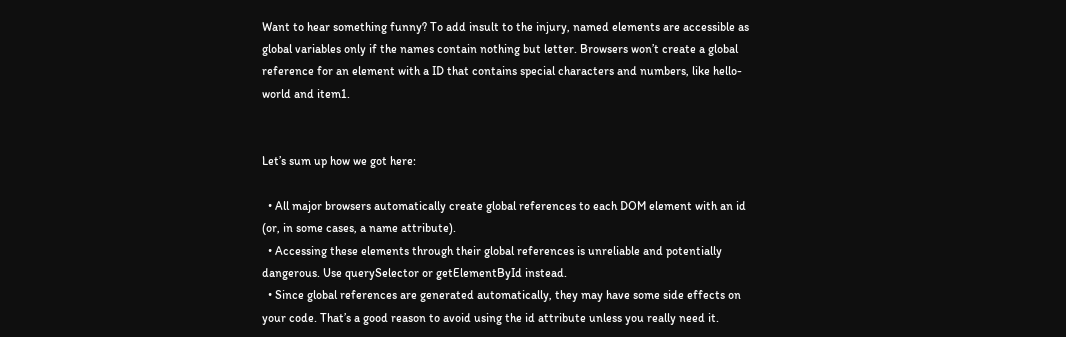Want to hear something funny? To add insult to the injury, named elements are accessible as global variables only if the names contain nothing but letter. Browsers won’t create a global reference for an element with a ID that contains special characters and numbers, like hello-world and item1.


Let’s sum up how we got here:

  • All major browsers automatically create global references to each DOM element with an id (or, in some cases, a name attribute).
  • Accessing these elements through their global references is unreliable and potentially dangerous. Use querySelector or getElementById instead.
  • Since global references are generated automatically, they may have some side effects on your code. That’s a good reason to avoid using the id attribute unless you really need it.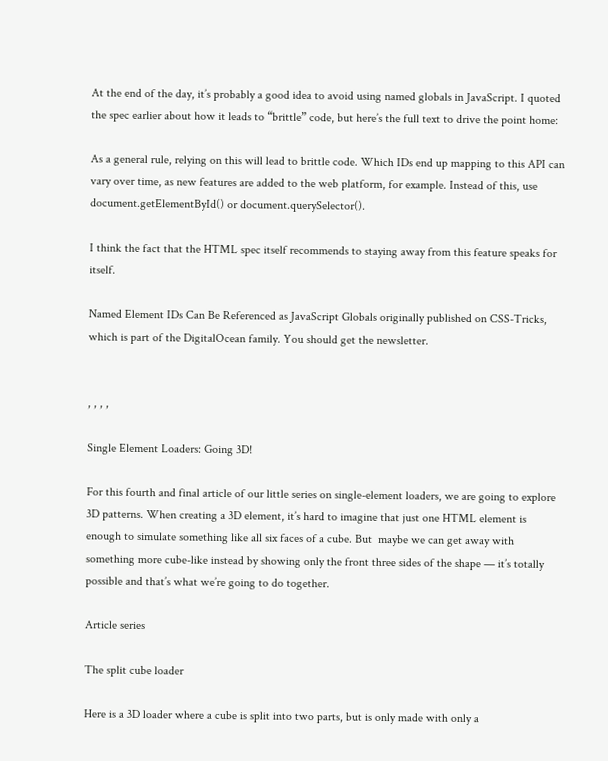At the end of the day, it’s probably a good idea to avoid using named globals in JavaScript. I quoted the spec earlier about how it leads to “brittle” code, but here’s the full text to drive the point home:

As a general rule, relying on this will lead to brittle code. Which IDs end up mapping to this API can vary over time, as new features are added to the web platform, for example. Instead of this, use document.getElementById() or document.querySelector().

I think the fact that the HTML spec itself recommends to staying away from this feature speaks for itself.

Named Element IDs Can Be Referenced as JavaScript Globals originally published on CSS-Tricks, which is part of the DigitalOcean family. You should get the newsletter.


, , , ,

Single Element Loaders: Going 3D!

For this fourth and final article of our little series on single-element loaders, we are going to explore 3D patterns. When creating a 3D element, it’s hard to imagine that just one HTML element is enough to simulate something like all six faces of a cube. But  maybe we can get away with something more cube-like instead by showing only the front three sides of the shape — it’s totally possible and that’s what we’re going to do together.

Article series

The split cube loader

Here is a 3D loader where a cube is split into two parts, but is only made with only a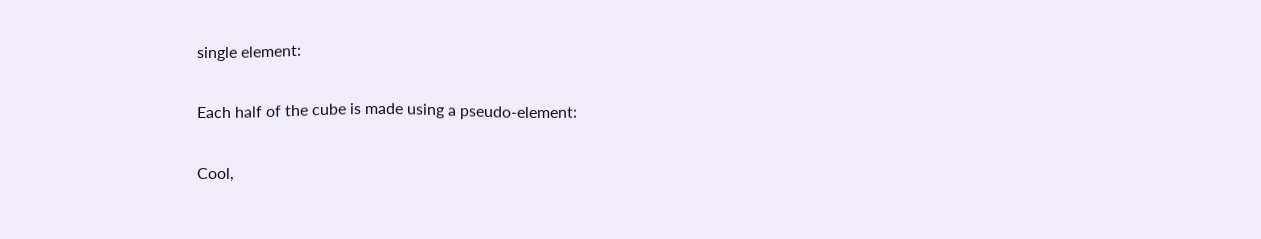single element:

Each half of the cube is made using a pseudo-element:

Cool,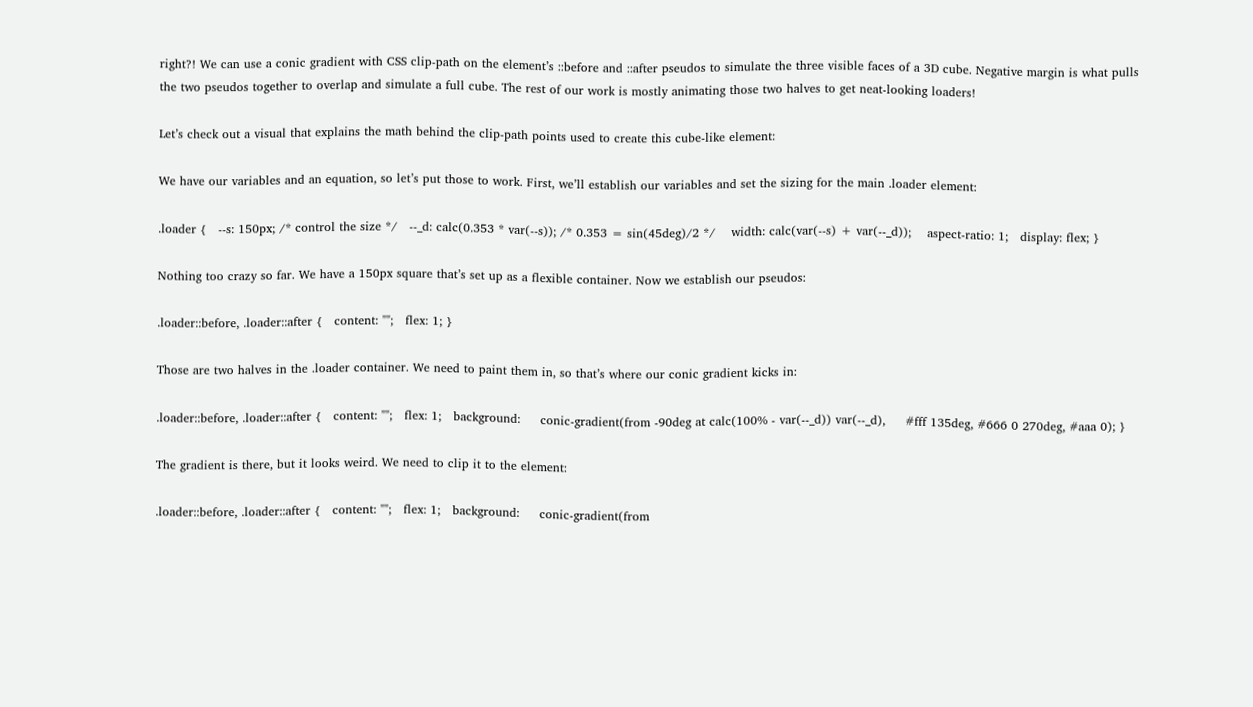right?! We can use a conic gradient with CSS clip-path on the element’s ::before and ::after pseudos to simulate the three visible faces of a 3D cube. Negative margin is what pulls the two pseudos together to overlap and simulate a full cube. The rest of our work is mostly animating those two halves to get neat-looking loaders!

Let’s check out a visual that explains the math behind the clip-path points used to create this cube-like element:

We have our variables and an equation, so let’s put those to work. First, we’ll establish our variables and set the sizing for the main .loader element:

.loader {   --s: 150px; /* control the size */   --_d: calc(0.353 * var(--s)); /* 0.353 = sin(45deg)/2 */    width: calc(var(--s) + var(--_d));    aspect-ratio: 1;   display: flex; }

Nothing too crazy so far. We have a 150px square that’s set up as a flexible container. Now we establish our pseudos:

.loader::before, .loader::after {   content: "";   flex: 1; }

Those are two halves in the .loader container. We need to paint them in, so that’s where our conic gradient kicks in:

.loader::before, .loader::after {   content: "";   flex: 1;   background:     conic-gradient(from -90deg at calc(100% - var(--_d)) var(--_d),     #fff 135deg, #666 0 270deg, #aaa 0); }

The gradient is there, but it looks weird. We need to clip it to the element:

.loader::before, .loader::after {   content: "";   flex: 1;   background:     conic-gradient(from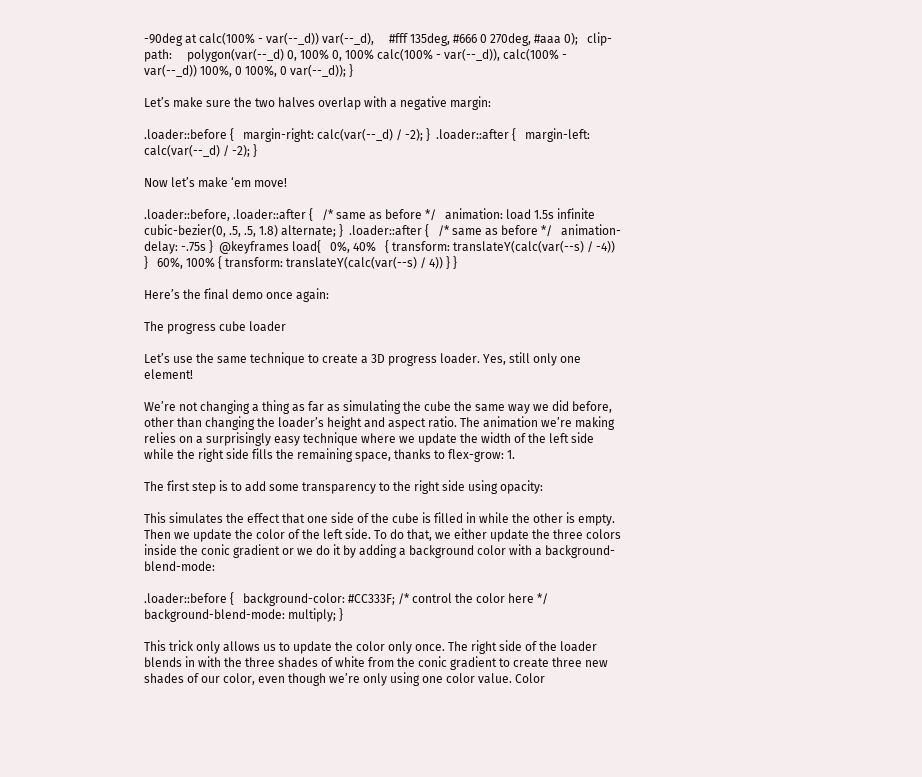-90deg at calc(100% - var(--_d)) var(--_d),     #fff 135deg, #666 0 270deg, #aaa 0);   clip-path:     polygon(var(--_d) 0, 100% 0, 100% calc(100% - var(--_d)), calc(100% - var(--_d)) 100%, 0 100%, 0 var(--_d)); }

Let’s make sure the two halves overlap with a negative margin:

.loader::before {   margin-right: calc(var(--_d) / -2); }  .loader::after {   margin-left: calc(var(--_d) / -2); }

Now let’s make ‘em move!

.loader::before, .loader::after {   /* same as before */   animation: load 1.5s infinite cubic-bezier(0, .5, .5, 1.8) alternate; }  .loader::after {   /* same as before */   animation-delay: -.75s }  @keyframes load{   0%, 40%   { transform: translateY(calc(var(--s) / -4)) }   60%, 100% { transform: translateY(calc(var(--s) / 4)) } }

Here’s the final demo once again:

The progress cube loader

Let’s use the same technique to create a 3D progress loader. Yes, still only one element!

We’re not changing a thing as far as simulating the cube the same way we did before, other than changing the loader’s height and aspect ratio. The animation we’re making relies on a surprisingly easy technique where we update the width of the left side while the right side fills the remaining space, thanks to flex-grow: 1.

The first step is to add some transparency to the right side using opacity:

This simulates the effect that one side of the cube is filled in while the other is empty. Then we update the color of the left side. To do that, we either update the three colors inside the conic gradient or we do it by adding a background color with a background-blend-mode:

.loader::before {   background-color: #CC333F; /* control the color here */   background-blend-mode: multiply; }

This trick only allows us to update the color only once. The right side of the loader blends in with the three shades of white from the conic gradient to create three new shades of our color, even though we’re only using one color value. Color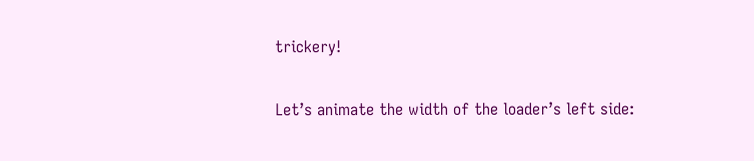trickery!

Let’s animate the width of the loader’s left side: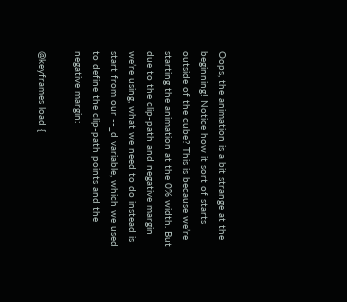Oops, the animation is a bit strange at the beginning! Notice how it sort of starts outside of the cube? This is because we’re starting the animation at the 0% width. But due to the clip-path and negative margin we’re using, what we need to do instead is start from our --_d variable, which we used to define the clip-path points and the negative margin:

@keyframes load {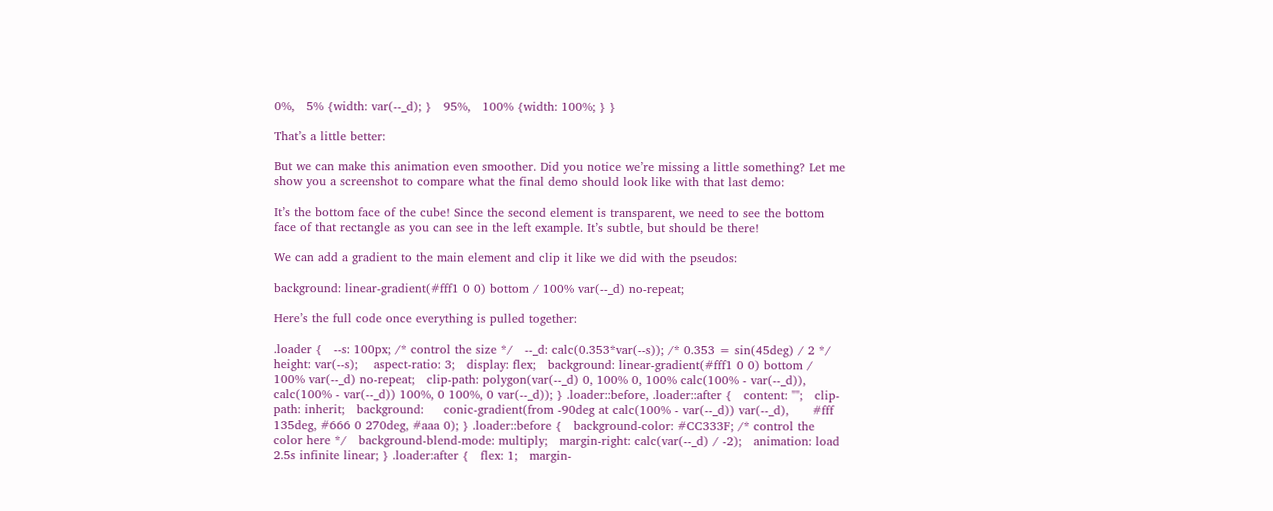0%,   5% {width: var(--_d); }   95%,   100% {width: 100%; } }

That’s a little better:

But we can make this animation even smoother. Did you notice we’re missing a little something? Let me show you a screenshot to compare what the final demo should look like with that last demo:

It’s the bottom face of the cube! Since the second element is transparent, we need to see the bottom face of that rectangle as you can see in the left example. It’s subtle, but should be there!

We can add a gradient to the main element and clip it like we did with the pseudos:

background: linear-gradient(#fff1 0 0) bottom / 100% var(--_d) no-repeat;

Here’s the full code once everything is pulled together:

.loader {   --s: 100px; /* control the size */   --_d: calc(0.353*var(--s)); /* 0.353 = sin(45deg) / 2 */    height: var(--s);    aspect-ratio: 3;   display: flex;   background: linear-gradient(#fff1 0 0) bottom / 100% var(--_d) no-repeat;   clip-path: polygon(var(--_d) 0, 100% 0, 100% calc(100% - var(--_d)), calc(100% - var(--_d)) 100%, 0 100%, 0 var(--_d)); } .loader::before, .loader::after {   content: "";   clip-path: inherit;   background:     conic-gradient(from -90deg at calc(100% - var(--_d)) var(--_d),      #fff 135deg, #666 0 270deg, #aaa 0); } .loader::before {   background-color: #CC333F; /* control the color here */   background-blend-mode: multiply;   margin-right: calc(var(--_d) / -2);   animation: load 2.5s infinite linear; } .loader:after {   flex: 1;   margin-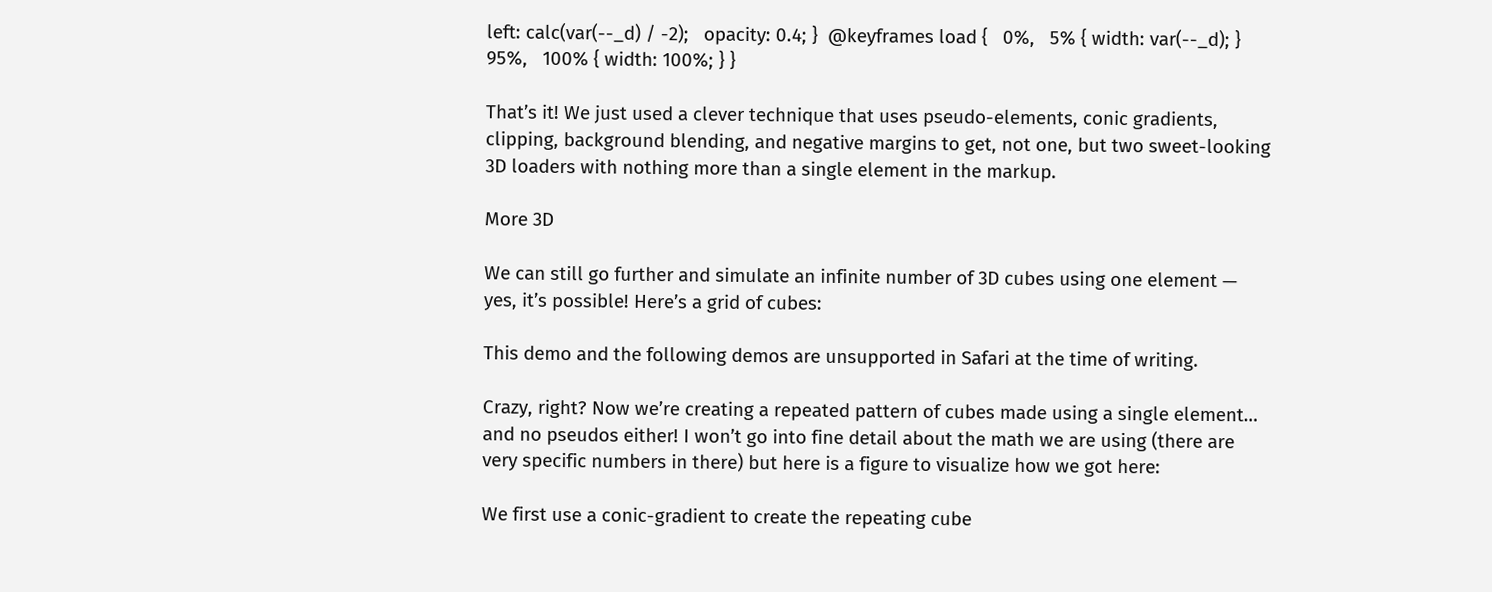left: calc(var(--_d) / -2);   opacity: 0.4; }  @keyframes load {   0%,   5% { width: var(--_d); }   95%,   100% { width: 100%; } }

That’s it! We just used a clever technique that uses pseudo-elements, conic gradients, clipping, background blending, and negative margins to get, not one, but two sweet-looking 3D loaders with nothing more than a single element in the markup.

More 3D

We can still go further and simulate an infinite number of 3D cubes using one element — yes, it’s possible! Here’s a grid of cubes:

This demo and the following demos are unsupported in Safari at the time of writing.

Crazy, right? Now we’re creating a repeated pattern of cubes made using a single element… and no pseudos either! I won’t go into fine detail about the math we are using (there are very specific numbers in there) but here is a figure to visualize how we got here:

We first use a conic-gradient to create the repeating cube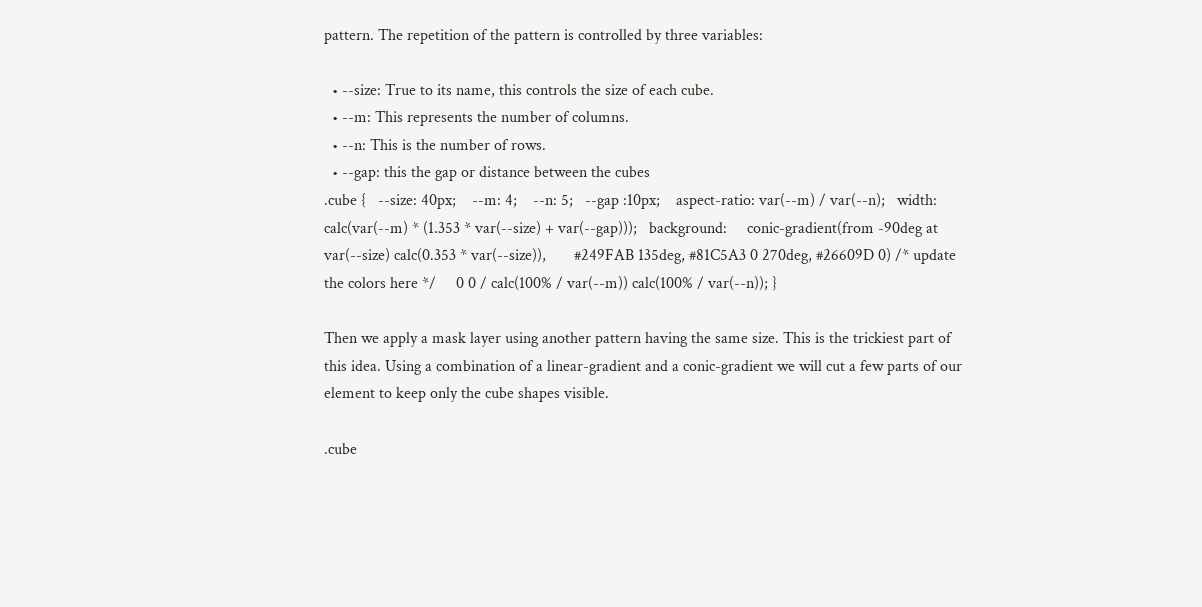pattern. The repetition of the pattern is controlled by three variables:

  • --size: True to its name, this controls the size of each cube.
  • --m: This represents the number of columns.
  • --n: This is the number of rows.
  • --gap: this the gap or distance between the cubes
.cube {   --size: 40px;    --m: 4;    --n: 5;   --gap :10px;    aspect-ratio: var(--m) / var(--n);   width: calc(var(--m) * (1.353 * var(--size) + var(--gap)));   background:     conic-gradient(from -90deg at var(--size) calc(0.353 * var(--size)),       #249FAB 135deg, #81C5A3 0 270deg, #26609D 0) /* update the colors here */     0 0 / calc(100% / var(--m)) calc(100% / var(--n)); }

Then we apply a mask layer using another pattern having the same size. This is the trickiest part of this idea. Using a combination of a linear-gradient and a conic-gradient we will cut a few parts of our element to keep only the cube shapes visible.

.cube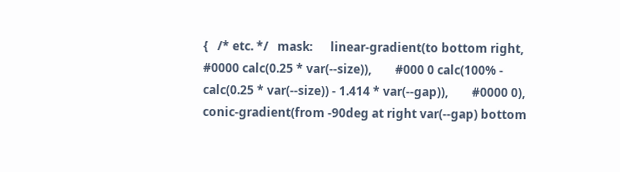{   /* etc. */   mask:      linear-gradient(to bottom right,        #0000 calc(0.25 * var(--size)),        #000 0 calc(100% - calc(0.25 * var(--size)) - 1.414 * var(--gap)),        #0000 0),     conic-gradient(from -90deg at right var(--gap) bottom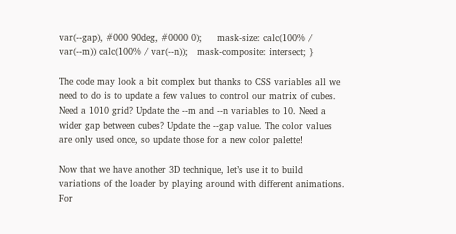var(--gap), #000 90deg, #0000 0);     mask-size: calc(100% / var(--m)) calc(100% / var(--n));   mask-composite: intersect; }

The code may look a bit complex but thanks to CSS variables all we need to do is to update a few values to control our matrix of cubes. Need a 1010 grid? Update the --m and --n variables to 10. Need a wider gap between cubes? Update the --gap value. The color values are only used once, so update those for a new color palette!

Now that we have another 3D technique, let’s use it to build variations of the loader by playing around with different animations. For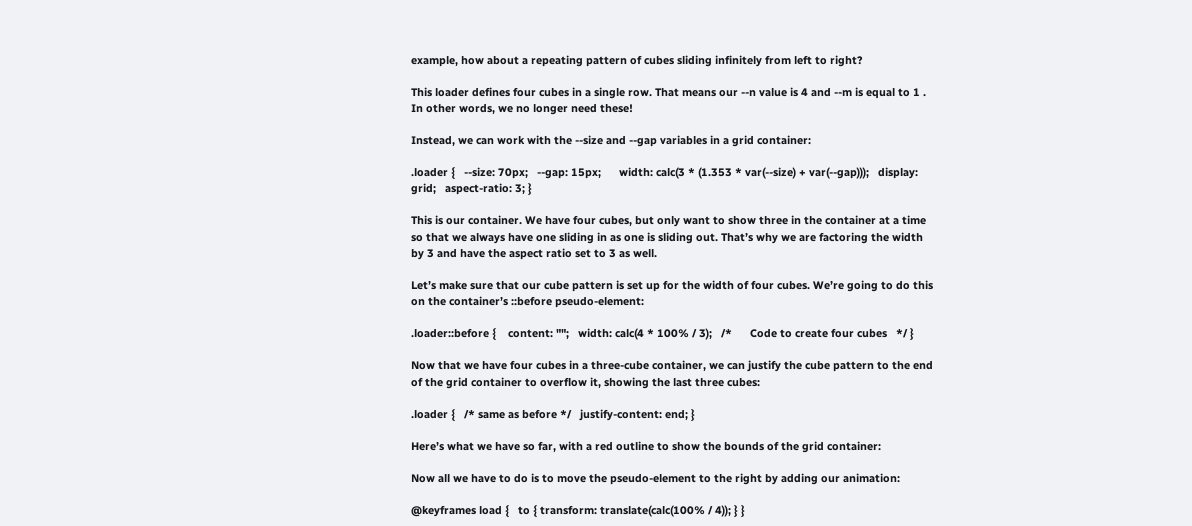example, how about a repeating pattern of cubes sliding infinitely from left to right?

This loader defines four cubes in a single row. That means our --n value is 4 and --m is equal to 1 . In other words, we no longer need these!

Instead, we can work with the --size and --gap variables in a grid container:

.loader {   --size: 70px;   --gap: 15px;      width: calc(3 * (1.353 * var(--size) + var(--gap)));   display: grid;   aspect-ratio: 3; }

This is our container. We have four cubes, but only want to show three in the container at a time so that we always have one sliding in as one is sliding out. That’s why we are factoring the width by 3 and have the aspect ratio set to 3 as well.

Let’s make sure that our cube pattern is set up for the width of four cubes. We’re going to do this on the container’s ::before pseudo-element:

.loader::before {    content: "";   width: calc(4 * 100% / 3);   /*      Code to create four cubes   */ }

Now that we have four cubes in a three-cube container, we can justify the cube pattern to the end of the grid container to overflow it, showing the last three cubes:

.loader {   /* same as before */   justify-content: end; }

Here’s what we have so far, with a red outline to show the bounds of the grid container:

Now all we have to do is to move the pseudo-element to the right by adding our animation:

@keyframes load {   to { transform: translate(calc(100% / 4)); } }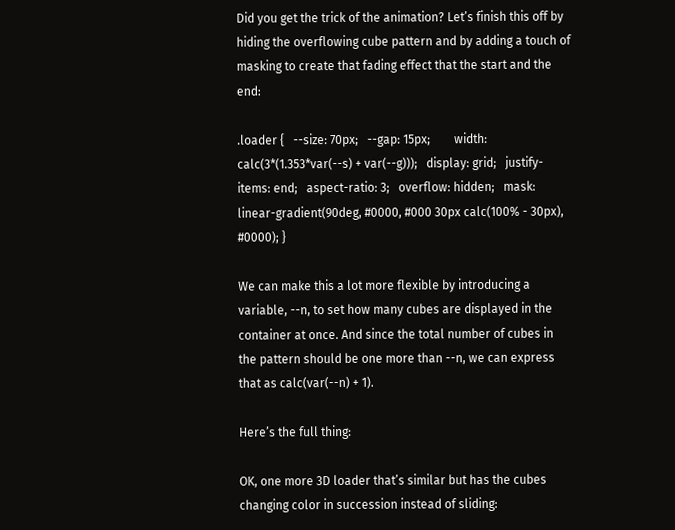Did you get the trick of the animation? Let’s finish this off by hiding the overflowing cube pattern and by adding a touch of masking to create that fading effect that the start and the end:

.loader {   --size: 70px;   --gap: 15px;        width: calc(3*(1.353*var(--s) + var(--g)));   display: grid;   justify-items: end;   aspect-ratio: 3;   overflow: hidden;   mask: linear-gradient(90deg, #0000, #000 30px calc(100% - 30px), #0000); }

We can make this a lot more flexible by introducing a variable, --n, to set how many cubes are displayed in the container at once. And since the total number of cubes in the pattern should be one more than --n, we can express that as calc(var(--n) + 1).

Here’s the full thing:

OK, one more 3D loader that’s similar but has the cubes changing color in succession instead of sliding: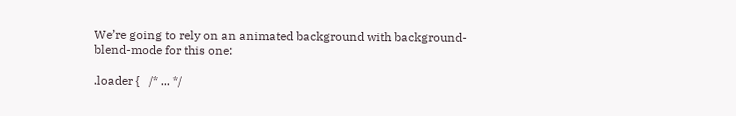We’re going to rely on an animated background with background-blend-mode for this one:

.loader {   /* ... */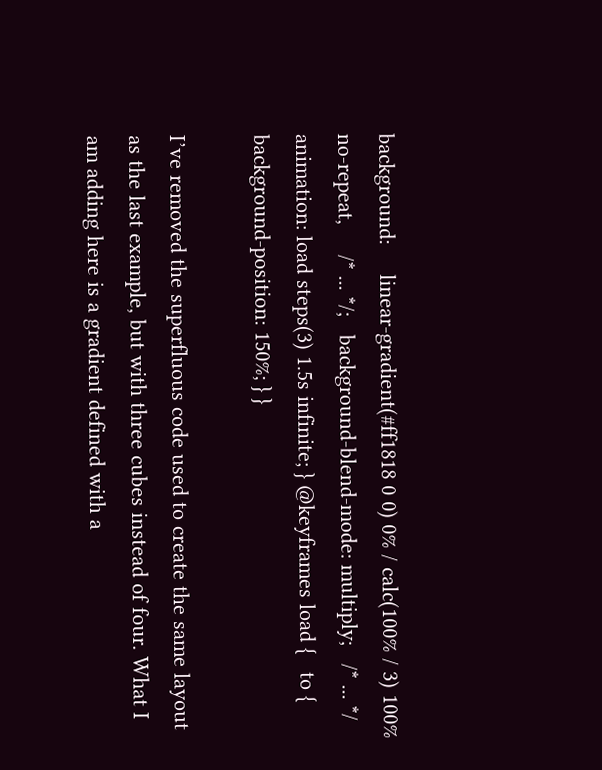background:     linear-gradient(#ff1818 0 0) 0% / calc(100% / 3) 100% no-repeat,     /* ... */;   background-blend-mode: multiply;   /* ... */   animation: load steps(3) 1.5s infinite; } @keyframes load {   to { background-position: 150%; } }

I’ve removed the superfluous code used to create the same layout as the last example, but with three cubes instead of four. What I am adding here is a gradient defined with a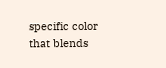specific color that blends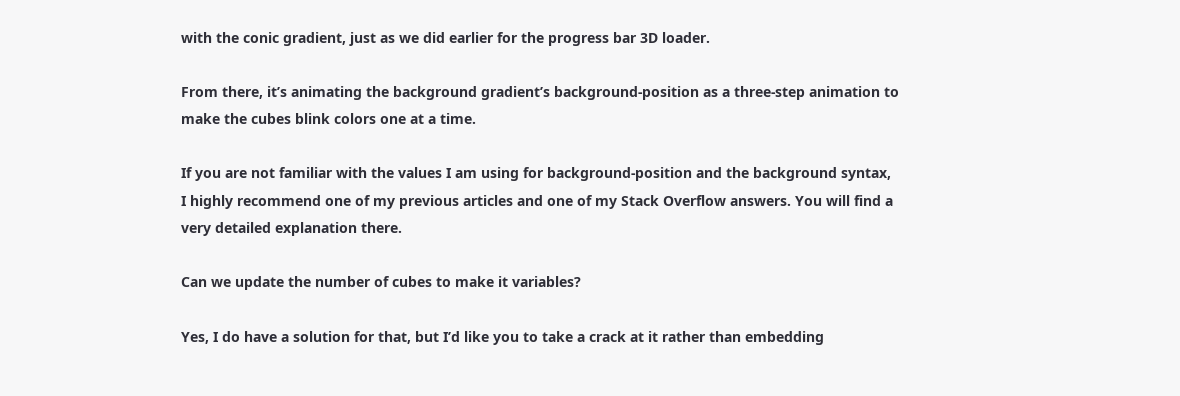with the conic gradient, just as we did earlier for the progress bar 3D loader.

From there, it’s animating the background gradient’s background-position as a three-step animation to make the cubes blink colors one at a time.

If you are not familiar with the values I am using for background-position and the background syntax, I highly recommend one of my previous articles and one of my Stack Overflow answers. You will find a very detailed explanation there.

Can we update the number of cubes to make it variables?

Yes, I do have a solution for that, but I’d like you to take a crack at it rather than embedding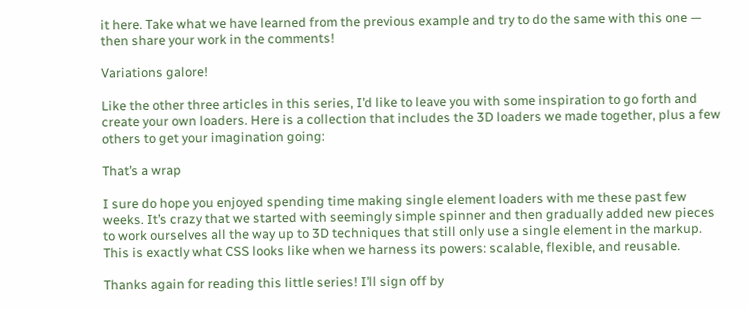it here. Take what we have learned from the previous example and try to do the same with this one — then share your work in the comments!

Variations galore!

Like the other three articles in this series, I’d like to leave you with some inspiration to go forth and create your own loaders. Here is a collection that includes the 3D loaders we made together, plus a few others to get your imagination going:

That’s a wrap

I sure do hope you enjoyed spending time making single element loaders with me these past few weeks. It’s crazy that we started with seemingly simple spinner and then gradually added new pieces to work ourselves all the way up to 3D techniques that still only use a single element in the markup. This is exactly what CSS looks like when we harness its powers: scalable, flexible, and reusable.

Thanks again for reading this little series! I’ll sign off by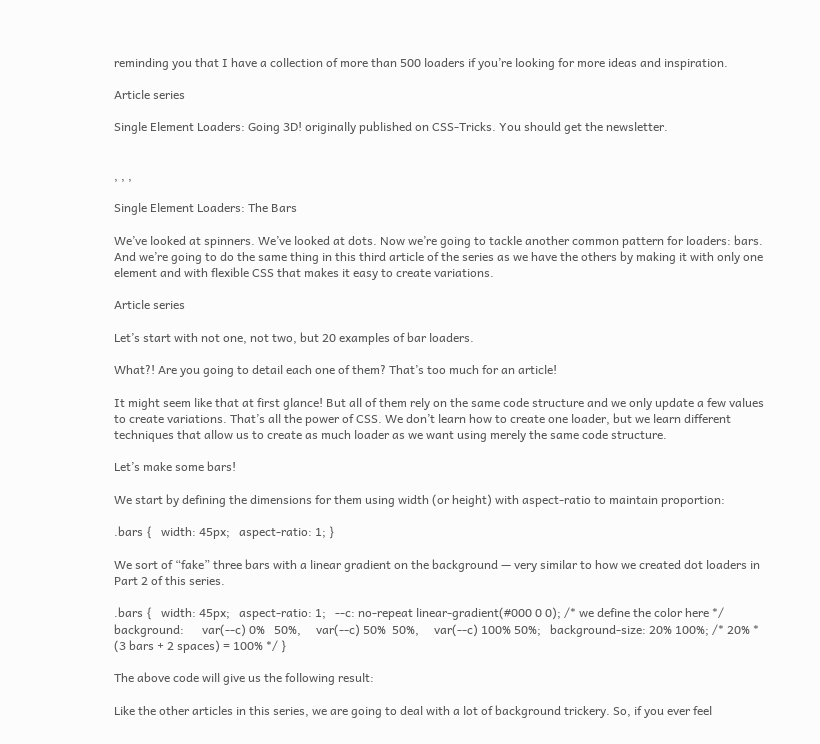reminding you that I have a collection of more than 500 loaders if you’re looking for more ideas and inspiration.

Article series

Single Element Loaders: Going 3D! originally published on CSS-Tricks. You should get the newsletter.


, , ,

Single Element Loaders: The Bars

We’ve looked at spinners. We’ve looked at dots. Now we’re going to tackle another common pattern for loaders: bars. And we’re going to do the same thing in this third article of the series as we have the others by making it with only one element and with flexible CSS that makes it easy to create variations.

Article series

Let’s start with not one, not two, but 20 examples of bar loaders.

What?! Are you going to detail each one of them? That’s too much for an article!

It might seem like that at first glance! But all of them rely on the same code structure and we only update a few values to create variations. That’s all the power of CSS. We don’t learn how to create one loader, but we learn different techniques that allow us to create as much loader as we want using merely the same code structure.

Let’s make some bars!

We start by defining the dimensions for them using width (or height) with aspect-ratio to maintain proportion:

.bars {   width: 45px;   aspect-ratio: 1; }

We sort of “fake” three bars with a linear gradient on the background — very similar to how we created dot loaders in Part 2 of this series.

.bars {   width: 45px;   aspect-ratio: 1;   --c: no-repeat linear-gradient(#000 0 0); /* we define the color here */   background:      var(--c) 0%   50%,     var(--c) 50%  50%,     var(--c) 100% 50%;   background-size: 20% 100%; /* 20% * (3 bars + 2 spaces) = 100% */ }

The above code will give us the following result:

Like the other articles in this series, we are going to deal with a lot of background trickery. So, if you ever feel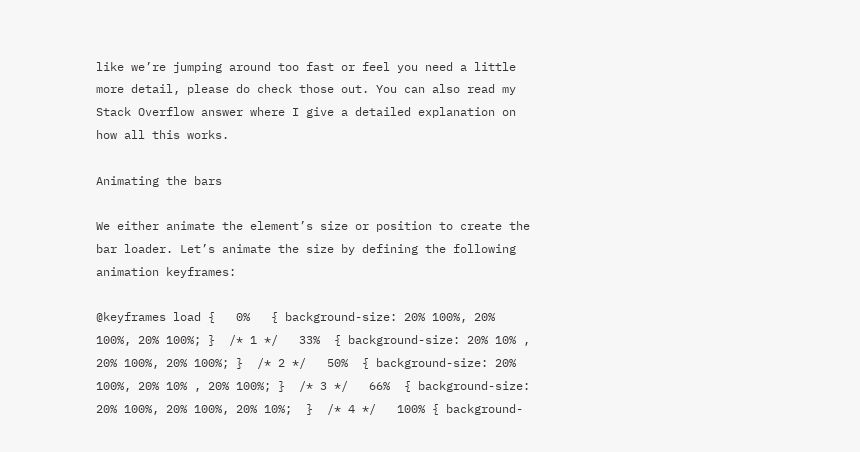like we’re jumping around too fast or feel you need a little more detail, please do check those out. You can also read my Stack Overflow answer where I give a detailed explanation on how all this works.

Animating the bars

We either animate the element’s size or position to create the bar loader. Let’s animate the size by defining the following animation keyframes:

@keyframes load {   0%   { background-size: 20% 100%, 20% 100%, 20% 100%; }  /* 1 */   33%  { background-size: 20% 10% , 20% 100%, 20% 100%; }  /* 2 */   50%  { background-size: 20% 100%, 20% 10% , 20% 100%; }  /* 3 */   66%  { background-size: 20% 100%, 20% 100%, 20% 10%;  }  /* 4 */   100% { background-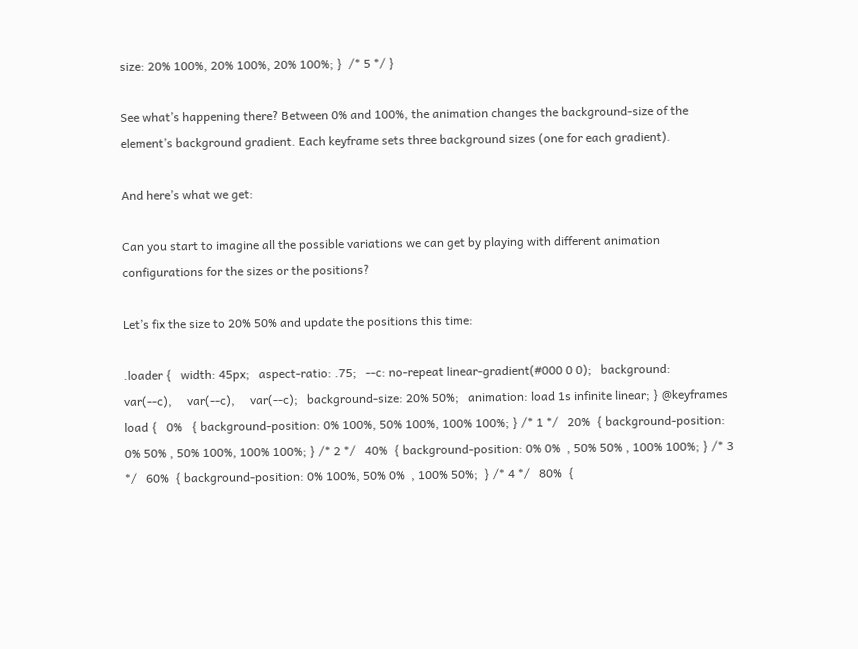size: 20% 100%, 20% 100%, 20% 100%; }  /* 5 */ }

See what’s happening there? Between 0% and 100%, the animation changes the background-size of the element’s background gradient. Each keyframe sets three background sizes (one for each gradient).

And here’s what we get:

Can you start to imagine all the possible variations we can get by playing with different animation configurations for the sizes or the positions?

Let’s fix the size to 20% 50% and update the positions this time:

.loader {   width: 45px;   aspect-ratio: .75;   --c: no-repeat linear-gradient(#000 0 0);   background:      var(--c),     var(--c),     var(--c);   background-size: 20% 50%;   animation: load 1s infinite linear; } @keyframes load {   0%   { background-position: 0% 100%, 50% 100%, 100% 100%; } /* 1 */   20%  { background-position: 0% 50% , 50% 100%, 100% 100%; } /* 2 */   40%  { background-position: 0% 0%  , 50% 50% , 100% 100%; } /* 3 */   60%  { background-position: 0% 100%, 50% 0%  , 100% 50%;  } /* 4 */   80%  {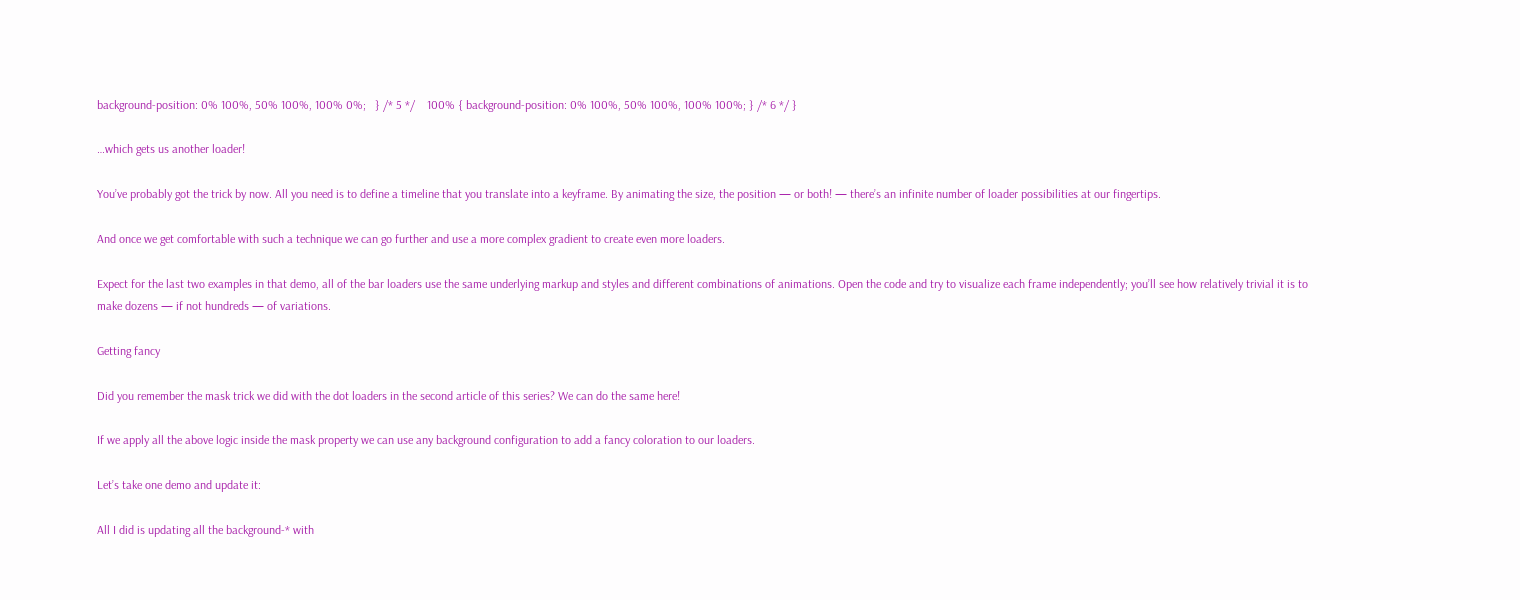background-position: 0% 100%, 50% 100%, 100% 0%;   } /* 5 */    100% { background-position: 0% 100%, 50% 100%, 100% 100%; } /* 6 */ }

…which gets us another loader!

You’ve probably got the trick by now. All you need is to define a timeline that you translate into a keyframe. By animating the size, the position — or both! — there’s an infinite number of loader possibilities at our fingertips.

And once we get comfortable with such a technique we can go further and use a more complex gradient to create even more loaders.

Expect for the last two examples in that demo, all of the bar loaders use the same underlying markup and styles and different combinations of animations. Open the code and try to visualize each frame independently; you’ll see how relatively trivial it is to make dozens — if not hundreds — of variations.

Getting fancy

Did you remember the mask trick we did with the dot loaders in the second article of this series? We can do the same here!

If we apply all the above logic inside the mask property we can use any background configuration to add a fancy coloration to our loaders.

Let’s take one demo and update it:

All I did is updating all the background-* with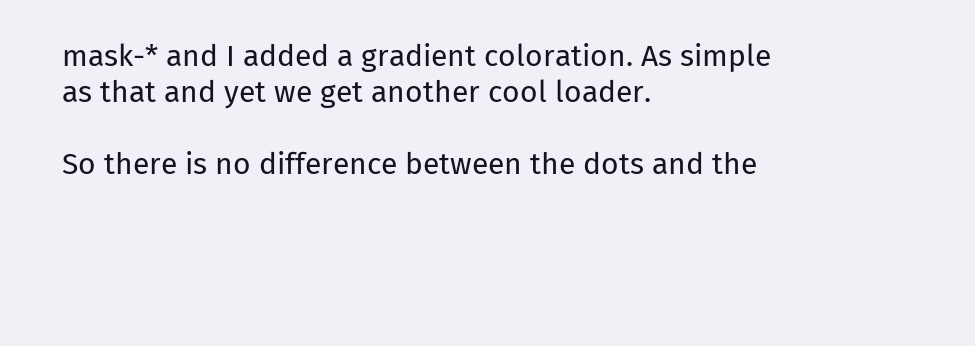mask-* and I added a gradient coloration. As simple as that and yet we get another cool loader.

So there is no difference between the dots and the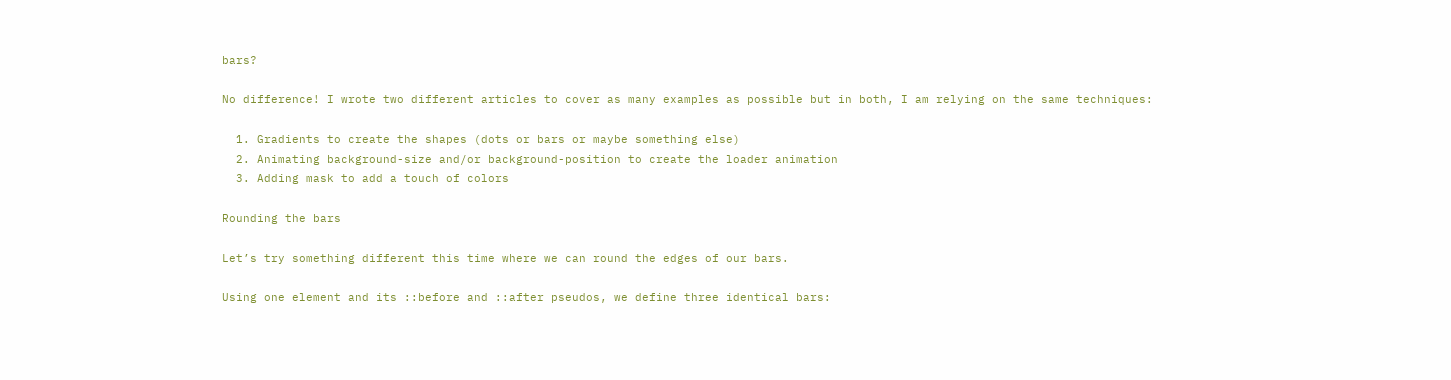bars?

No difference! I wrote two different articles to cover as many examples as possible but in both, I am relying on the same techniques:

  1. Gradients to create the shapes (dots or bars or maybe something else)
  2. Animating background-size and/or background-position to create the loader animation
  3. Adding mask to add a touch of colors

Rounding the bars

Let’s try something different this time where we can round the edges of our bars.

Using one element and its ::before and ::after pseudos, we define three identical bars: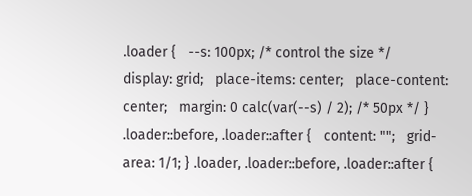.loader {   --s: 100px; /* control the size */    display: grid;   place-items: center;   place-content: center;   margin: 0 calc(var(--s) / 2); /* 50px */ } .loader::before, .loader::after {   content: "";   grid-area: 1/1; } .loader, .loader::before, .loader::after {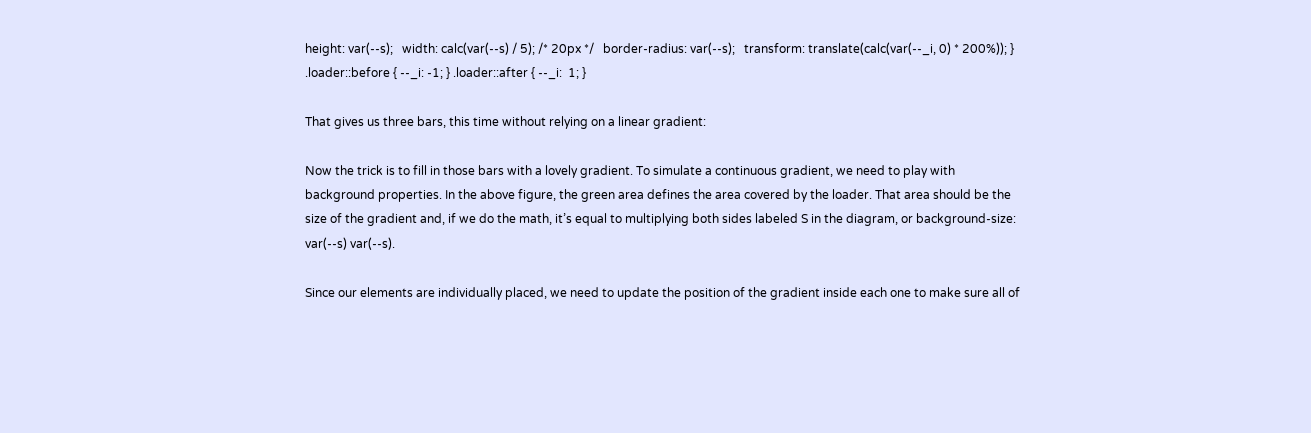height: var(--s);   width: calc(var(--s) / 5); /* 20px */   border-radius: var(--s);   transform: translate(calc(var(--_i, 0) * 200%)); } .loader::before { --_i: -1; } .loader::after { --_i:  1; }

That gives us three bars, this time without relying on a linear gradient:

Now the trick is to fill in those bars with a lovely gradient. To simulate a continuous gradient, we need to play with background properties. In the above figure, the green area defines the area covered by the loader. That area should be the size of the gradient and, if we do the math, it’s equal to multiplying both sides labeled S in the diagram, or background-size: var(--s) var(--s).

Since our elements are individually placed, we need to update the position of the gradient inside each one to make sure all of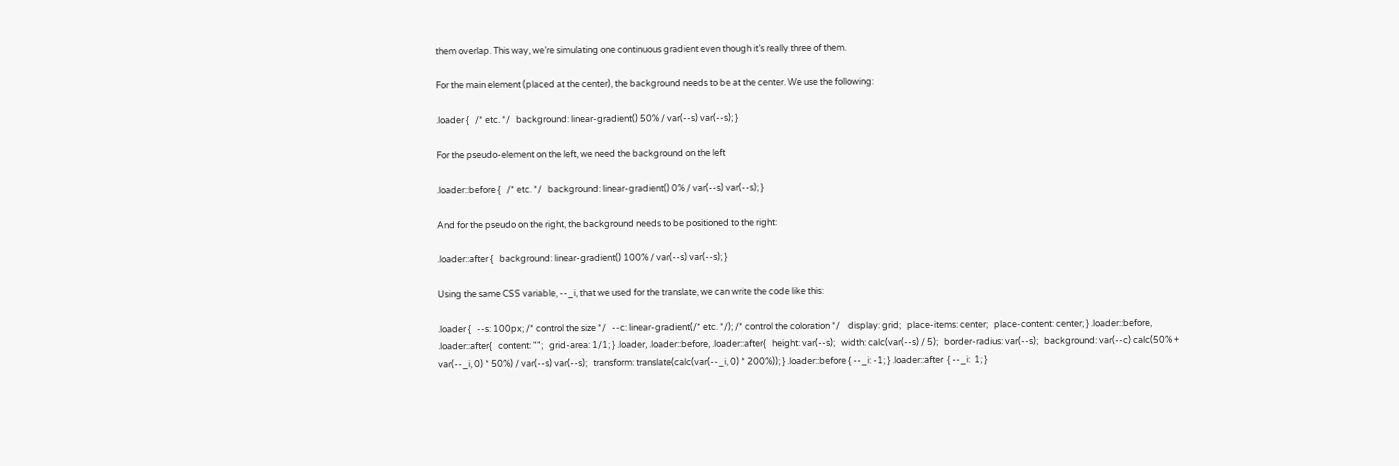them overlap. This way, we’re simulating one continuous gradient even though it’s really three of them.

For the main element (placed at the center), the background needs to be at the center. We use the following:

.loader {   /* etc. */   background: linear-gradient() 50% / var(--s) var(--s); }

For the pseudo-element on the left, we need the background on the left

.loader::before {   /* etc. */   background: linear-gradient() 0% / var(--s) var(--s); }

And for the pseudo on the right, the background needs to be positioned to the right:

.loader::after {   background: linear-gradient() 100% / var(--s) var(--s); }

Using the same CSS variable, --_i, that we used for the translate, we can write the code like this:

.loader {   --s: 100px; /* control the size */   --c: linear-gradient(/* etc. */); /* control the coloration */    display: grid;   place-items: center;   place-content: center; } .loader::before, .loader::after{   content: "";   grid-area: 1/1; } .loader, .loader::before, .loader::after{   height: var(--s);   width: calc(var(--s) / 5);   border-radius: var(--s);   background: var(--c) calc(50% + var(--_i, 0) * 50%) / var(--s) var(--s);   transform: translate(calc(var(--_i, 0) * 200%)); } .loader::before { --_i: -1; } .loader::after  { --_i:  1; }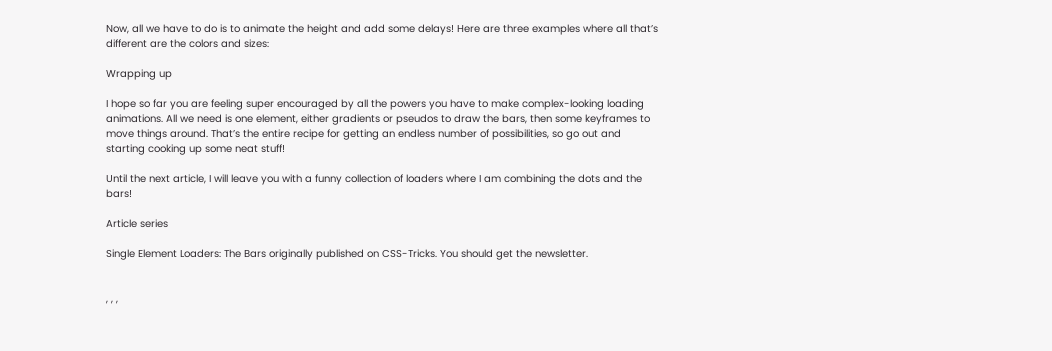Now, all we have to do is to animate the height and add some delays! Here are three examples where all that’s different are the colors and sizes:

Wrapping up

I hope so far you are feeling super encouraged by all the powers you have to make complex-looking loading animations. All we need is one element, either gradients or pseudos to draw the bars, then some keyframes to move things around. That’s the entire recipe for getting an endless number of possibilities, so go out and starting cooking up some neat stuff!

Until the next article, I will leave you with a funny collection of loaders where I am combining the dots and the bars!

Article series

Single Element Loaders: The Bars originally published on CSS-Tricks. You should get the newsletter.


, , ,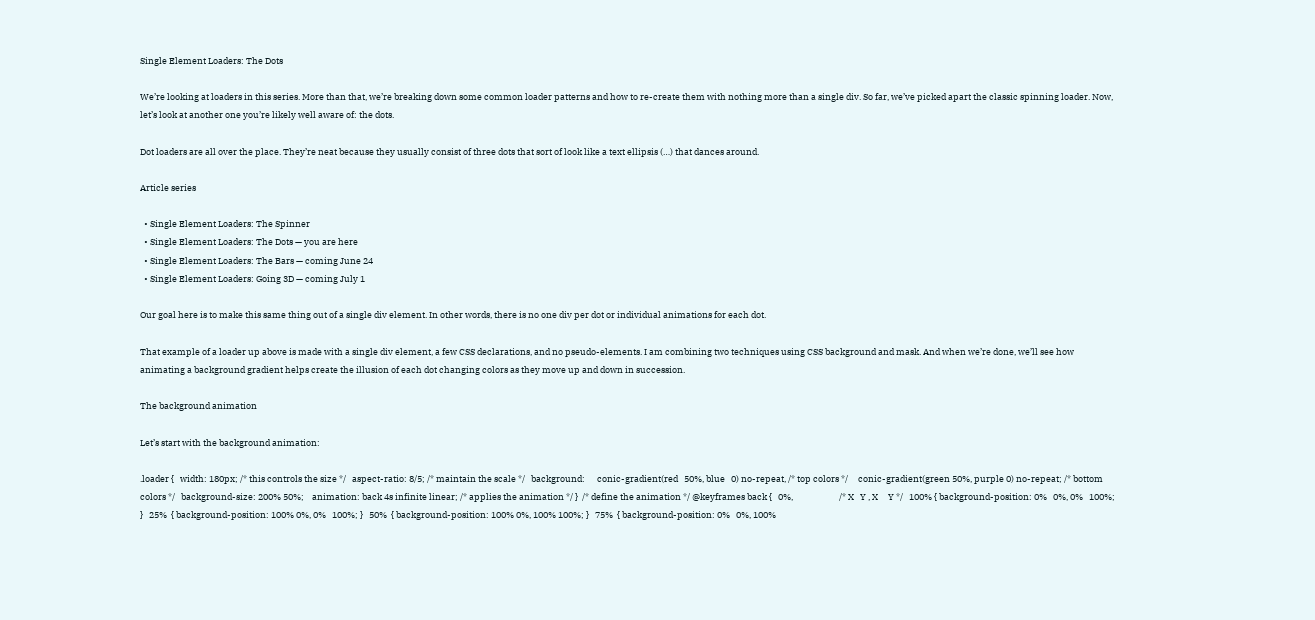Single Element Loaders: The Dots

We’re looking at loaders in this series. More than that, we’re breaking down some common loader patterns and how to re-create them with nothing more than a single div. So far, we’ve picked apart the classic spinning loader. Now, let’s look at another one you’re likely well aware of: the dots.

Dot loaders are all over the place. They’re neat because they usually consist of three dots that sort of look like a text ellipsis (…) that dances around.

Article series

  • Single Element Loaders: The Spinner
  • Single Element Loaders: The Dots — you are here
  • Single Element Loaders: The Bars — coming June 24
  • Single Element Loaders: Going 3D — coming July 1

Our goal here is to make this same thing out of a single div element. In other words, there is no one div per dot or individual animations for each dot.

That example of a loader up above is made with a single div element, a few CSS declarations, and no pseudo-elements. I am combining two techniques using CSS background and mask. And when we’re done, we’ll see how animating a background gradient helps create the illusion of each dot changing colors as they move up and down in succession.

The background animation

Let’s start with the background animation:

.loader {   width: 180px; /* this controls the size */   aspect-ratio: 8/5; /* maintain the scale */   background:      conic-gradient(red   50%, blue   0) no-repeat, /* top colors */     conic-gradient(green 50%, purple 0) no-repeat; /* bottom colors */   background-size: 200% 50%;    animation: back 4s infinite linear; /* applies the animation */ }  /* define the animation */ @keyframes back {   0%,                       /* X   Y , X     Y */   100% { background-position: 0%   0%, 0%   100%; }   25%  { background-position: 100% 0%, 0%   100%; }   50%  { background-position: 100% 0%, 100% 100%; }   75%  { background-position: 0%   0%, 100%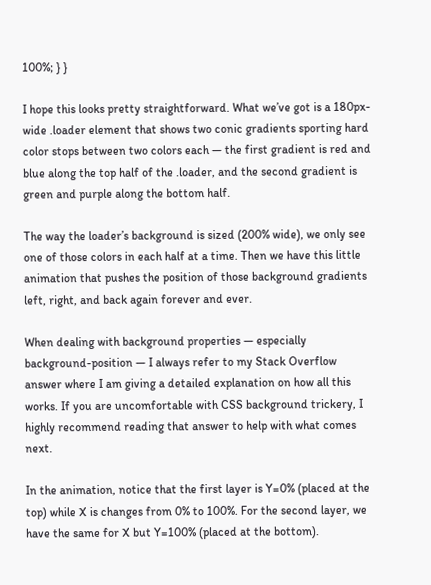100%; } }

I hope this looks pretty straightforward. What we’ve got is a 180px-wide .loader element that shows two conic gradients sporting hard color stops between two colors each — the first gradient is red and blue along the top half of the .loader, and the second gradient is green and purple along the bottom half.

The way the loader’s background is sized (200% wide), we only see one of those colors in each half at a time. Then we have this little animation that pushes the position of those background gradients left, right, and back again forever and ever.

When dealing with background properties — especially background-position — I always refer to my Stack Overflow answer where I am giving a detailed explanation on how all this works. If you are uncomfortable with CSS background trickery, I highly recommend reading that answer to help with what comes next.

In the animation, notice that the first layer is Y=0% (placed at the top) while X is changes from 0% to 100%. For the second layer, we have the same for X but Y=100% (placed at the bottom).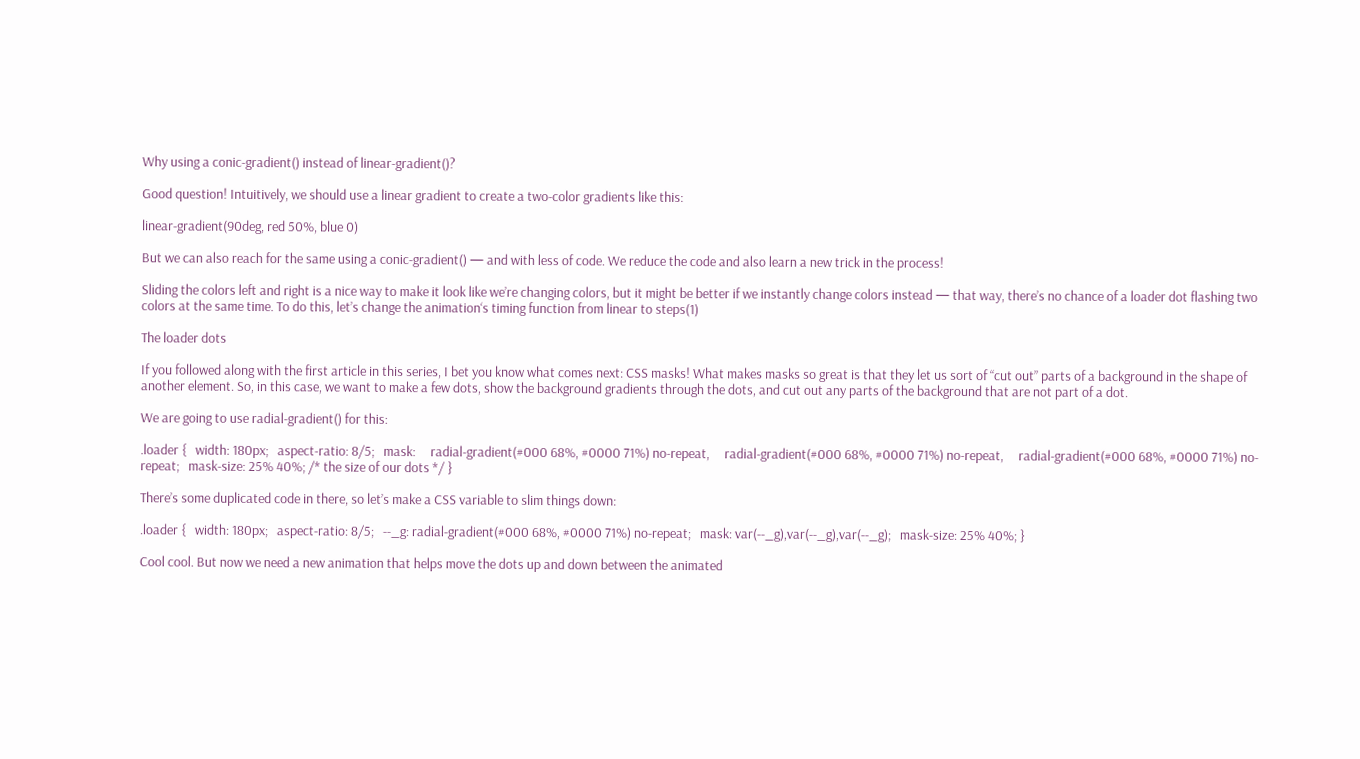Why using a conic-gradient() instead of linear-gradient()?

Good question! Intuitively, we should use a linear gradient to create a two-color gradients like this:

linear-gradient(90deg, red 50%, blue 0)

But we can also reach for the same using a conic-gradient() — and with less of code. We reduce the code and also learn a new trick in the process!

Sliding the colors left and right is a nice way to make it look like we’re changing colors, but it might be better if we instantly change colors instead — that way, there’s no chance of a loader dot flashing two colors at the same time. To do this, let’s change the animation‘s timing function from linear to steps(1)

The loader dots

If you followed along with the first article in this series, I bet you know what comes next: CSS masks! What makes masks so great is that they let us sort of “cut out” parts of a background in the shape of another element. So, in this case, we want to make a few dots, show the background gradients through the dots, and cut out any parts of the background that are not part of a dot.

We are going to use radial-gradient() for this:

.loader {   width: 180px;   aspect-ratio: 8/5;   mask:     radial-gradient(#000 68%, #0000 71%) no-repeat,     radial-gradient(#000 68%, #0000 71%) no-repeat,     radial-gradient(#000 68%, #0000 71%) no-repeat;   mask-size: 25% 40%; /* the size of our dots */ }

There’s some duplicated code in there, so let’s make a CSS variable to slim things down:

.loader {   width: 180px;   aspect-ratio: 8/5;   --_g: radial-gradient(#000 68%, #0000 71%) no-repeat;   mask: var(--_g),var(--_g),var(--_g);   mask-size: 25% 40%; }

Cool cool. But now we need a new animation that helps move the dots up and down between the animated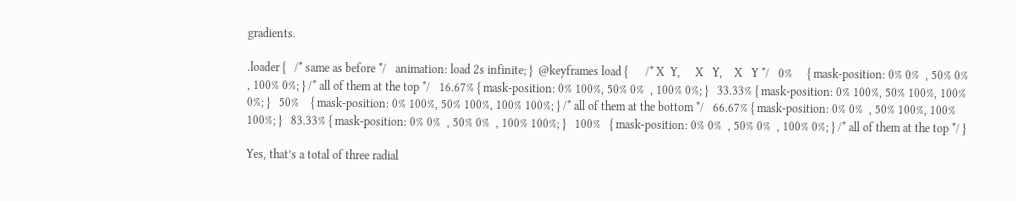gradients.

.loader {   /* same as before */   animation: load 2s infinite; }  @keyframes load {      /* X  Y,     X   Y,    X   Y */   0%     { mask-position: 0% 0%  , 50% 0%  , 100% 0%; } /* all of them at the top */   16.67% { mask-position: 0% 100%, 50% 0%  , 100% 0%; }   33.33% { mask-position: 0% 100%, 50% 100%, 100% 0%; }   50%    { mask-position: 0% 100%, 50% 100%, 100% 100%; } /* all of them at the bottom */   66.67% { mask-position: 0% 0%  , 50% 100%, 100% 100%; }   83.33% { mask-position: 0% 0%  , 50% 0%  , 100% 100%; }   100%   { mask-position: 0% 0%  , 50% 0%  , 100% 0%; } /* all of them at the top */ }

Yes, that’s a total of three radial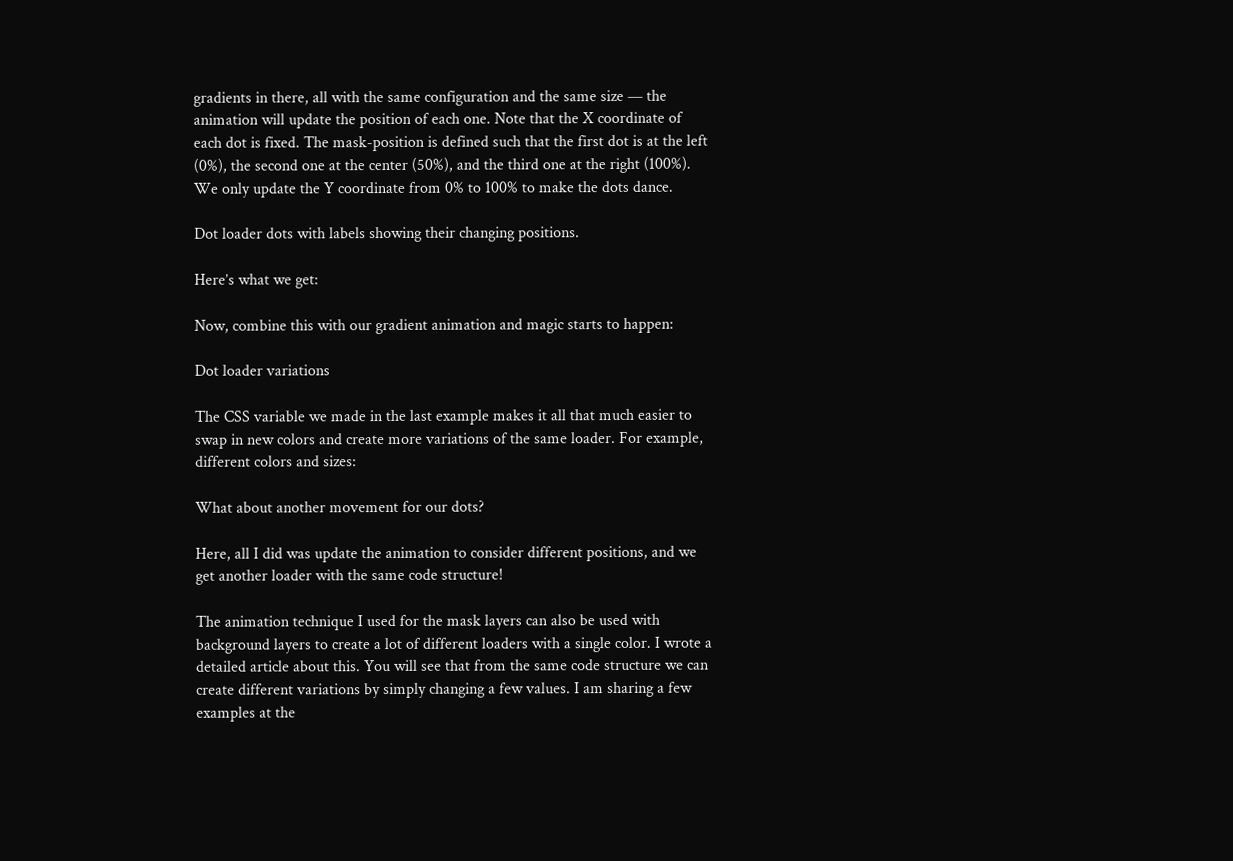gradients in there, all with the same configuration and the same size — the animation will update the position of each one. Note that the X coordinate of each dot is fixed. The mask-position is defined such that the first dot is at the left (0%), the second one at the center (50%), and the third one at the right (100%). We only update the Y coordinate from 0% to 100% to make the dots dance.

Dot loader dots with labels showing their changing positions.

Here’s what we get:

Now, combine this with our gradient animation and magic starts to happen:

Dot loader variations

The CSS variable we made in the last example makes it all that much easier to swap in new colors and create more variations of the same loader. For example, different colors and sizes:

What about another movement for our dots?

Here, all I did was update the animation to consider different positions, and we get another loader with the same code structure!

The animation technique I used for the mask layers can also be used with background layers to create a lot of different loaders with a single color. I wrote a detailed article about this. You will see that from the same code structure we can create different variations by simply changing a few values. I am sharing a few examples at the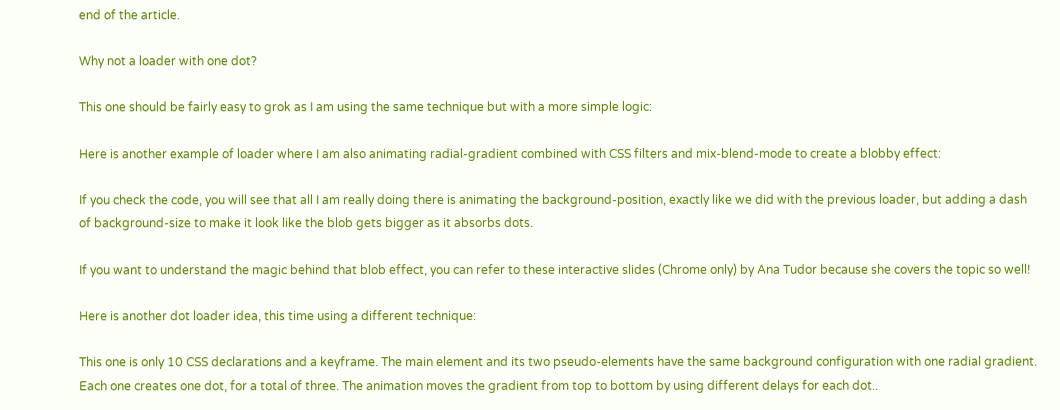end of the article.

Why not a loader with one dot?

This one should be fairly easy to grok as I am using the same technique but with a more simple logic:

Here is another example of loader where I am also animating radial-gradient combined with CSS filters and mix-blend-mode to create a blobby effect:

If you check the code, you will see that all I am really doing there is animating the background-position, exactly like we did with the previous loader, but adding a dash of background-size to make it look like the blob gets bigger as it absorbs dots.

If you want to understand the magic behind that blob effect, you can refer to these interactive slides (Chrome only) by Ana Tudor because she covers the topic so well!

Here is another dot loader idea, this time using a different technique:

This one is only 10 CSS declarations and a keyframe. The main element and its two pseudo-elements have the same background configuration with one radial gradient. Each one creates one dot, for a total of three. The animation moves the gradient from top to bottom by using different delays for each dot..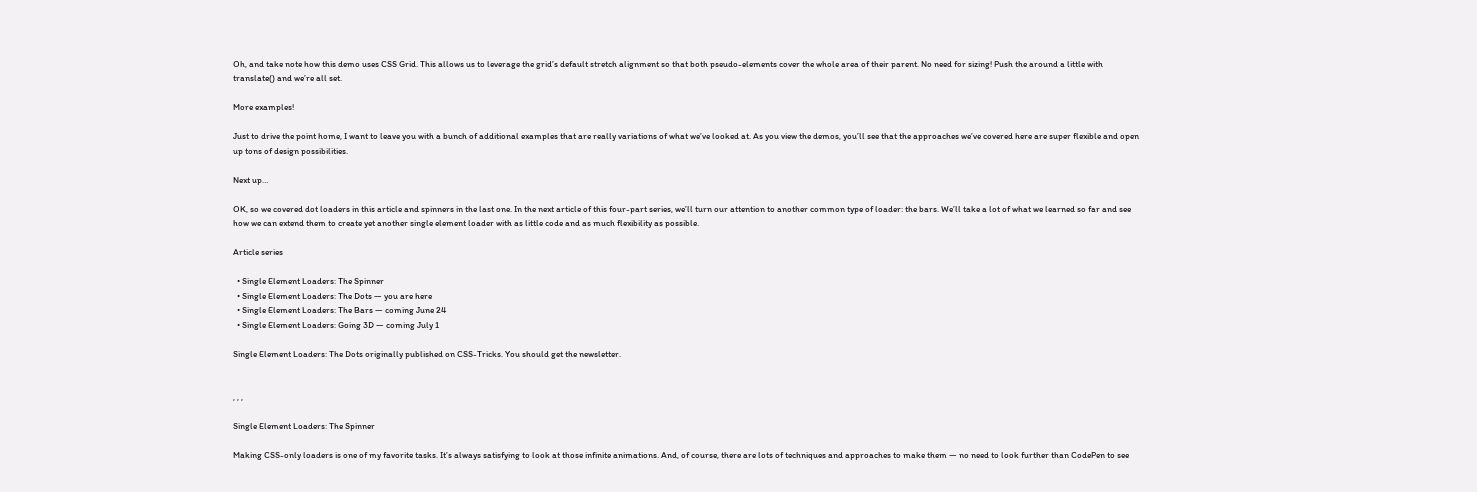Oh, and take note how this demo uses CSS Grid. This allows us to leverage the grid’s default stretch alignment so that both pseudo-elements cover the whole area of their parent. No need for sizing! Push the around a little with translate() and we’re all set.

More examples!

Just to drive the point home, I want to leave you with a bunch of additional examples that are really variations of what we’ve looked at. As you view the demos, you’ll see that the approaches we’ve covered here are super flexible and open up tons of design possibilities.

Next up…

OK, so we covered dot loaders in this article and spinners in the last one. In the next article of this four-part series, we’ll turn our attention to another common type of loader: the bars. We’ll take a lot of what we learned so far and see how we can extend them to create yet another single element loader with as little code and as much flexibility as possible.

Article series

  • Single Element Loaders: The Spinner
  • Single Element Loaders: The Dots — you are here
  • Single Element Loaders: The Bars — coming June 24
  • Single Element Loaders: Going 3D — coming July 1

Single Element Loaders: The Dots originally published on CSS-Tricks. You should get the newsletter.


, , ,

Single Element Loaders: The Spinner

Making CSS-only loaders is one of my favorite tasks. It’s always satisfying to look at those infinite animations. And, of course, there are lots of techniques and approaches to make them — no need to look further than CodePen to see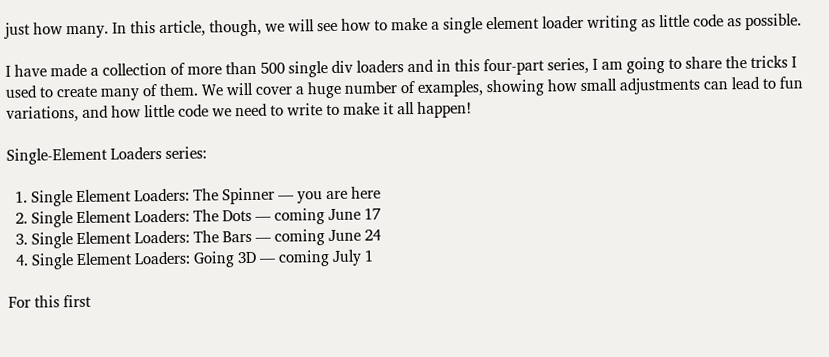just how many. In this article, though, we will see how to make a single element loader writing as little code as possible.

I have made a collection of more than 500 single div loaders and in this four-part series, I am going to share the tricks I used to create many of them. We will cover a huge number of examples, showing how small adjustments can lead to fun variations, and how little code we need to write to make it all happen!

Single-Element Loaders series:

  1. Single Element Loaders: The Spinner — you are here
  2. Single Element Loaders: The Dots — coming June 17
  3. Single Element Loaders: The Bars — coming June 24
  4. Single Element Loaders: Going 3D — coming July 1

For this first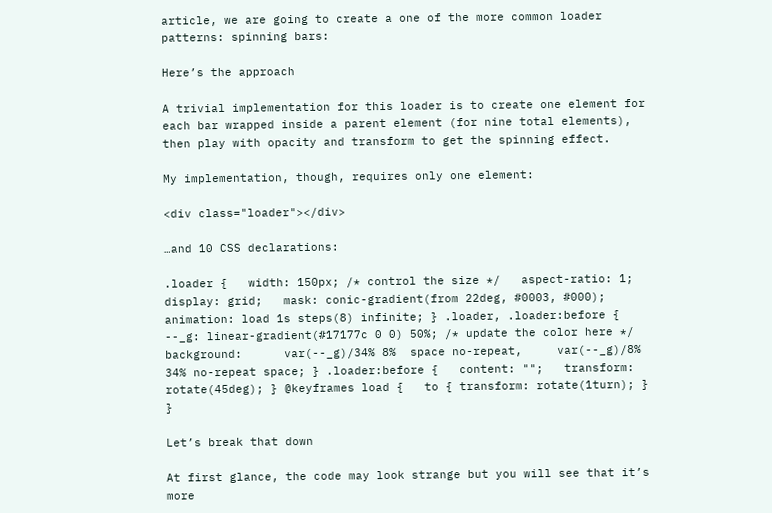article, we are going to create a one of the more common loader patterns: spinning bars:

Here’s the approach

A trivial implementation for this loader is to create one element for each bar wrapped inside a parent element (for nine total elements), then play with opacity and transform to get the spinning effect.

My implementation, though, requires only one element:

<div class="loader"></div>

…and 10 CSS declarations:

.loader {   width: 150px; /* control the size */   aspect-ratio: 1;   display: grid;   mask: conic-gradient(from 22deg, #0003, #000);   animation: load 1s steps(8) infinite; } .loader, .loader:before {   --_g: linear-gradient(#17177c 0 0) 50%; /* update the color here */   background:      var(--_g)/34% 8%  space no-repeat,     var(--_g)/8%  34% no-repeat space; } .loader:before {   content: "";   transform: rotate(45deg); } @keyframes load {   to { transform: rotate(1turn); } }

Let’s break that down

At first glance, the code may look strange but you will see that it’s more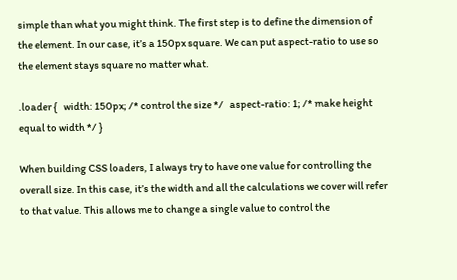simple than what you might think. The first step is to define the dimension of the element. In our case, it’s a 150px square. We can put aspect-ratio to use so the element stays square no matter what.

.loader {   width: 150px; /* control the size */   aspect-ratio: 1; /* make height equal to width */ }

When building CSS loaders, I always try to have one value for controlling the overall size. In this case, it’s the width and all the calculations we cover will refer to that value. This allows me to change a single value to control the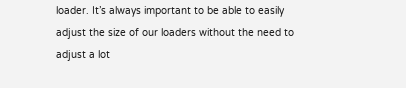loader. It’s always important to be able to easily adjust the size of our loaders without the need to adjust a lot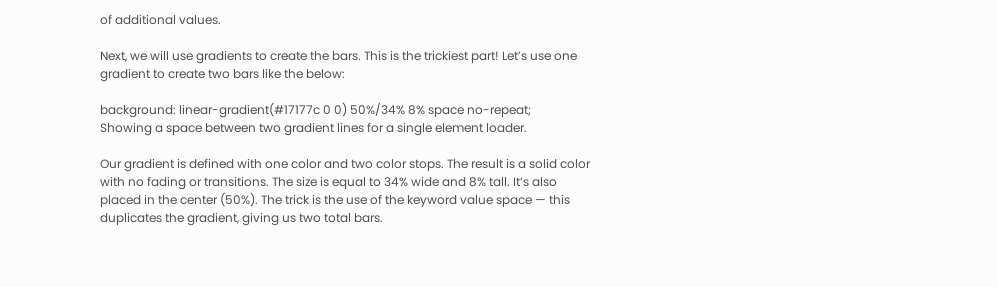of additional values.

Next, we will use gradients to create the bars. This is the trickiest part! Let’s use one gradient to create two bars like the below:

background: linear-gradient(#17177c 0 0) 50%/34% 8% space no-repeat;
Showing a space between two gradient lines for a single element loader.

Our gradient is defined with one color and two color stops. The result is a solid color with no fading or transitions. The size is equal to 34% wide and 8% tall. It’s also placed in the center (50%). The trick is the use of the keyword value space — this duplicates the gradient, giving us two total bars.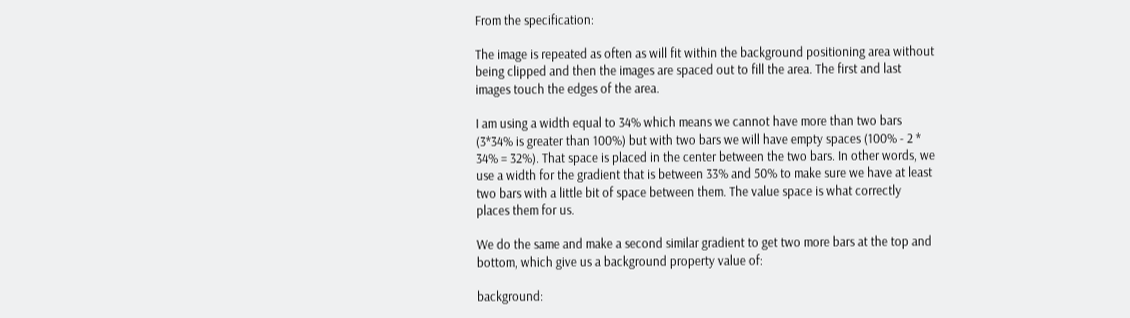From the specification:

The image is repeated as often as will fit within the background positioning area without being clipped and then the images are spaced out to fill the area. The first and last images touch the edges of the area.

I am using a width equal to 34% which means we cannot have more than two bars (3*34% is greater than 100%) but with two bars we will have empty spaces (100% - 2 * 34% = 32%). That space is placed in the center between the two bars. In other words, we use a width for the gradient that is between 33% and 50% to make sure we have at least two bars with a little bit of space between them. The value space is what correctly places them for us.

We do the same and make a second similar gradient to get two more bars at the top and bottom, which give us a background property value of:

background: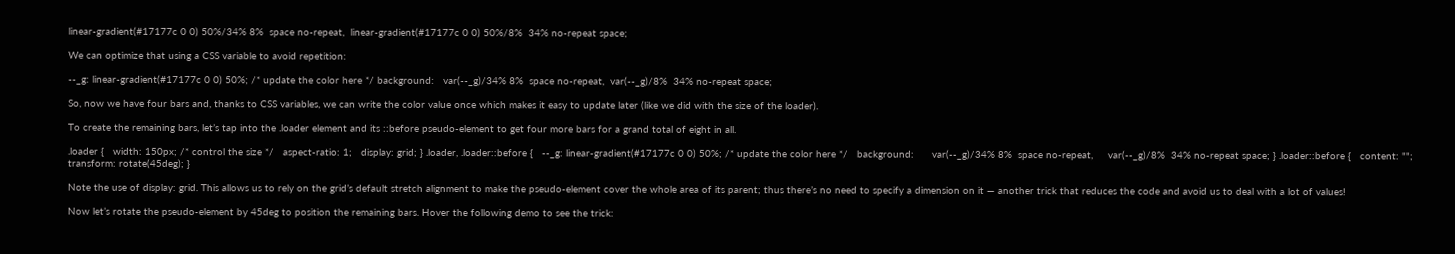linear-gradient(#17177c 0 0) 50%/34% 8%  space no-repeat,  linear-gradient(#17177c 0 0) 50%/8%  34% no-repeat space;

We can optimize that using a CSS variable to avoid repetition:

--_g: linear-gradient(#17177c 0 0) 50%; /* update the color here */ background:   var(--_g)/34% 8%  space no-repeat,  var(--_g)/8%  34% no-repeat space;

So, now we have four bars and, thanks to CSS variables, we can write the color value once which makes it easy to update later (like we did with the size of the loader).

To create the remaining bars, let’s tap into the .loader element and its ::before pseudo-element to get four more bars for a grand total of eight in all.

.loader {   width: 150px; /* control the size */   aspect-ratio: 1;   display: grid; } .loader, .loader::before {   --_g: linear-gradient(#17177c 0 0) 50%; /* update the color here */   background:      var(--_g)/34% 8%  space no-repeat,     var(--_g)/8%  34% no-repeat space; } .loader::before {   content: "";   transform: rotate(45deg); }

Note the use of display: grid. This allows us to rely on the grid’s default stretch alignment to make the pseudo-element cover the whole area of its parent; thus there’s no need to specify a dimension on it — another trick that reduces the code and avoid us to deal with a lot of values!

Now let’s rotate the pseudo-element by 45deg to position the remaining bars. Hover the following demo to see the trick: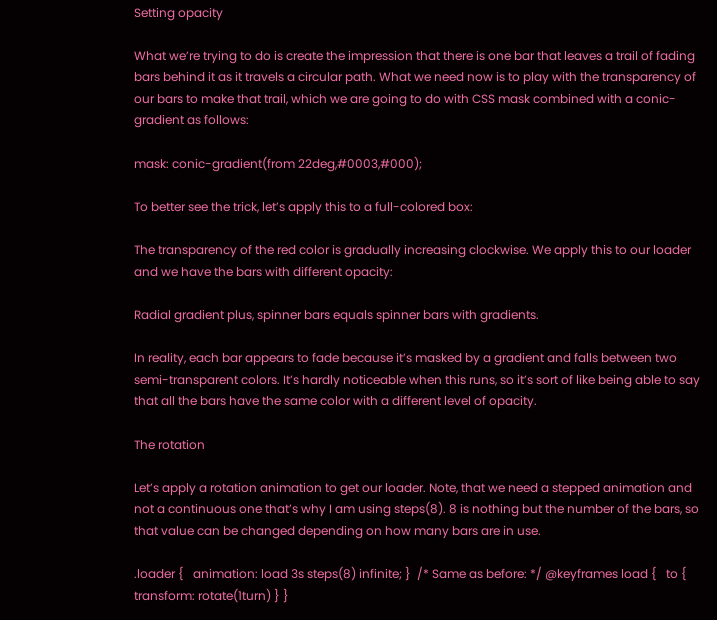Setting opacity

What we’re trying to do is create the impression that there is one bar that leaves a trail of fading bars behind it as it travels a circular path. What we need now is to play with the transparency of our bars to make that trail, which we are going to do with CSS mask combined with a conic-gradient as follows:

mask: conic-gradient(from 22deg,#0003,#000);

To better see the trick, let’s apply this to a full-colored box:

The transparency of the red color is gradually increasing clockwise. We apply this to our loader and we have the bars with different opacity:

Radial gradient plus, spinner bars equals spinner bars with gradients.

In reality, each bar appears to fade because it’s masked by a gradient and falls between two semi-transparent colors. It’s hardly noticeable when this runs, so it’s sort of like being able to say that all the bars have the same color with a different level of opacity.

The rotation

Let’s apply a rotation animation to get our loader. Note, that we need a stepped animation and not a continuous one that’s why I am using steps(8). 8 is nothing but the number of the bars, so that value can be changed depending on how many bars are in use.

.loader {   animation: load 3s steps(8) infinite; }  /* Same as before: */ @keyframes load {   to { transform: rotate(1turn) } }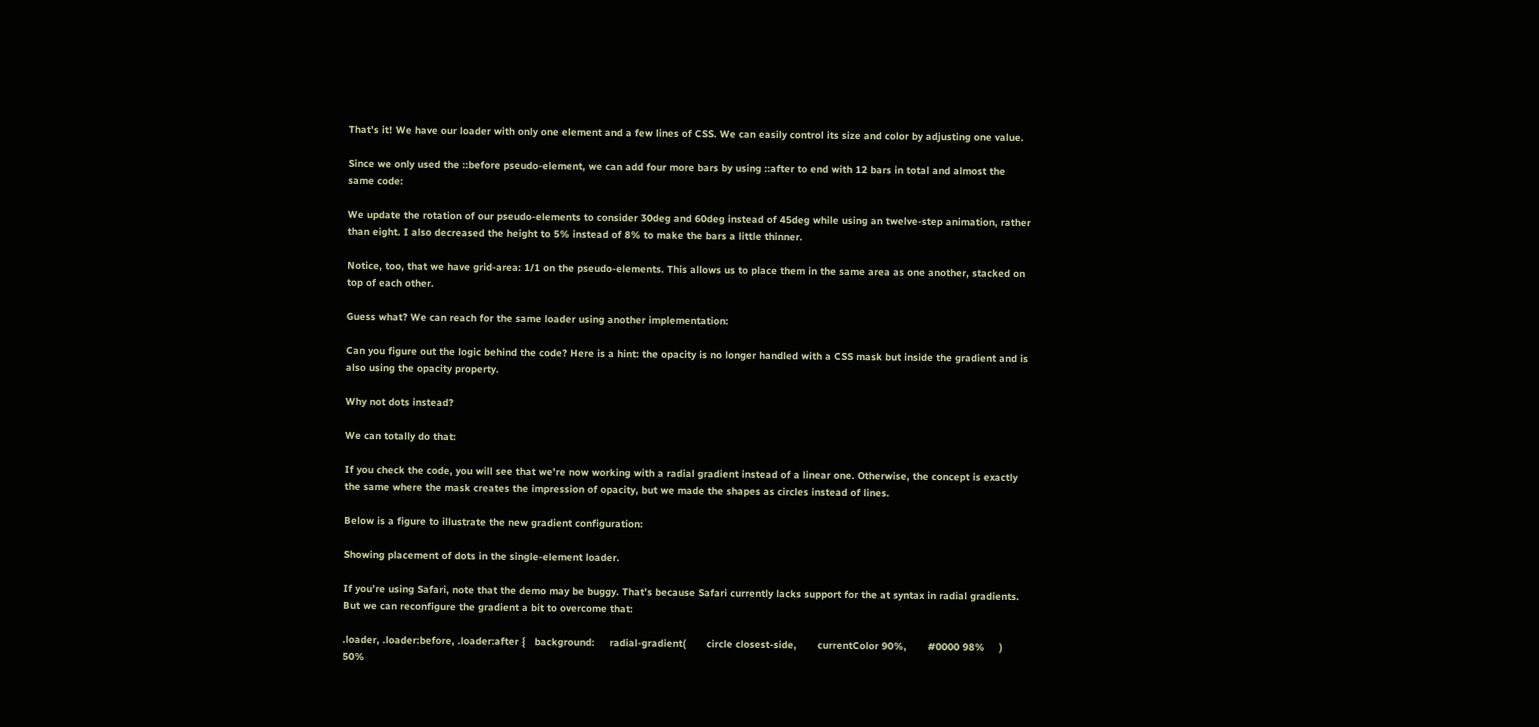That’s it! We have our loader with only one element and a few lines of CSS. We can easily control its size and color by adjusting one value.

Since we only used the ::before pseudo-element, we can add four more bars by using ::after to end with 12 bars in total and almost the same code:

We update the rotation of our pseudo-elements to consider 30deg and 60deg instead of 45deg while using an twelve-step animation, rather than eight. I also decreased the height to 5% instead of 8% to make the bars a little thinner.

Notice, too, that we have grid-area: 1/1 on the pseudo-elements. This allows us to place them in the same area as one another, stacked on top of each other.

Guess what? We can reach for the same loader using another implementation:

Can you figure out the logic behind the code? Here is a hint: the opacity is no longer handled with a CSS mask but inside the gradient and is also using the opacity property.

Why not dots instead?

We can totally do that:

If you check the code, you will see that we’re now working with a radial gradient instead of a linear one. Otherwise, the concept is exactly the same where the mask creates the impression of opacity, but we made the shapes as circles instead of lines.

Below is a figure to illustrate the new gradient configuration:

Showing placement of dots in the single-element loader.

If you’re using Safari, note that the demo may be buggy. That’s because Safari currently lacks support for the at syntax in radial gradients. But we can reconfigure the gradient a bit to overcome that:

.loader, .loader:before, .loader:after {   background:     radial-gradient(       circle closest-side,       currentColor 90%,       #0000 98%     )      50%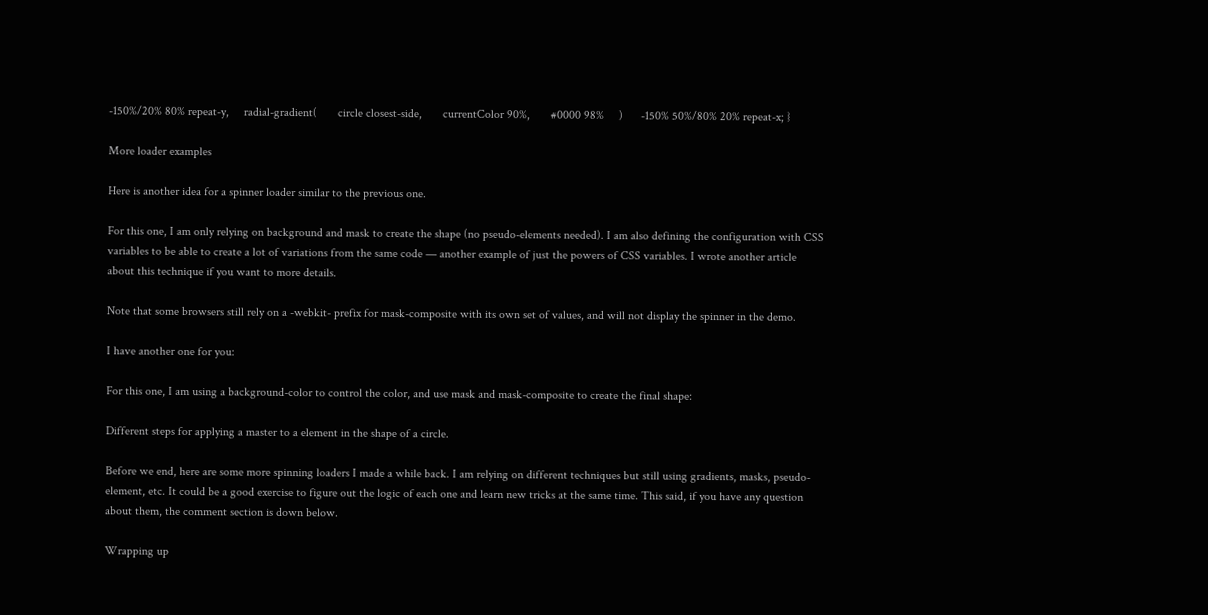-150%/20% 80% repeat-y,     radial-gradient(       circle closest-side,       currentColor 90%,       #0000 98%     )      -150% 50%/80% 20% repeat-x; }

More loader examples

Here is another idea for a spinner loader similar to the previous one.

For this one, I am only relying on background and mask to create the shape (no pseudo-elements needed). I am also defining the configuration with CSS variables to be able to create a lot of variations from the same code — another example of just the powers of CSS variables. I wrote another article about this technique if you want to more details.

Note that some browsers still rely on a -webkit- prefix for mask-composite with its own set of values, and will not display the spinner in the demo.

I have another one for you:

For this one, I am using a background-color to control the color, and use mask and mask-composite to create the final shape:

Different steps for applying a master to a element in the shape of a circle.

Before we end, here are some more spinning loaders I made a while back. I am relying on different techniques but still using gradients, masks, pseudo-element, etc. It could be a good exercise to figure out the logic of each one and learn new tricks at the same time. This said, if you have any question about them, the comment section is down below.

Wrapping up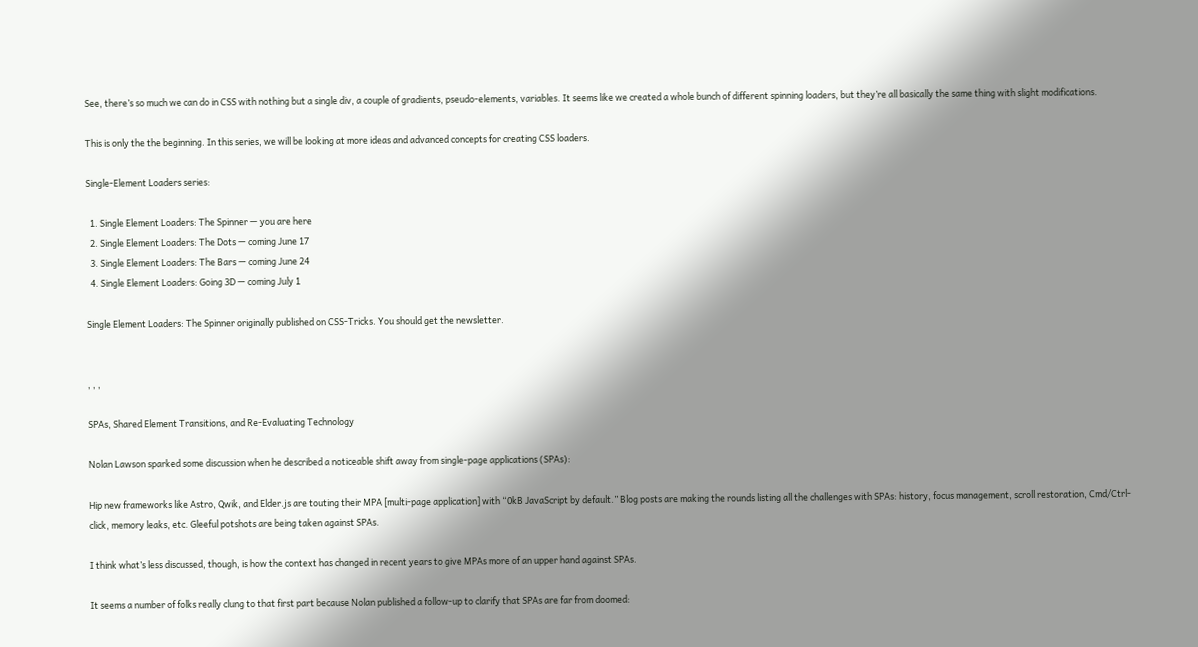See, there’s so much we can do in CSS with nothing but a single div, a couple of gradients, pseudo-elements, variables. It seems like we created a whole bunch of different spinning loaders, but they’re all basically the same thing with slight modifications.

This is only the the beginning. In this series, we will be looking at more ideas and advanced concepts for creating CSS loaders.

Single-Element Loaders series:

  1. Single Element Loaders: The Spinner — you are here
  2. Single Element Loaders: The Dots — coming June 17
  3. Single Element Loaders: The Bars — coming June 24
  4. Single Element Loaders: Going 3D — coming July 1

Single Element Loaders: The Spinner originally published on CSS-Tricks. You should get the newsletter.


, , ,

SPAs, Shared Element Transitions, and Re-Evaluating Technology

Nolan Lawson sparked some discussion when he described a noticeable shift away from single-page applications (SPAs):

Hip new frameworks like Astro, Qwik, and Elder.js are touting their MPA [multi-page application] with “0kB JavaScript by default.” Blog posts are making the rounds listing all the challenges with SPAs: history, focus management, scroll restoration, Cmd/Ctrl-click, memory leaks, etc. Gleeful potshots are being taken against SPAs.

I think what’s less discussed, though, is how the context has changed in recent years to give MPAs more of an upper hand against SPAs.

It seems a number of folks really clung to that first part because Nolan published a follow-up to clarify that SPAs are far from doomed: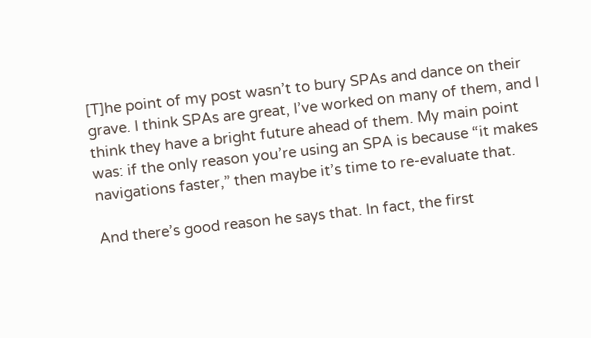[T]he point of my post wasn’t to bury SPAs and dance on their grave. I think SPAs are great, I’ve worked on many of them, and I think they have a bright future ahead of them. My main point was: if the only reason you’re using an SPA is because “it makes navigations faster,” then maybe it’s time to re-evaluate that.

And there’s good reason he says that. In fact, the first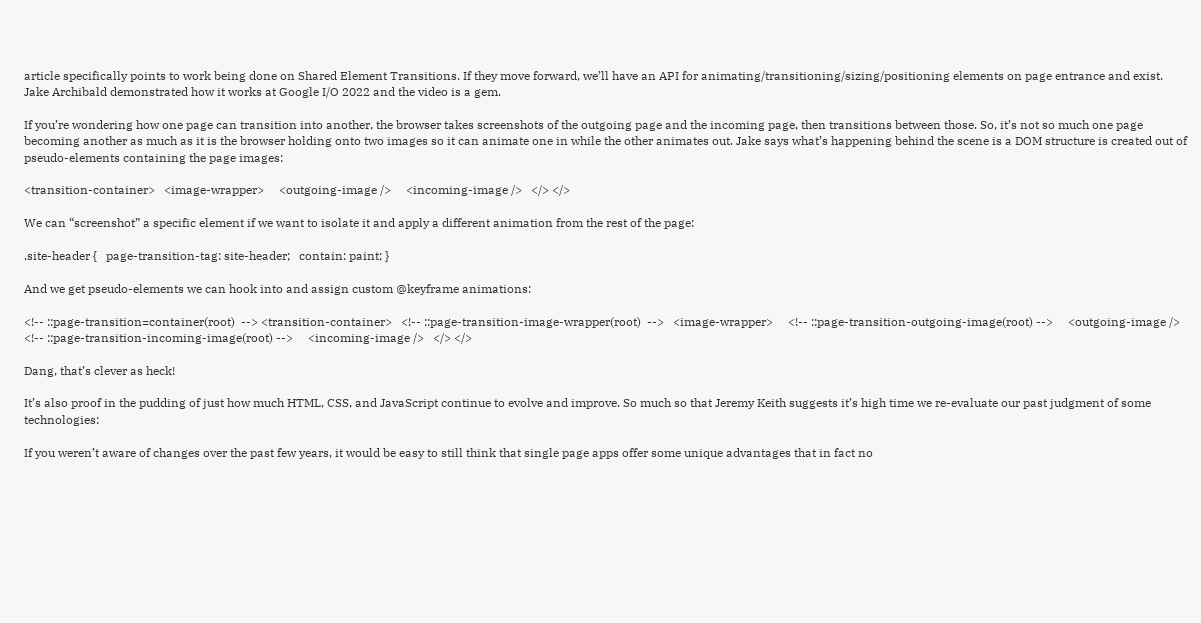article specifically points to work being done on Shared Element Transitions. If they move forward, we’ll have an API for animating/transitioning/sizing/positioning elements on page entrance and exist. Jake Archibald demonstrated how it works at Google I/O 2022 and the video is a gem.

If you’re wondering how one page can transition into another, the browser takes screenshots of the outgoing page and the incoming page, then transitions between those. So, it’s not so much one page becoming another as much as it is the browser holding onto two images so it can animate one in while the other animates out. Jake says what’s happening behind the scene is a DOM structure is created out of pseudo-elements containing the page images:

<transition-container>   <image-wrapper>     <outgoing-image />     <incoming-image />   </> </>

We can “screenshot” a specific element if we want to isolate it and apply a different animation from the rest of the page:

.site-header {   page-transition-tag: site-header;   contain: paint; }

And we get pseudo-elements we can hook into and assign custom @keyframe animations:

<!-- ::page-transition=container(root)  --> <transition-container>   <!-- ::page-transition-image-wrapper(root)  -->   <image-wrapper>     <!-- ::page-transition-outgoing-image(root) -->     <outgoing-image />     <!-- ::page-transition-incoming-image(root) -->     <incoming-image />   </> </>

Dang, that’s clever as heck!

It’s also proof in the pudding of just how much HTML, CSS, and JavaScript continue to evolve and improve. So much so that Jeremy Keith suggests it’s high time we re-evaluate our past judgment of some technologies:

If you weren’t aware of changes over the past few years, it would be easy to still think that single page apps offer some unique advantages that in fact no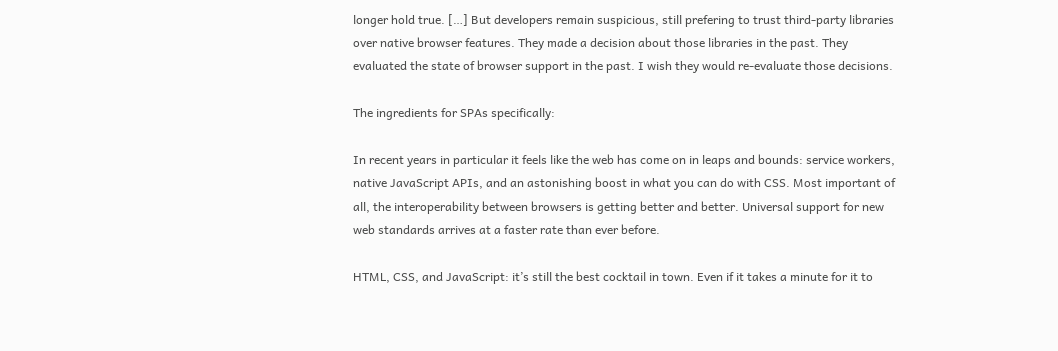longer hold true. […] But developers remain suspicious, still prefering to trust third-party libraries over native browser features. They made a decision about those libraries in the past. They evaluated the state of browser support in the past. I wish they would re-evaluate those decisions.

The ingredients for SPAs specifically:

In recent years in particular it feels like the web has come on in leaps and bounds: service workers, native JavaScript APIs, and an astonishing boost in what you can do with CSS. Most important of all, the interoperability between browsers is getting better and better. Universal support for new web standards arrives at a faster rate than ever before.

HTML, CSS, and JavaScript: it’s still the best cocktail in town. Even if it takes a minute for it to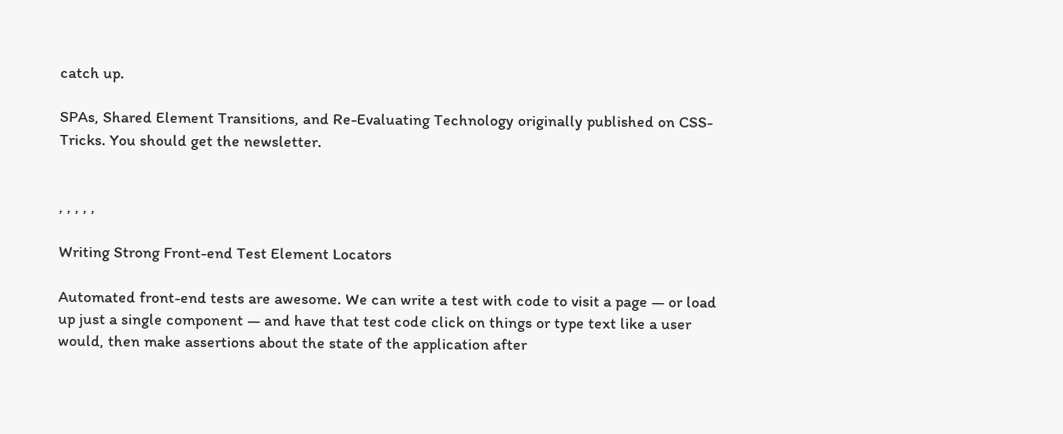catch up.

SPAs, Shared Element Transitions, and Re-Evaluating Technology originally published on CSS-Tricks. You should get the newsletter.


, , , , ,

Writing Strong Front-end Test Element Locators

Automated front-end tests are awesome. We can write a test with code to visit a page — or load up just a single component — and have that test code click on things or type text like a user would, then make assertions about the state of the application after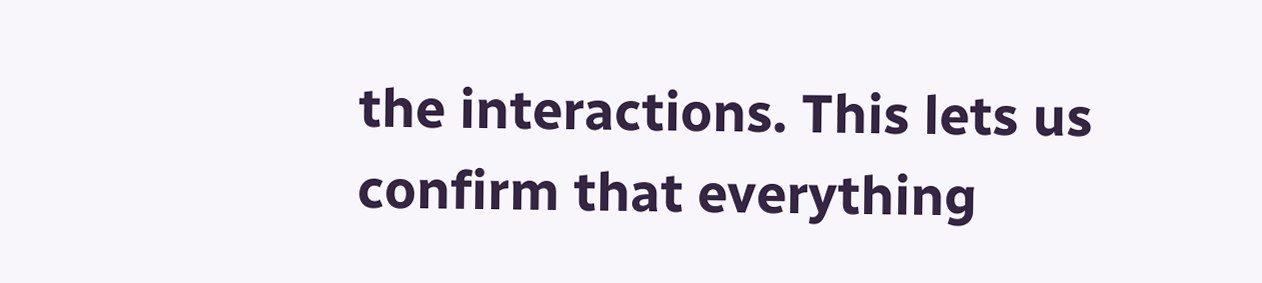the interactions. This lets us confirm that everything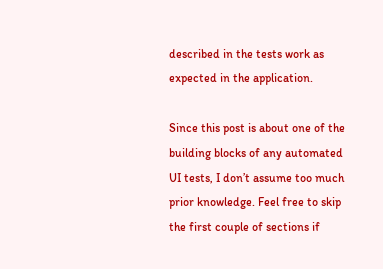described in the tests work as expected in the application.

Since this post is about one of the building blocks of any automated UI tests, I don’t assume too much prior knowledge. Feel free to skip the first couple of sections if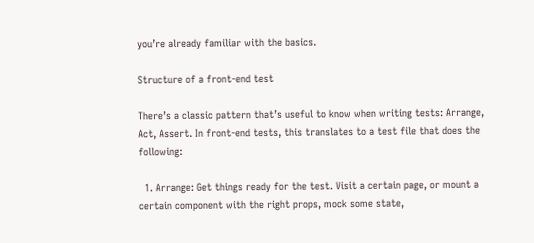you’re already familiar with the basics.

Structure of a front-end test

There’s a classic pattern that’s useful to know when writing tests: Arrange, Act, Assert. In front-end tests, this translates to a test file that does the following:

  1. Arrange: Get things ready for the test. Visit a certain page, or mount a certain component with the right props, mock some state,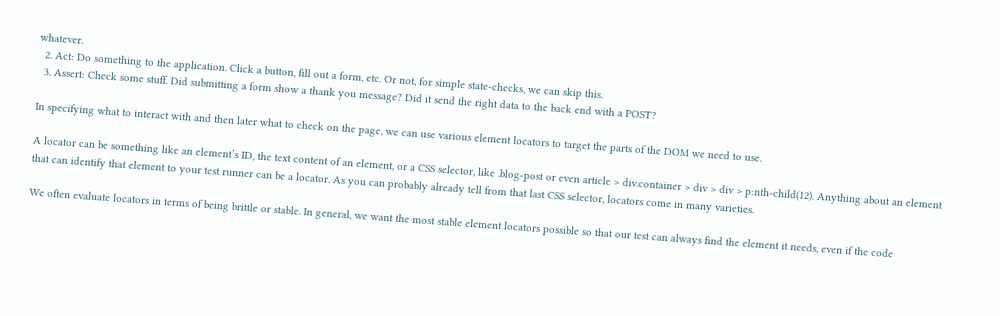whatever.
  2. Act: Do something to the application. Click a button, fill out a form, etc. Or not, for simple state-checks, we can skip this.
  3. Assert: Check some stuff. Did submitting a form show a thank you message? Did it send the right data to the back end with a POST?

In specifying what to interact with and then later what to check on the page, we can use various element locators to target the parts of the DOM we need to use.

A locator can be something like an element’s ID, the text content of an element, or a CSS selector, like .blog-post or even article > div.container > div > div > p:nth-child(12). Anything about an element that can identify that element to your test runner can be a locator. As you can probably already tell from that last CSS selector, locators come in many varieties.

We often evaluate locators in terms of being brittle or stable. In general, we want the most stable element locators possible so that our test can always find the element it needs, even if the code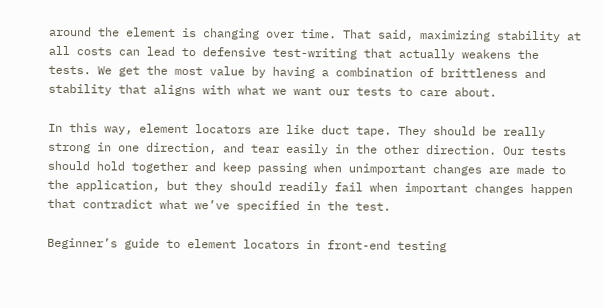around the element is changing over time. That said, maximizing stability at all costs can lead to defensive test-writing that actually weakens the tests. We get the most value by having a combination of brittleness and stability that aligns with what we want our tests to care about.

In this way, element locators are like duct tape. They should be really strong in one direction, and tear easily in the other direction. Our tests should hold together and keep passing when unimportant changes are made to the application, but they should readily fail when important changes happen that contradict what we’ve specified in the test.

Beginner’s guide to element locators in front-end testing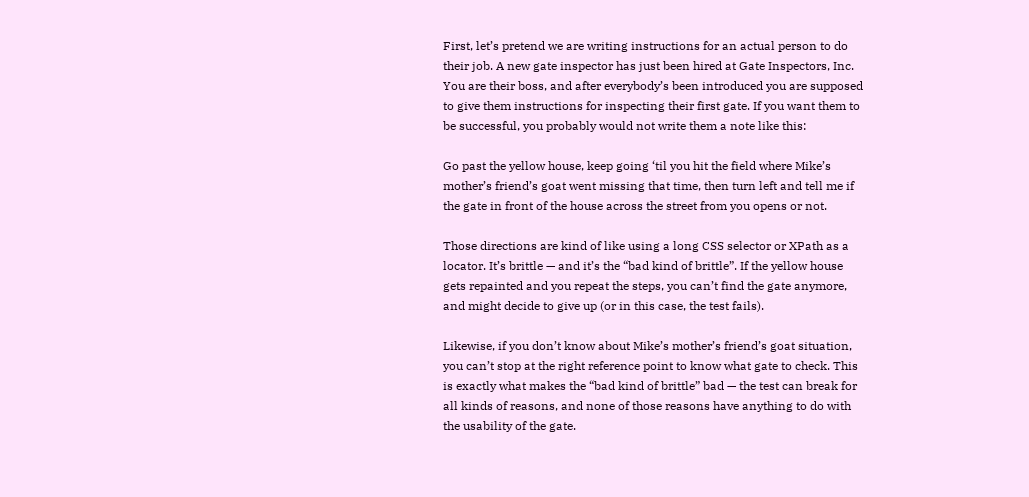First, let’s pretend we are writing instructions for an actual person to do their job. A new gate inspector has just been hired at Gate Inspectors, Inc. You are their boss, and after everybody’s been introduced you are supposed to give them instructions for inspecting their first gate. If you want them to be successful, you probably would not write them a note like this:

Go past the yellow house, keep going ‘til you hit the field where Mike’s mother’s friend’s goat went missing that time, then turn left and tell me if the gate in front of the house across the street from you opens or not.

Those directions are kind of like using a long CSS selector or XPath as a locator. It’s brittle — and it’s the “bad kind of brittle”. If the yellow house gets repainted and you repeat the steps, you can’t find the gate anymore, and might decide to give up (or in this case, the test fails).

Likewise, if you don’t know about Mike’s mother’s friend’s goat situation, you can’t stop at the right reference point to know what gate to check. This is exactly what makes the “bad kind of brittle” bad — the test can break for all kinds of reasons, and none of those reasons have anything to do with the usability of the gate.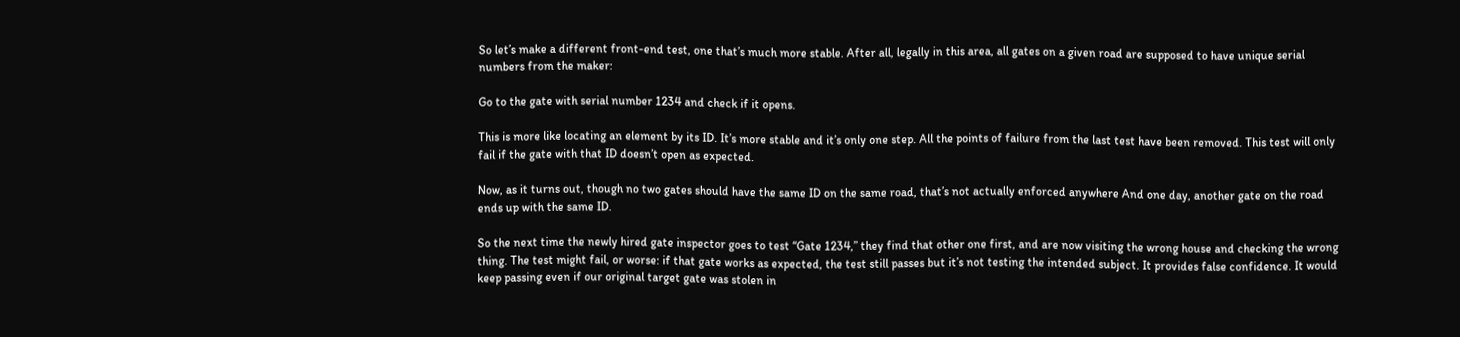So let’s make a different front-end test, one that’s much more stable. After all, legally in this area, all gates on a given road are supposed to have unique serial numbers from the maker:

Go to the gate with serial number 1234 and check if it opens.

This is more like locating an element by its ID. It’s more stable and it’s only one step. All the points of failure from the last test have been removed. This test will only fail if the gate with that ID doesn’t open as expected.

Now, as it turns out, though no two gates should have the same ID on the same road, that’s not actually enforced anywhere And one day, another gate on the road ends up with the same ID.

So the next time the newly hired gate inspector goes to test “Gate 1234,” they find that other one first, and are now visiting the wrong house and checking the wrong thing. The test might fail, or worse: if that gate works as expected, the test still passes but it’s not testing the intended subject. It provides false confidence. It would keep passing even if our original target gate was stolen in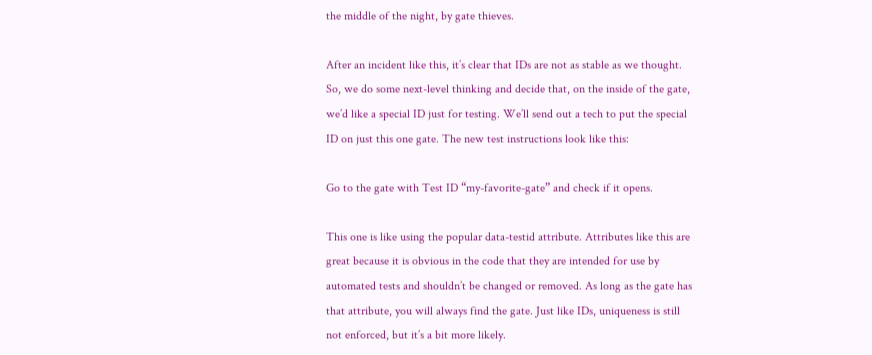the middle of the night, by gate thieves.

After an incident like this, it’s clear that IDs are not as stable as we thought. So, we do some next-level thinking and decide that, on the inside of the gate, we’d like a special ID just for testing. We’ll send out a tech to put the special ID on just this one gate. The new test instructions look like this:

Go to the gate with Test ID “my-favorite-gate” and check if it opens.

This one is like using the popular data-testid attribute. Attributes like this are great because it is obvious in the code that they are intended for use by automated tests and shouldn’t be changed or removed. As long as the gate has that attribute, you will always find the gate. Just like IDs, uniqueness is still not enforced, but it’s a bit more likely.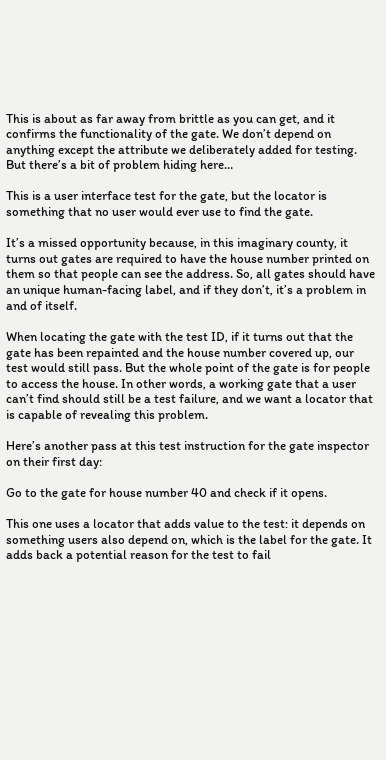This is about as far away from brittle as you can get, and it confirms the functionality of the gate. We don’t depend on anything except the attribute we deliberately added for testing. But there’s a bit of problem hiding here…

This is a user interface test for the gate, but the locator is something that no user would ever use to find the gate.

It’s a missed opportunity because, in this imaginary county, it turns out gates are required to have the house number printed on them so that people can see the address. So, all gates should have an unique human-facing label, and if they don’t, it’s a problem in and of itself.

When locating the gate with the test ID, if it turns out that the gate has been repainted and the house number covered up, our test would still pass. But the whole point of the gate is for people to access the house. In other words, a working gate that a user can’t find should still be a test failure, and we want a locator that is capable of revealing this problem.

Here’s another pass at this test instruction for the gate inspector on their first day:

Go to the gate for house number 40 and check if it opens.

This one uses a locator that adds value to the test: it depends on something users also depend on, which is the label for the gate. It adds back a potential reason for the test to fail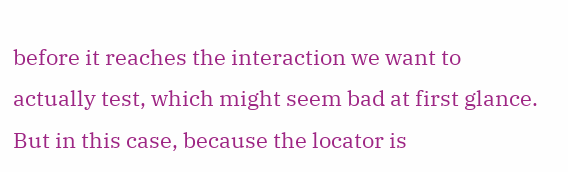before it reaches the interaction we want to actually test, which might seem bad at first glance. But in this case, because the locator is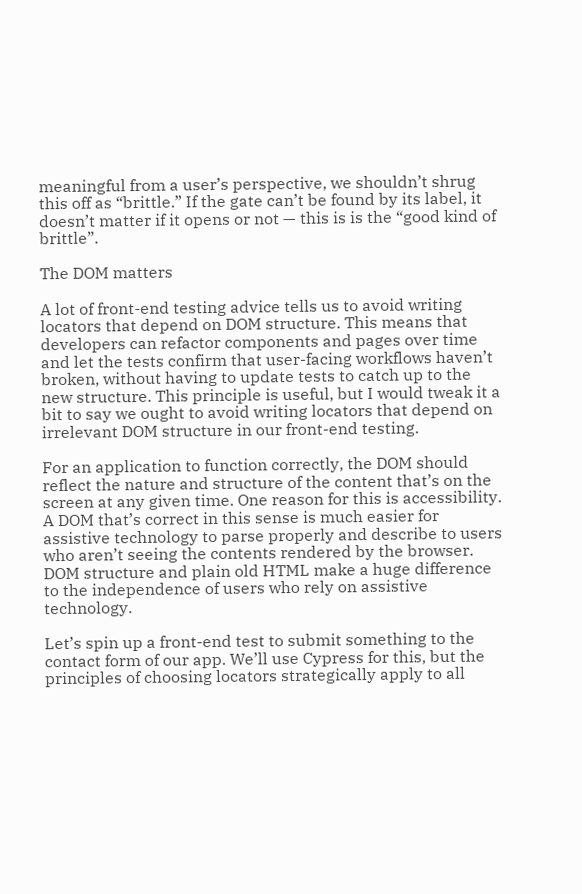meaningful from a user’s perspective, we shouldn’t shrug this off as “brittle.” If the gate can’t be found by its label, it doesn’t matter if it opens or not — this is is the “good kind of brittle”.

The DOM matters

A lot of front-end testing advice tells us to avoid writing locators that depend on DOM structure. This means that developers can refactor components and pages over time and let the tests confirm that user-facing workflows haven’t broken, without having to update tests to catch up to the new structure. This principle is useful, but I would tweak it a bit to say we ought to avoid writing locators that depend on irrelevant DOM structure in our front-end testing.

For an application to function correctly, the DOM should reflect the nature and structure of the content that’s on the screen at any given time. One reason for this is accessibility. A DOM that’s correct in this sense is much easier for assistive technology to parse properly and describe to users who aren’t seeing the contents rendered by the browser. DOM structure and plain old HTML make a huge difference to the independence of users who rely on assistive technology.

Let’s spin up a front-end test to submit something to the contact form of our app. We’ll use Cypress for this, but the principles of choosing locators strategically apply to all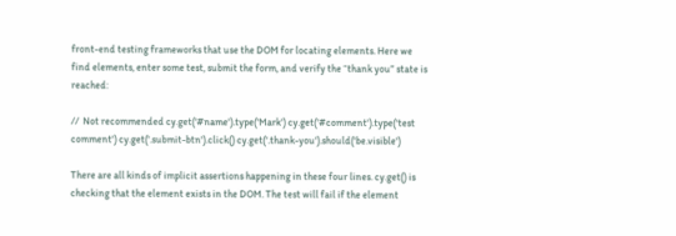front-end testing frameworks that use the DOM for locating elements. Here we find elements, enter some test, submit the form, and verify the “thank you” state is reached:

//  Not recommended cy.get('#name').type('Mark') cy.get('#comment').type('test comment') cy.get('.submit-btn').click() cy.get('.thank-you').should('be.visible')

There are all kinds of implicit assertions happening in these four lines. cy.get() is checking that the element exists in the DOM. The test will fail if the element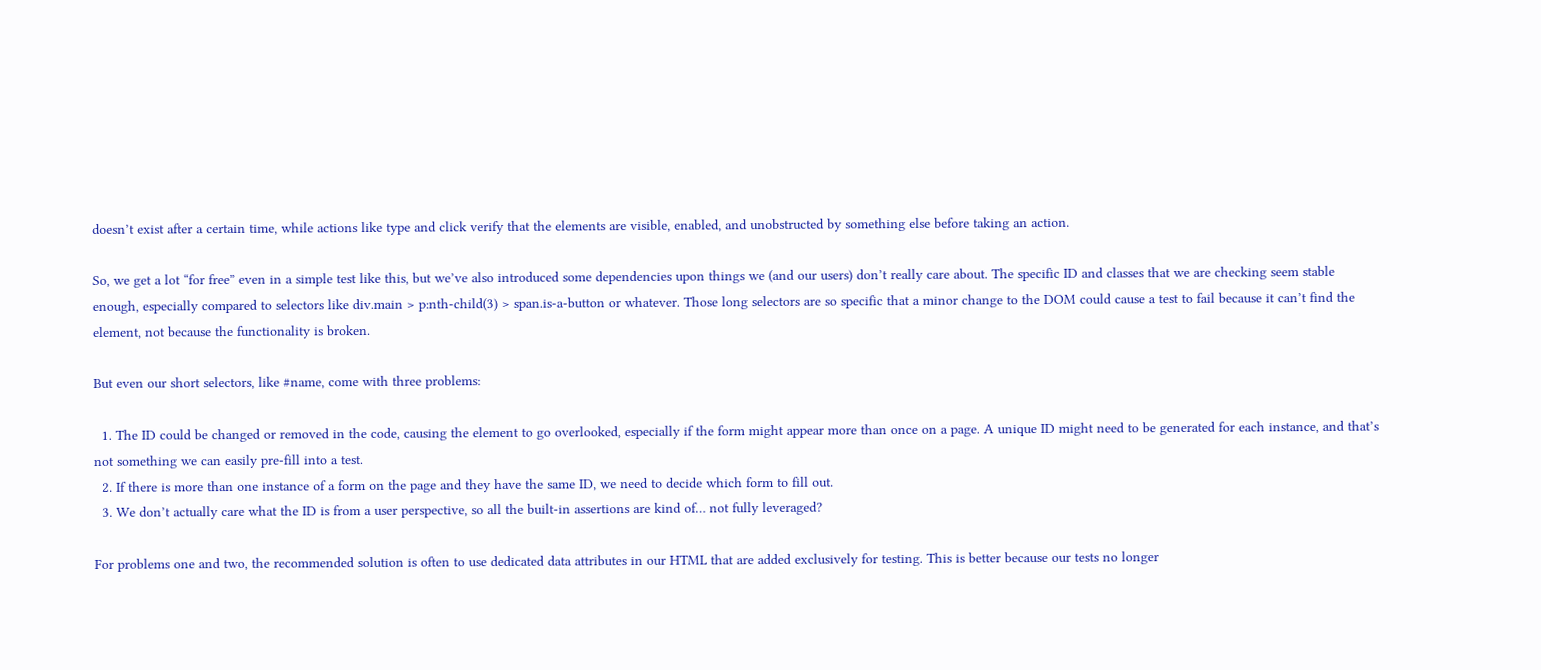doesn’t exist after a certain time, while actions like type and click verify that the elements are visible, enabled, and unobstructed by something else before taking an action.

So, we get a lot “for free” even in a simple test like this, but we’ve also introduced some dependencies upon things we (and our users) don’t really care about. The specific ID and classes that we are checking seem stable enough, especially compared to selectors like div.main > p:nth-child(3) > span.is-a-button or whatever. Those long selectors are so specific that a minor change to the DOM could cause a test to fail because it can’t find the element, not because the functionality is broken.

But even our short selectors, like #name, come with three problems:

  1. The ID could be changed or removed in the code, causing the element to go overlooked, especially if the form might appear more than once on a page. A unique ID might need to be generated for each instance, and that’s not something we can easily pre-fill into a test.
  2. If there is more than one instance of a form on the page and they have the same ID, we need to decide which form to fill out.
  3. We don’t actually care what the ID is from a user perspective, so all the built-in assertions are kind of… not fully leveraged?

For problems one and two, the recommended solution is often to use dedicated data attributes in our HTML that are added exclusively for testing. This is better because our tests no longer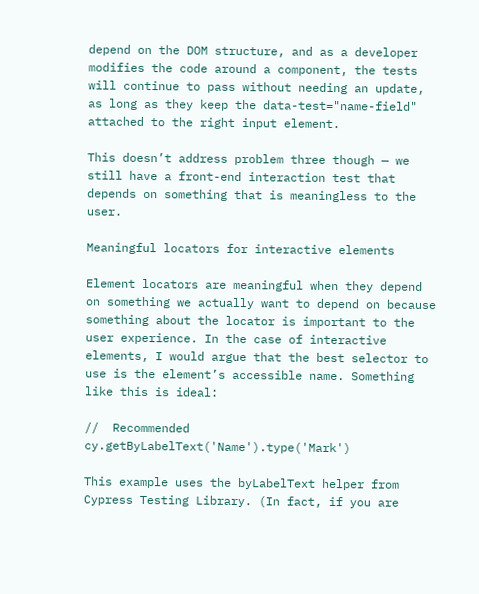depend on the DOM structure, and as a developer modifies the code around a component, the tests will continue to pass without needing an update, as long as they keep the data-test="name-field" attached to the right input element.

This doesn’t address problem three though — we still have a front-end interaction test that depends on something that is meaningless to the user.

Meaningful locators for interactive elements

Element locators are meaningful when they depend on something we actually want to depend on because something about the locator is important to the user experience. In the case of interactive elements, I would argue that the best selector to use is the element’s accessible name. Something like this is ideal:

//  Recommended cy.getByLabelText('Name').type('Mark')

This example uses the byLabelText helper from Cypress Testing Library. (In fact, if you are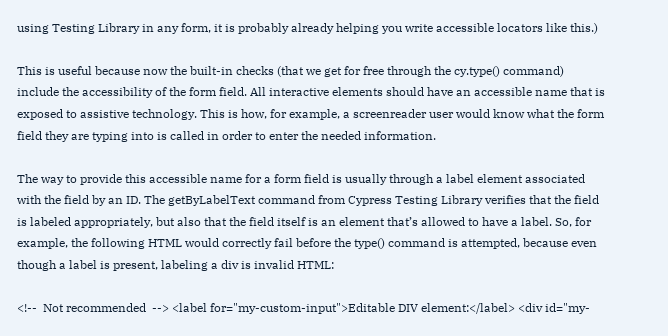using Testing Library in any form, it is probably already helping you write accessible locators like this.)

This is useful because now the built-in checks (that we get for free through the cy.type() command) include the accessibility of the form field. All interactive elements should have an accessible name that is exposed to assistive technology. This is how, for example, a screenreader user would know what the form field they are typing into is called in order to enter the needed information.

The way to provide this accessible name for a form field is usually through a label element associated with the field by an ID. The getByLabelText command from Cypress Testing Library verifies that the field is labeled appropriately, but also that the field itself is an element that’s allowed to have a label. So, for example, the following HTML would correctly fail before the type() command is attempted, because even though a label is present, labeling a div is invalid HTML:

<!--  Not recommended  --> <label for="my-custom-input">Editable DIV element:</label> <div id="my-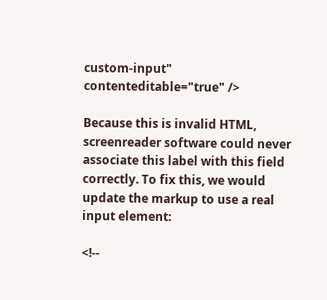custom-input" contenteditable="true" />

Because this is invalid HTML, screenreader software could never associate this label with this field correctly. To fix this, we would update the markup to use a real input element:

<!--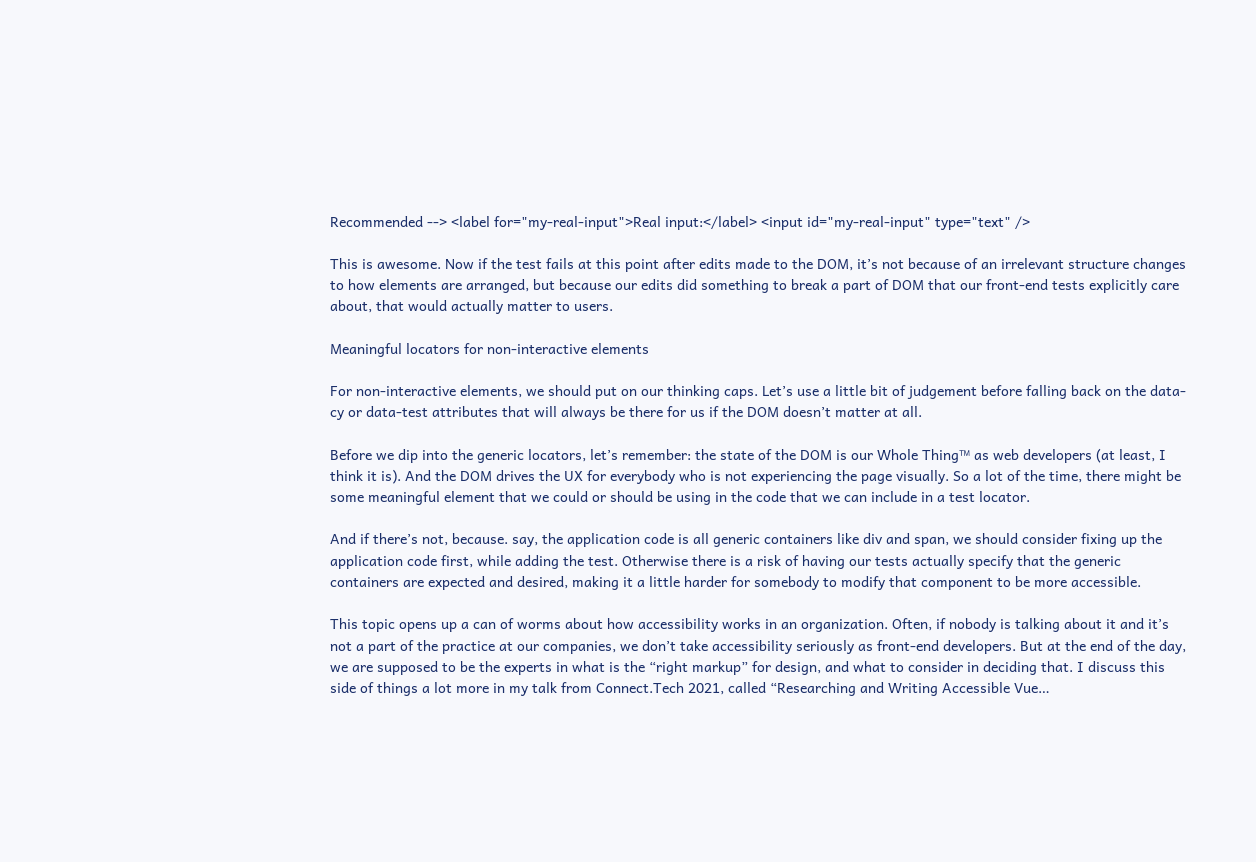Recommended --> <label for="my-real-input">Real input:</label> <input id="my-real-input" type="text" />

This is awesome. Now if the test fails at this point after edits made to the DOM, it’s not because of an irrelevant structure changes to how elements are arranged, but because our edits did something to break a part of DOM that our front-end tests explicitly care about, that would actually matter to users.

Meaningful locators for non-interactive elements

For non-interactive elements, we should put on our thinking caps. Let’s use a little bit of judgement before falling back on the data-cy or data-test attributes that will always be there for us if the DOM doesn’t matter at all.

Before we dip into the generic locators, let’s remember: the state of the DOM is our Whole Thing™ as web developers (at least, I think it is). And the DOM drives the UX for everybody who is not experiencing the page visually. So a lot of the time, there might be some meaningful element that we could or should be using in the code that we can include in a test locator.

And if there’s not, because. say, the application code is all generic containers like div and span, we should consider fixing up the application code first, while adding the test. Otherwise there is a risk of having our tests actually specify that the generic containers are expected and desired, making it a little harder for somebody to modify that component to be more accessible.

This topic opens up a can of worms about how accessibility works in an organization. Often, if nobody is talking about it and it’s not a part of the practice at our companies, we don’t take accessibility seriously as front-end developers. But at the end of the day, we are supposed to be the experts in what is the “right markup” for design, and what to consider in deciding that. I discuss this side of things a lot more in my talk from Connect.Tech 2021, called “Researching and Writing Accessible Vue…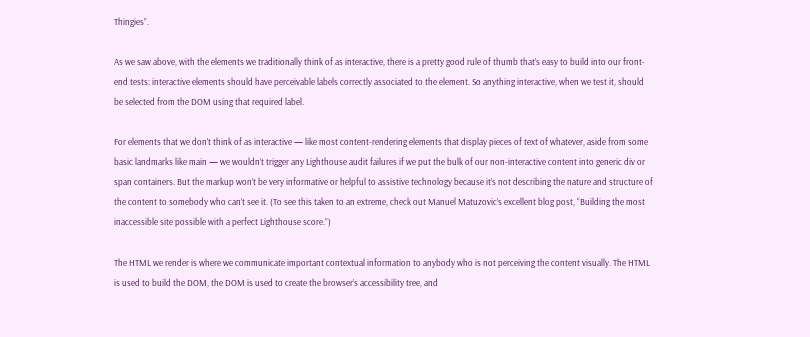Thingies”.

As we saw above, with the elements we traditionally think of as interactive, there is a pretty good rule of thumb that’s easy to build into our front-end tests: interactive elements should have perceivable labels correctly associated to the element. So anything interactive, when we test it, should be selected from the DOM using that required label.

For elements that we don’t think of as interactive — like most content-rendering elements that display pieces of text of whatever, aside from some basic landmarks like main — we wouldn’t trigger any Lighthouse audit failures if we put the bulk of our non-interactive content into generic div or span containers. But the markup won’t be very informative or helpful to assistive technology because it’s not describing the nature and structure of the content to somebody who can’t see it. (To see this taken to an extreme, check out Manuel Matuzovic’s excellent blog post, “Building the most inaccessible site possible with a perfect Lighthouse score.”)

The HTML we render is where we communicate important contextual information to anybody who is not perceiving the content visually. The HTML is used to build the DOM, the DOM is used to create the browser’s accessibility tree, and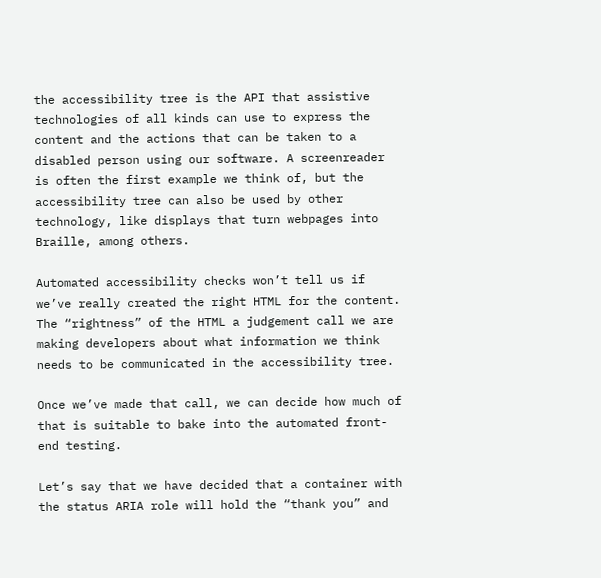the accessibility tree is the API that assistive technologies of all kinds can use to express the content and the actions that can be taken to a disabled person using our software. A screenreader is often the first example we think of, but the accessibility tree can also be used by other technology, like displays that turn webpages into Braille, among others.

Automated accessibility checks won’t tell us if we’ve really created the right HTML for the content. The “rightness” of the HTML a judgement call we are making developers about what information we think needs to be communicated in the accessibility tree.

Once we’ve made that call, we can decide how much of that is suitable to bake into the automated front-end testing.

Let’s say that we have decided that a container with the status ARIA role will hold the “thank you” and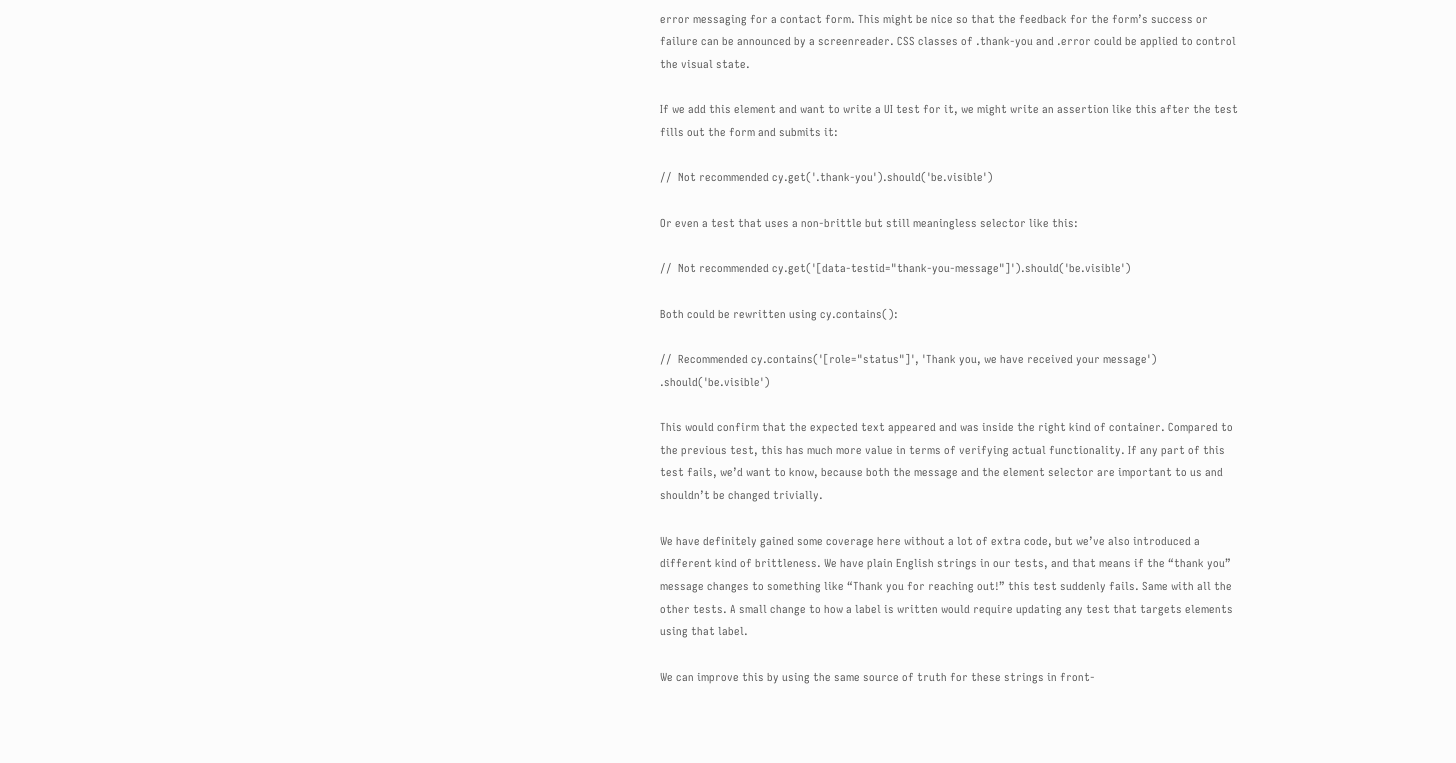error messaging for a contact form. This might be nice so that the feedback for the form’s success or failure can be announced by a screenreader. CSS classes of .thank-you and .error could be applied to control the visual state.

If we add this element and want to write a UI test for it, we might write an assertion like this after the test fills out the form and submits it:

//  Not recommended cy.get('.thank-you').should('be.visible')

Or even a test that uses a non-brittle but still meaningless selector like this:

//  Not recommended cy.get('[data-testid="thank-you-message"]').should('be.visible')

Both could be rewritten using cy.contains():

//  Recommended cy.contains('[role="status"]', 'Thank you, we have received your message')   .should('be.visible')

This would confirm that the expected text appeared and was inside the right kind of container. Compared to the previous test, this has much more value in terms of verifying actual functionality. If any part of this test fails, we’d want to know, because both the message and the element selector are important to us and shouldn’t be changed trivially.

We have definitely gained some coverage here without a lot of extra code, but we’ve also introduced a different kind of brittleness. We have plain English strings in our tests, and that means if the “thank you” message changes to something like “Thank you for reaching out!” this test suddenly fails. Same with all the other tests. A small change to how a label is written would require updating any test that targets elements using that label.

We can improve this by using the same source of truth for these strings in front-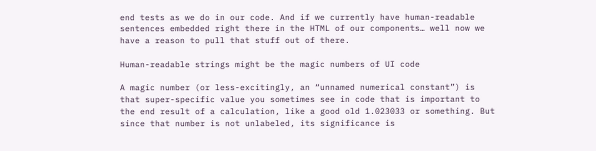end tests as we do in our code. And if we currently have human-readable sentences embedded right there in the HTML of our components… well now we have a reason to pull that stuff out of there.

Human-readable strings might be the magic numbers of UI code

A magic number (or less-excitingly, an “unnamed numerical constant”) is that super-specific value you sometimes see in code that is important to the end result of a calculation, like a good old 1.023033 or something. But since that number is not unlabeled, its significance is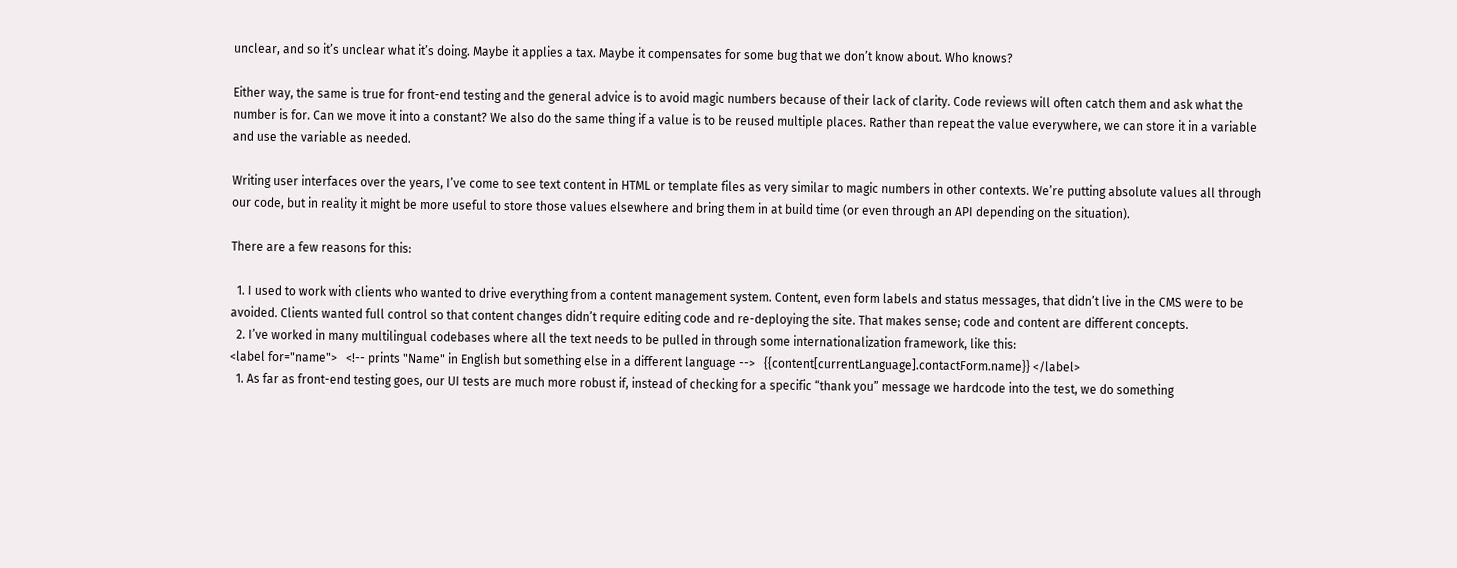unclear, and so it’s unclear what it’s doing. Maybe it applies a tax. Maybe it compensates for some bug that we don’t know about. Who knows?

Either way, the same is true for front-end testing and the general advice is to avoid magic numbers because of their lack of clarity. Code reviews will often catch them and ask what the number is for. Can we move it into a constant? We also do the same thing if a value is to be reused multiple places. Rather than repeat the value everywhere, we can store it in a variable and use the variable as needed.

Writing user interfaces over the years, I’ve come to see text content in HTML or template files as very similar to magic numbers in other contexts. We’re putting absolute values all through our code, but in reality it might be more useful to store those values elsewhere and bring them in at build time (or even through an API depending on the situation).

There are a few reasons for this:

  1. I used to work with clients who wanted to drive everything from a content management system. Content, even form labels and status messages, that didn’t live in the CMS were to be avoided. Clients wanted full control so that content changes didn’t require editing code and re-deploying the site. That makes sense; code and content are different concepts.
  2. I’ve worked in many multilingual codebases where all the text needs to be pulled in through some internationalization framework, like this:
<label for="name">   <!-- prints "Name" in English but something else in a different language -->   {{content[currentLanguage].contactForm.name}} </label>
  1. As far as front-end testing goes, our UI tests are much more robust if, instead of checking for a specific “thank you” message we hardcode into the test, we do something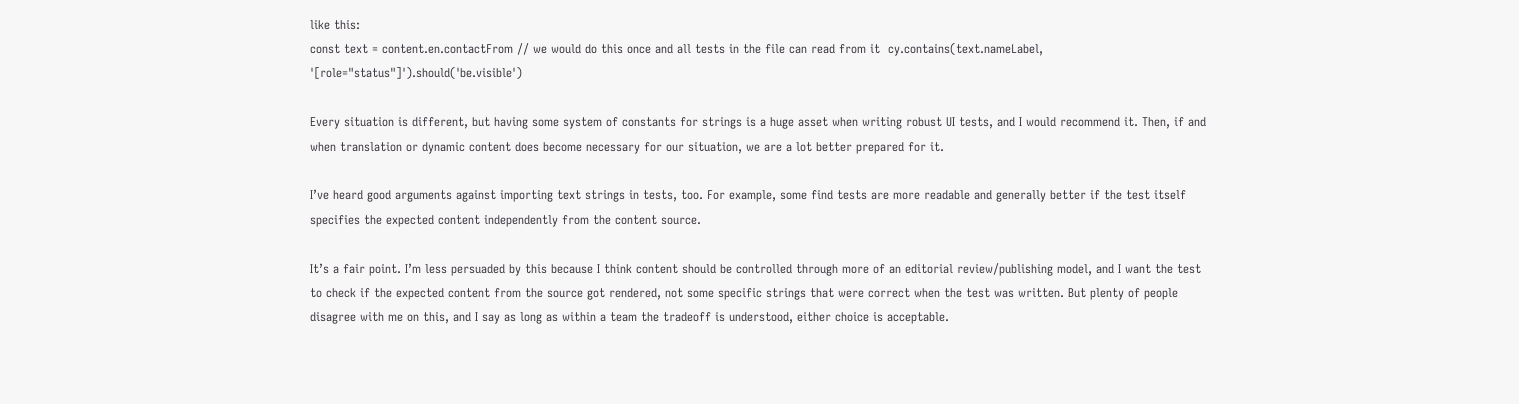like this:
const text = content.en.contactFrom // we would do this once and all tests in the file can read from it  cy.contains(text.nameLabel, '[role="status"]').should('be.visible')

Every situation is different, but having some system of constants for strings is a huge asset when writing robust UI tests, and I would recommend it. Then, if and when translation or dynamic content does become necessary for our situation, we are a lot better prepared for it.

I’ve heard good arguments against importing text strings in tests, too. For example, some find tests are more readable and generally better if the test itself specifies the expected content independently from the content source.

It’s a fair point. I’m less persuaded by this because I think content should be controlled through more of an editorial review/publishing model, and I want the test to check if the expected content from the source got rendered, not some specific strings that were correct when the test was written. But plenty of people disagree with me on this, and I say as long as within a team the tradeoff is understood, either choice is acceptable.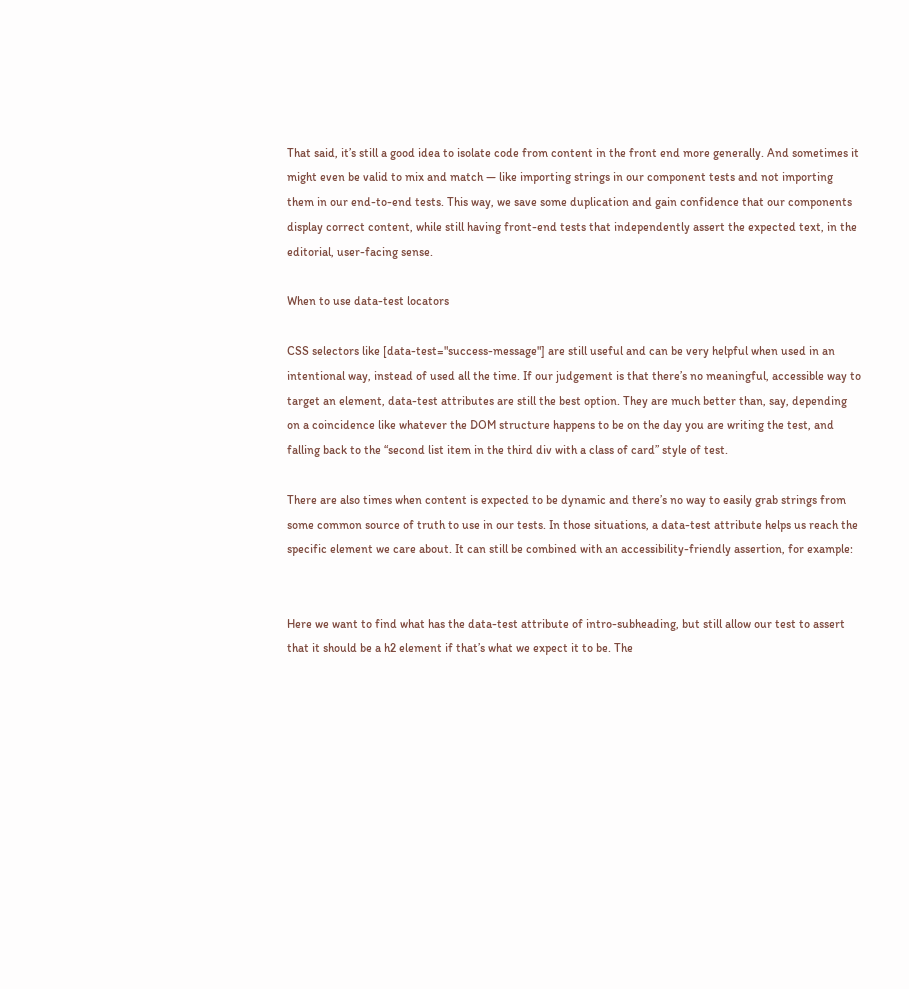That said, it’s still a good idea to isolate code from content in the front end more generally. And sometimes it might even be valid to mix and match — like importing strings in our component tests and not importing them in our end-to-end tests. This way, we save some duplication and gain confidence that our components display correct content, while still having front-end tests that independently assert the expected text, in the editorial, user-facing sense.

When to use data-test locators

CSS selectors like [data-test="success-message"] are still useful and can be very helpful when used in an intentional way, instead of used all the time. If our judgement is that there’s no meaningful, accessible way to target an element, data-test attributes are still the best option. They are much better than, say, depending on a coincidence like whatever the DOM structure happens to be on the day you are writing the test, and falling back to the “second list item in the third div with a class of card” style of test.

There are also times when content is expected to be dynamic and there’s no way to easily grab strings from some common source of truth to use in our tests. In those situations, a data-test attribute helps us reach the specific element we care about. It can still be combined with an accessibility-friendly assertion, for example:


Here we want to find what has the data-test attribute of intro-subheading, but still allow our test to assert that it should be a h2 element if that’s what we expect it to be. The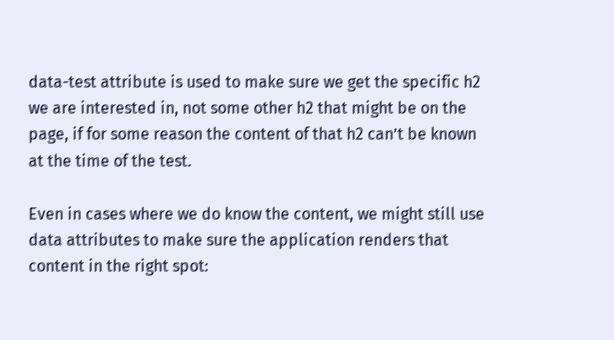data-test attribute is used to make sure we get the specific h2 we are interested in, not some other h2 that might be on the page, if for some reason the content of that h2 can’t be known at the time of the test.

Even in cases where we do know the content, we might still use data attributes to make sure the application renders that content in the right spot: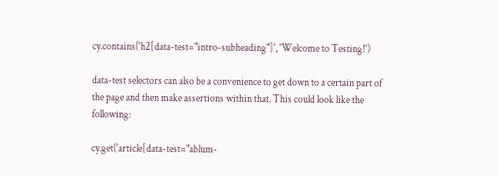cy.contains('h2[data-test="intro-subheading"]', 'Welcome to Testing!')

data-test selectors can also be a convenience to get down to a certain part of the page and then make assertions within that. This could look like the following:

cy.get('article[data-test="ablum-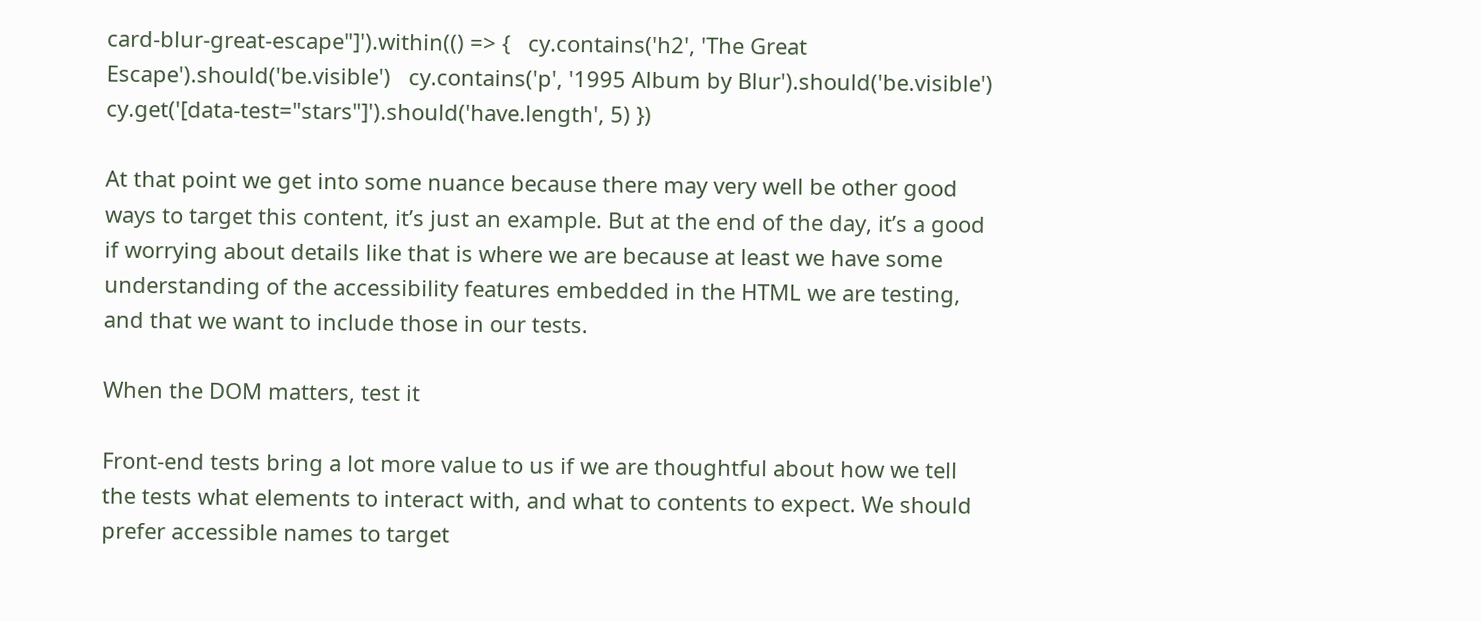card-blur-great-escape"]').within(() => {   cy.contains('h2', 'The Great Escape').should('be.visible')   cy.contains('p', '1995 Album by Blur').should('be.visible')   cy.get('[data-test="stars"]').should('have.length', 5) })

At that point we get into some nuance because there may very well be other good ways to target this content, it’s just an example. But at the end of the day, it’s a good if worrying about details like that is where we are because at least we have some understanding of the accessibility features embedded in the HTML we are testing, and that we want to include those in our tests.

When the DOM matters, test it

Front-end tests bring a lot more value to us if we are thoughtful about how we tell the tests what elements to interact with, and what to contents to expect. We should prefer accessible names to target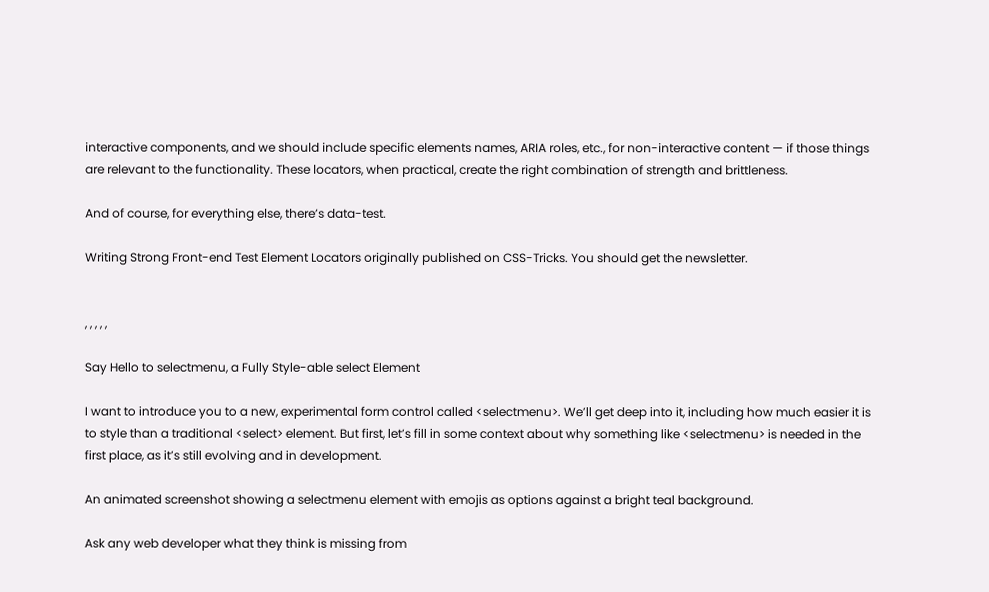interactive components, and we should include specific elements names, ARIA roles, etc., for non-interactive content — if those things are relevant to the functionality. These locators, when practical, create the right combination of strength and brittleness.

And of course, for everything else, there’s data-test.

Writing Strong Front-end Test Element Locators originally published on CSS-Tricks. You should get the newsletter.


, , , , ,

Say Hello to selectmenu, a Fully Style-able select Element

I want to introduce you to a new, experimental form control called <selectmenu>. We’ll get deep into it, including how much easier it is to style than a traditional <select> element. But first, let’s fill in some context about why something like <selectmenu> is needed in the first place, as it’s still evolving and in development.

An animated screenshot showing a selectmenu element with emojis as options against a bright teal background.

Ask any web developer what they think is missing from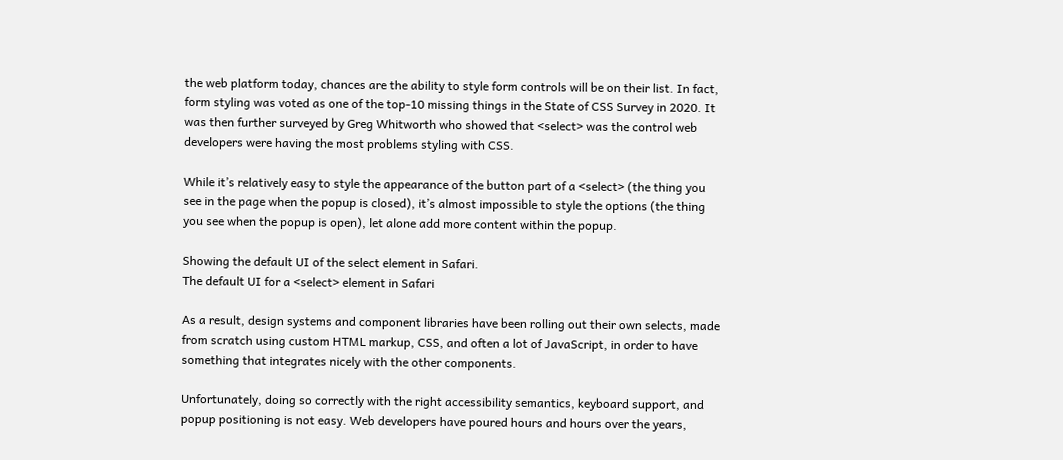the web platform today, chances are the ability to style form controls will be on their list. In fact, form styling was voted as one of the top-10 missing things in the State of CSS Survey in 2020. It was then further surveyed by Greg Whitworth who showed that <select> was the control web developers were having the most problems styling with CSS.

While it’s relatively easy to style the appearance of the button part of a <select> (the thing you see in the page when the popup is closed), it’s almost impossible to style the options (the thing you see when the popup is open), let alone add more content within the popup.

Showing the default UI of the select element in Safari.
The default UI for a <select> element in Safari

As a result, design systems and component libraries have been rolling out their own selects, made from scratch using custom HTML markup, CSS, and often a lot of JavaScript, in order to have something that integrates nicely with the other components.

Unfortunately, doing so correctly with the right accessibility semantics, keyboard support, and popup positioning is not easy. Web developers have poured hours and hours over the years,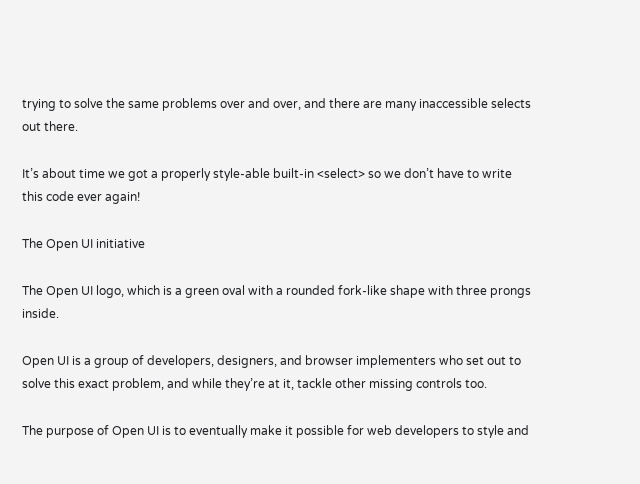trying to solve the same problems over and over, and there are many inaccessible selects out there.

It’s about time we got a properly style-able built-in <select> so we don’t have to write this code ever again!

The Open UI initiative

The Open UI logo, which is a green oval with a rounded fork-like shape with three prongs inside.

Open UI is a group of developers, designers, and browser implementers who set out to solve this exact problem, and while they’re at it, tackle other missing controls too.

The purpose of Open UI is to eventually make it possible for web developers to style and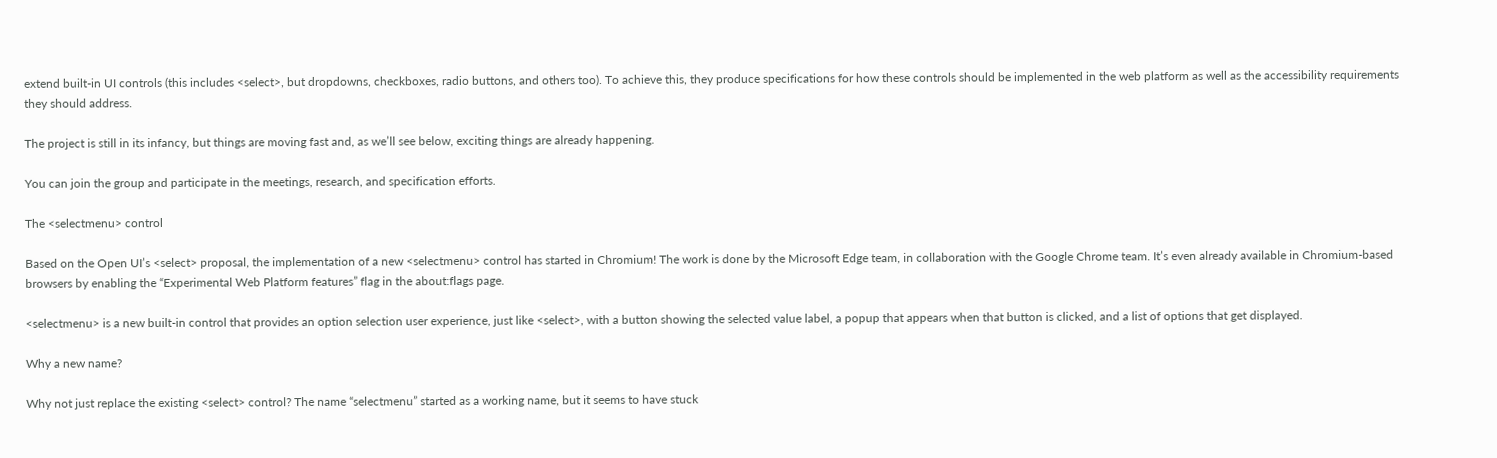extend built-in UI controls (this includes <select>, but dropdowns, checkboxes, radio buttons, and others too). To achieve this, they produce specifications for how these controls should be implemented in the web platform as well as the accessibility requirements they should address.

The project is still in its infancy, but things are moving fast and, as we’ll see below, exciting things are already happening.

You can join the group and participate in the meetings, research, and specification efforts.

The <selectmenu> control

Based on the Open UI’s <select> proposal, the implementation of a new <selectmenu> control has started in Chromium! The work is done by the Microsoft Edge team, in collaboration with the Google Chrome team. It’s even already available in Chromium-based browsers by enabling the “Experimental Web Platform features” flag in the about:flags page.

<selectmenu> is a new built-in control that provides an option selection user experience, just like <select>, with a button showing the selected value label, a popup that appears when that button is clicked, and a list of options that get displayed.

Why a new name?

Why not just replace the existing <select> control? The name “selectmenu” started as a working name, but it seems to have stuck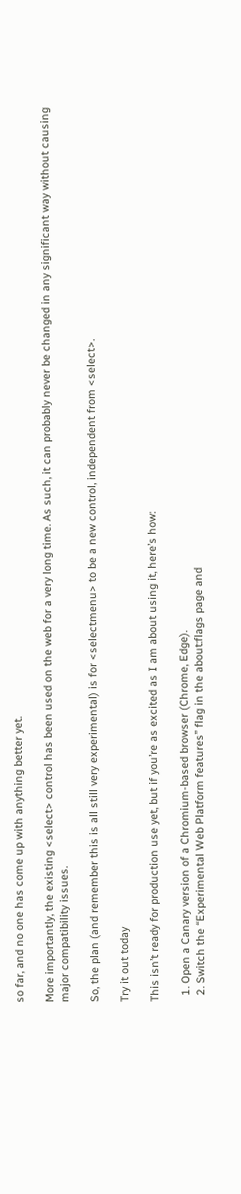so far, and no one has come up with anything better yet.

More importantly, the existing <select> control has been used on the web for a very long time. As such, it can probably never be changed in any significant way without causing major compatibility issues.

So, the plan (and remember this is all still very experimental) is for <selectmenu> to be a new control, independent from <select>.

Try it out today

This isn’t ready for production use yet, but if you’re as excited as I am about using it, here’s how:

  1. Open a Canary version of a Chromium-based browser (Chrome, Edge).
  2. Switch the “Experimental Web Platform features” flag in the about:flags page and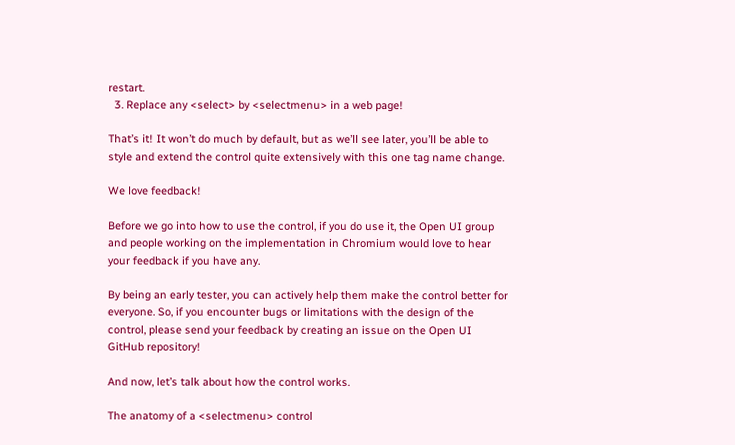restart.
  3. Replace any <select> by <selectmenu> in a web page!

That’s it! It won’t do much by default, but as we’ll see later, you’ll be able to style and extend the control quite extensively with this one tag name change.

We love feedback!

Before we go into how to use the control, if you do use it, the Open UI group and people working on the implementation in Chromium would love to hear your feedback if you have any.

By being an early tester, you can actively help them make the control better for everyone. So, if you encounter bugs or limitations with the design of the control, please send your feedback by creating an issue on the Open UI GitHub repository!

And now, let’s talk about how the control works.

The anatomy of a <selectmenu> control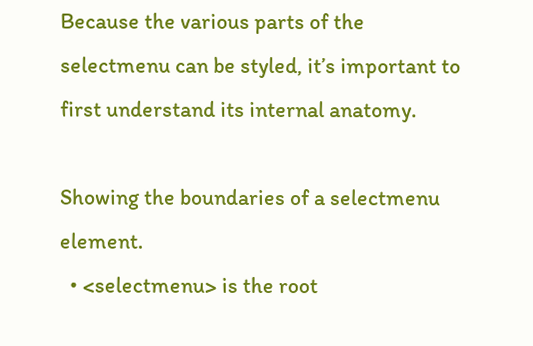Because the various parts of the selectmenu can be styled, it’s important to first understand its internal anatomy.

Showing the boundaries of a selectmenu element.
  • <selectmenu> is the root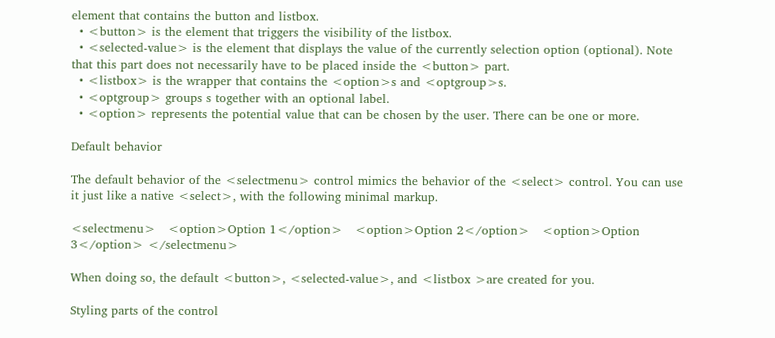element that contains the button and listbox.
  • <button> is the element that triggers the visibility of the listbox.
  • <selected-value> is the element that displays the value of the currently selection option (optional). Note that this part does not necessarily have to be placed inside the <button> part.
  • <listbox> is the wrapper that contains the <option>s and <optgroup>s.
  • <optgroup> groups s together with an optional label.
  • <option> represents the potential value that can be chosen by the user. There can be one or more.

Default behavior

The default behavior of the <selectmenu> control mimics the behavior of the <select> control. You can use it just like a native <select>, with the following minimal markup.

<selectmenu>   <option>Option 1</option>   <option>Option 2</option>   <option>Option 3</option> </selectmenu>

When doing so, the default <button>, <selected-value>, and <listbox >are created for you.

Styling parts of the control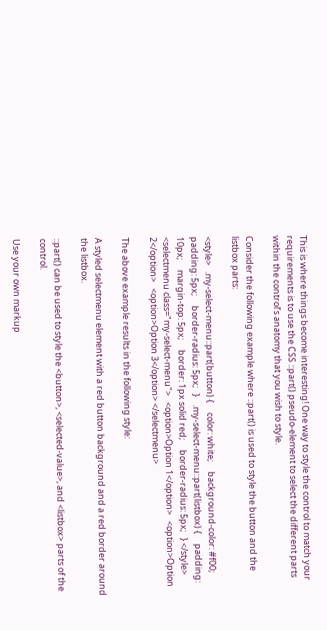This is where things become interesting! One way to style the control to match your requirements is to use the CSS ::part() pseudo-element to select the different parts within the control’s anatomy that you wish to style.

Consider the following example where ::part() is used to style the button and the listbox parts:

<style>   .my-select-menu::part(button) {     color: white;     background-color: #f00;     padding: 5px;     border-radius: 5px;   }    .my-select-menu::part(listbox) {     padding: 10px;     margin-top: 5px;     border: 1px solid red;     border-radius: 5px;   } </style> <selectmenu class="my-select-menu">   <option>Option 1</option>   <option>Option 2</option>   <option>Option 3</option> </selectmenu>

The above example results in the following style:

A styled selectmenu element with a red button background and a red border around the listbox.

::part() can be used to style the <button>, <selected-value>, and <listbox> parts of the control.

Use your own markup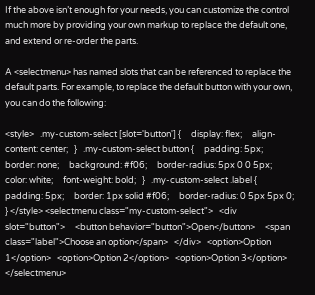If the above isn’t enough for your needs, you can customize the control much more by providing your own markup to replace the default one, and extend or re-order the parts.

A <selectmenu> has named slots that can be referenced to replace the default parts. For example, to replace the default button with your own, you can do the following:

<style>   .my-custom-select [slot='button'] {     display: flex;     align-content: center;   }   .my-custom-select button {     padding: 5px;     border: none;     background: #f06;     border-radius: 5px 0 0 5px;     color: white;     font-weight: bold;   }   .my-custom-select .label {     padding: 5px;     border: 1px solid #f06;     border-radius: 0 5px 5px 0;   } </style> <selectmenu class="my-custom-select">   <div slot="button">     <button behavior="button">Open</button>     <span class="label">Choose an option</span>   </div>   <option>Option 1</option>   <option>Option 2</option>   <option>Option 3</option> </selectmenu>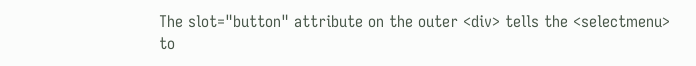The slot="button" attribute on the outer <div> tells the <selectmenu> to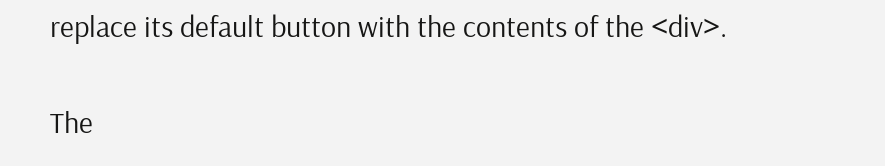replace its default button with the contents of the <div>.

The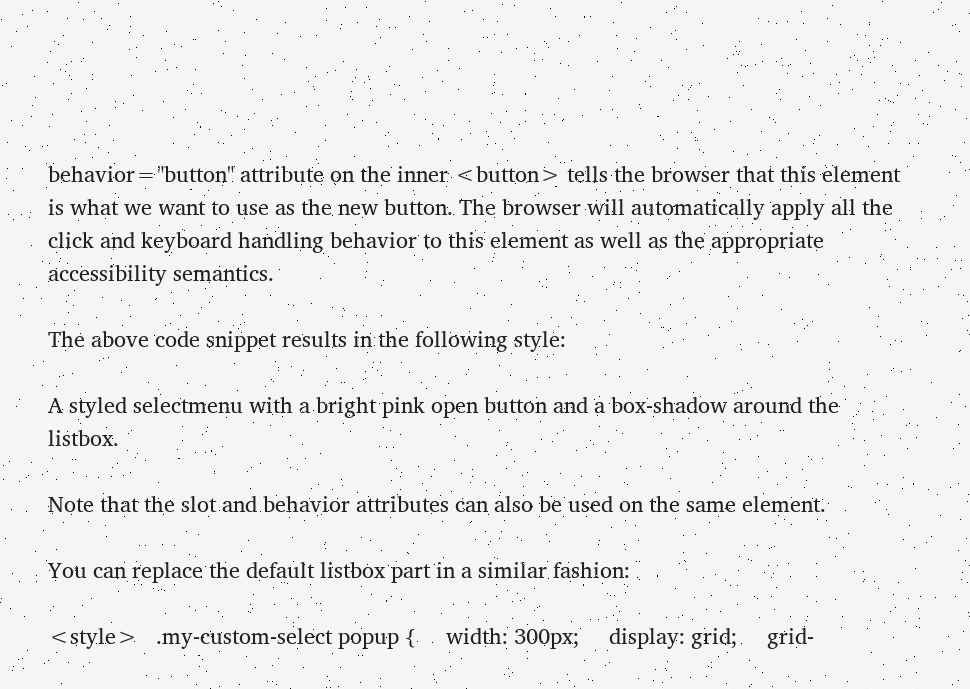behavior="button" attribute on the inner <button> tells the browser that this element is what we want to use as the new button. The browser will automatically apply all the click and keyboard handling behavior to this element as well as the appropriate accessibility semantics.

The above code snippet results in the following style:

A styled selectmenu with a bright pink open button and a box-shadow around the listbox.

Note that the slot and behavior attributes can also be used on the same element.

You can replace the default listbox part in a similar fashion:

<style>   .my-custom-select popup {     width: 300px;     display: grid;     grid-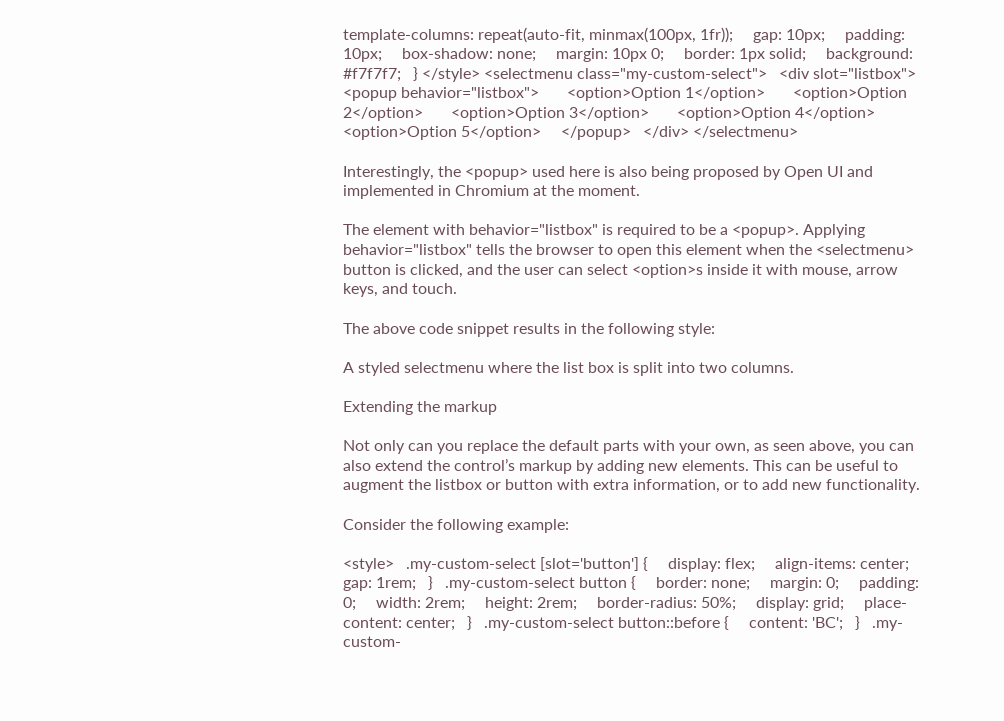template-columns: repeat(auto-fit, minmax(100px, 1fr));     gap: 10px;     padding: 10px;     box-shadow: none;     margin: 10px 0;     border: 1px solid;     background: #f7f7f7;   } </style> <selectmenu class="my-custom-select">   <div slot="listbox">     <popup behavior="listbox">       <option>Option 1</option>       <option>Option 2</option>       <option>Option 3</option>       <option>Option 4</option>       <option>Option 5</option>     </popup>   </div> </selectmenu>

Interestingly, the <popup> used here is also being proposed by Open UI and implemented in Chromium at the moment.

The element with behavior="listbox" is required to be a <popup>. Applying behavior="listbox" tells the browser to open this element when the <selectmenu> button is clicked, and the user can select <option>s inside it with mouse, arrow keys, and touch.

The above code snippet results in the following style:

A styled selectmenu where the list box is split into two columns.

Extending the markup

Not only can you replace the default parts with your own, as seen above, you can also extend the control’s markup by adding new elements. This can be useful to augment the listbox or button with extra information, or to add new functionality.

Consider the following example:

<style>   .my-custom-select [slot='button'] {     display: flex;     align-items: center;     gap: 1rem;   }   .my-custom-select button {     border: none;     margin: 0;     padding: 0;     width: 2rem;     height: 2rem;     border-radius: 50%;     display: grid;     place-content: center;   }   .my-custom-select button::before {     content: 'BC';   }   .my-custom-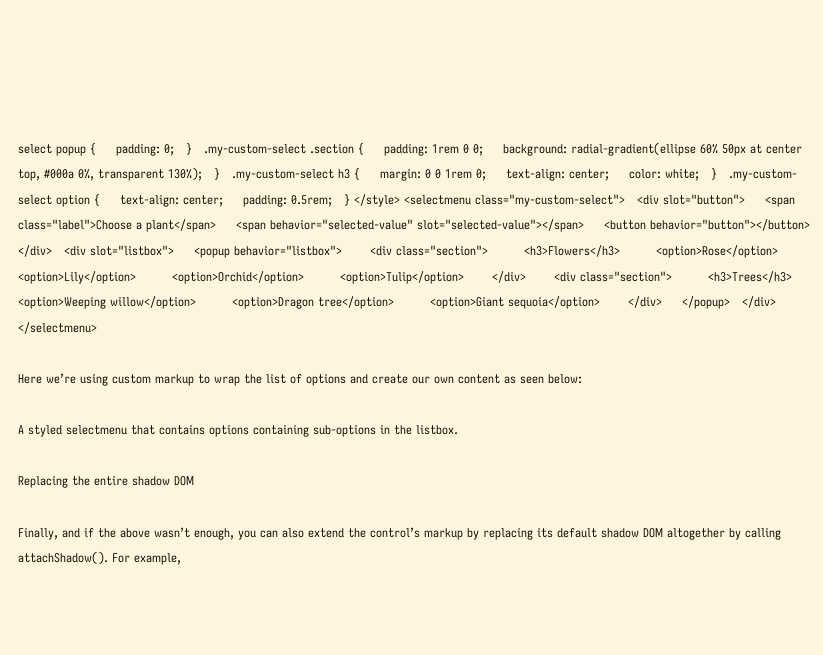select popup {     padding: 0;   }   .my-custom-select .section {     padding: 1rem 0 0;     background: radial-gradient(ellipse 60% 50px at center top, #000a 0%, transparent 130%);   }   .my-custom-select h3 {     margin: 0 0 1rem 0;     text-align: center;     color: white;   }   .my-custom-select option {     text-align: center;     padding: 0.5rem;   } </style> <selectmenu class="my-custom-select">   <div slot="button">     <span class="label">Choose a plant</span>     <span behavior="selected-value" slot="selected-value"></span>     <button behavior="button"></button>   </div>   <div slot="listbox">     <popup behavior="listbox">       <div class="section">         <h3>Flowers</h3>         <option>Rose</option>         <option>Lily</option>         <option>Orchid</option>         <option>Tulip</option>       </div>       <div class="section">         <h3>Trees</h3>         <option>Weeping willow</option>         <option>Dragon tree</option>         <option>Giant sequoia</option>       </div>     </popup>   </div> </selectmenu>

Here we’re using custom markup to wrap the list of options and create our own content as seen below:

A styled selectmenu that contains options containing sub-options in the listbox.

Replacing the entire shadow DOM

Finally, and if the above wasn’t enough, you can also extend the control’s markup by replacing its default shadow DOM altogether by calling attachShadow(). For example,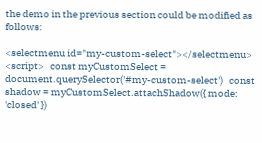the demo in the previous section could be modified as follows:

<selectmenu id="my-custom-select"></selectmenu> <script>   const myCustomSelect = document.querySelector('#my-custom-select')   const shadow = myCustomSelect.attachShadow({ mode: 'closed' })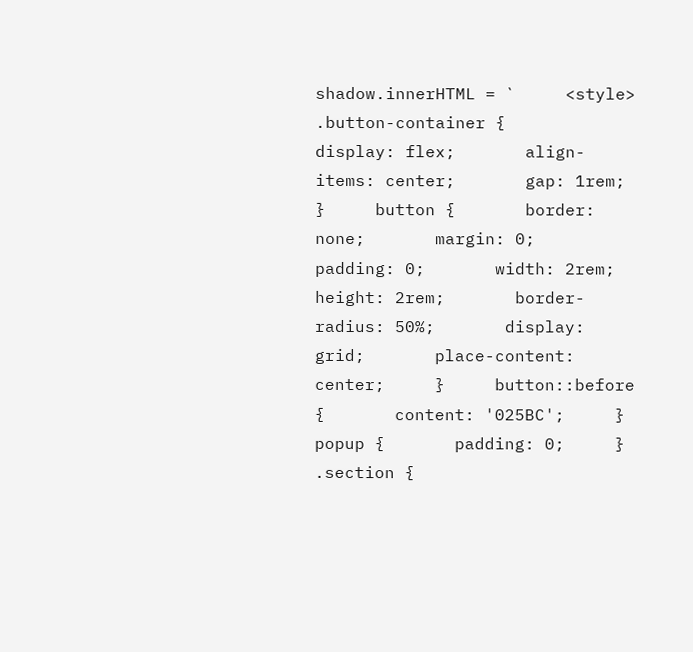shadow.innerHTML = `     <style>     .button-container {       display: flex;       align-items: center;       gap: 1rem;     }     button {       border: none;       margin: 0;       padding: 0;       width: 2rem;       height: 2rem;       border-radius: 50%;       display: grid;       place-content: center;     }     button::before {       content: '025BC';     }     popup {       padding: 0;     }     .section {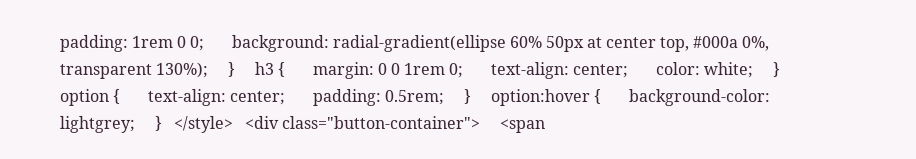padding: 1rem 0 0;       background: radial-gradient(ellipse 60% 50px at center top, #000a 0%, transparent 130%);     }     h3 {       margin: 0 0 1rem 0;       text-align: center;       color: white;     }     option {       text-align: center;       padding: 0.5rem;     }     option:hover {       background-color: lightgrey;     }   </style>   <div class="button-container">     <span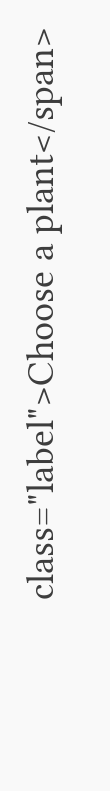class="label">Choose a plant</span>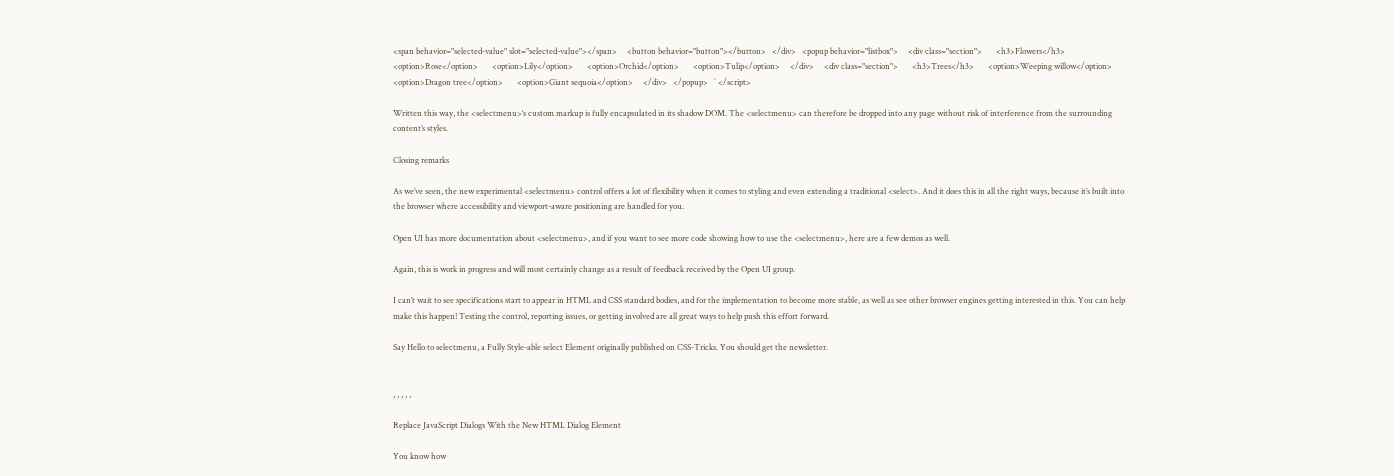<span behavior="selected-value" slot="selected-value"></span>     <button behavior="button"></button>   </div>   <popup behavior="listbox">     <div class="section">       <h3>Flowers</h3>       <option>Rose</option>       <option>Lily</option>       <option>Orchid</option>       <option>Tulip</option>     </div>     <div class="section">       <h3>Trees</h3>       <option>Weeping willow</option>       <option>Dragon tree</option>       <option>Giant sequoia</option>     </div>   </popup>   ` </script>

Written this way, the <selectmenu>‘s custom markup is fully encapsulated in its shadow DOM. The <selectmenu> can therefore be dropped into any page without risk of interference from the surrounding content’s styles.

Closing remarks

As we’ve seen, the new experimental <selectmenu> control offers a lot of flexibility when it comes to styling and even extending a traditional <select>. And it does this in all the right ways, because it’s built into the browser where accessibility and viewport-aware positioning are handled for you.

Open UI has more documentation about <selectmenu>, and if you want to see more code showing how to use the <selectmenu>, here are a few demos as well.

Again, this is work in progress and will most certainly change as a result of feedback received by the Open UI group.

I can’t wait to see specifications start to appear in HTML and CSS standard bodies, and for the implementation to become more stable, as well as see other browser engines getting interested in this. You can help make this happen! Testing the control, reporting issues, or getting involved are all great ways to help push this effort forward.

Say Hello to selectmenu, a Fully Style-able select Element originally published on CSS-Tricks. You should get the newsletter.


, , , , ,

Replace JavaScript Dialogs With the New HTML Dialog Element

You know how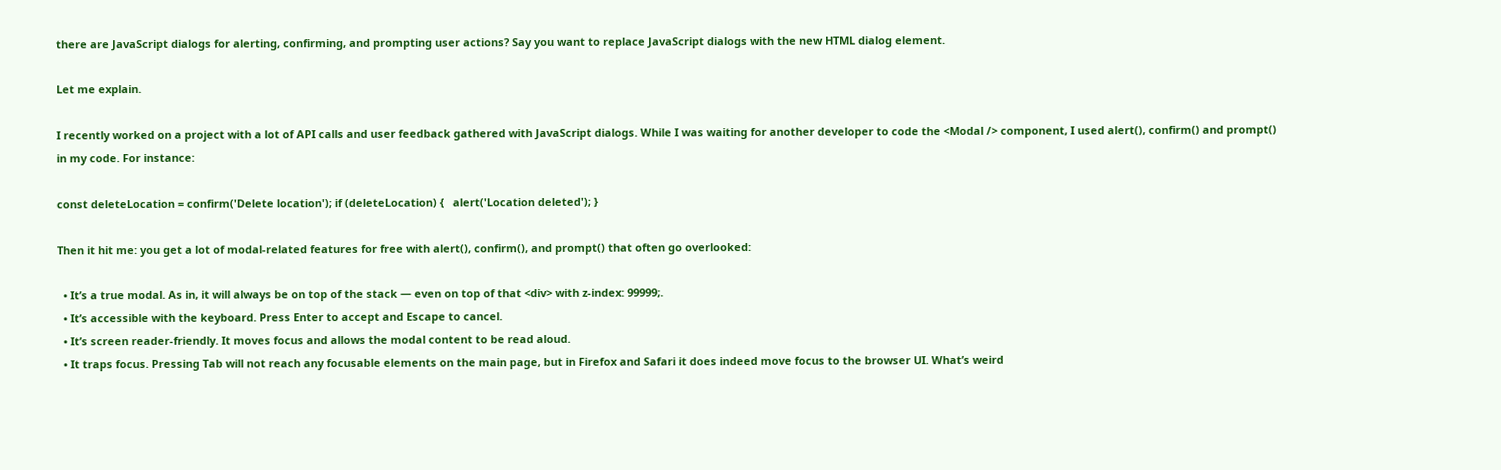there are JavaScript dialogs for alerting, confirming, and prompting user actions? Say you want to replace JavaScript dialogs with the new HTML dialog element.

Let me explain.

I recently worked on a project with a lot of API calls and user feedback gathered with JavaScript dialogs. While I was waiting for another developer to code the <Modal /> component, I used alert(), confirm() and prompt() in my code. For instance:

const deleteLocation = confirm('Delete location'); if (deleteLocation) {   alert('Location deleted'); }

Then it hit me: you get a lot of modal-related features for free with alert(), confirm(), and prompt() that often go overlooked:

  • It’s a true modal. As in, it will always be on top of the stack — even on top of that <div> with z-index: 99999;.
  • It’s accessible with the keyboard. Press Enter to accept and Escape to cancel.
  • It’s screen reader-friendly. It moves focus and allows the modal content to be read aloud.
  • It traps focus. Pressing Tab will not reach any focusable elements on the main page, but in Firefox and Safari it does indeed move focus to the browser UI. What’s weird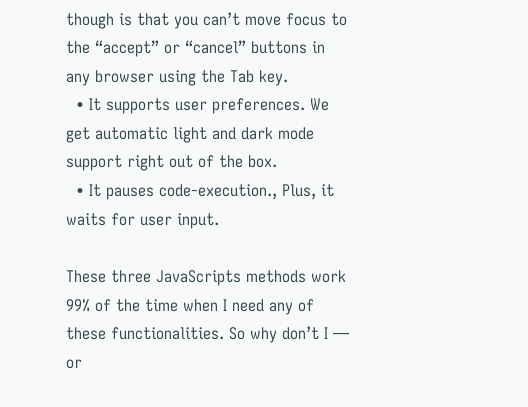though is that you can’t move focus to the “accept” or “cancel” buttons in any browser using the Tab key.
  • It supports user preferences. We get automatic light and dark mode support right out of the box.
  • It pauses code-execution., Plus, it waits for user input.

These three JavaScripts methods work 99% of the time when I need any of these functionalities. So why don’t I — or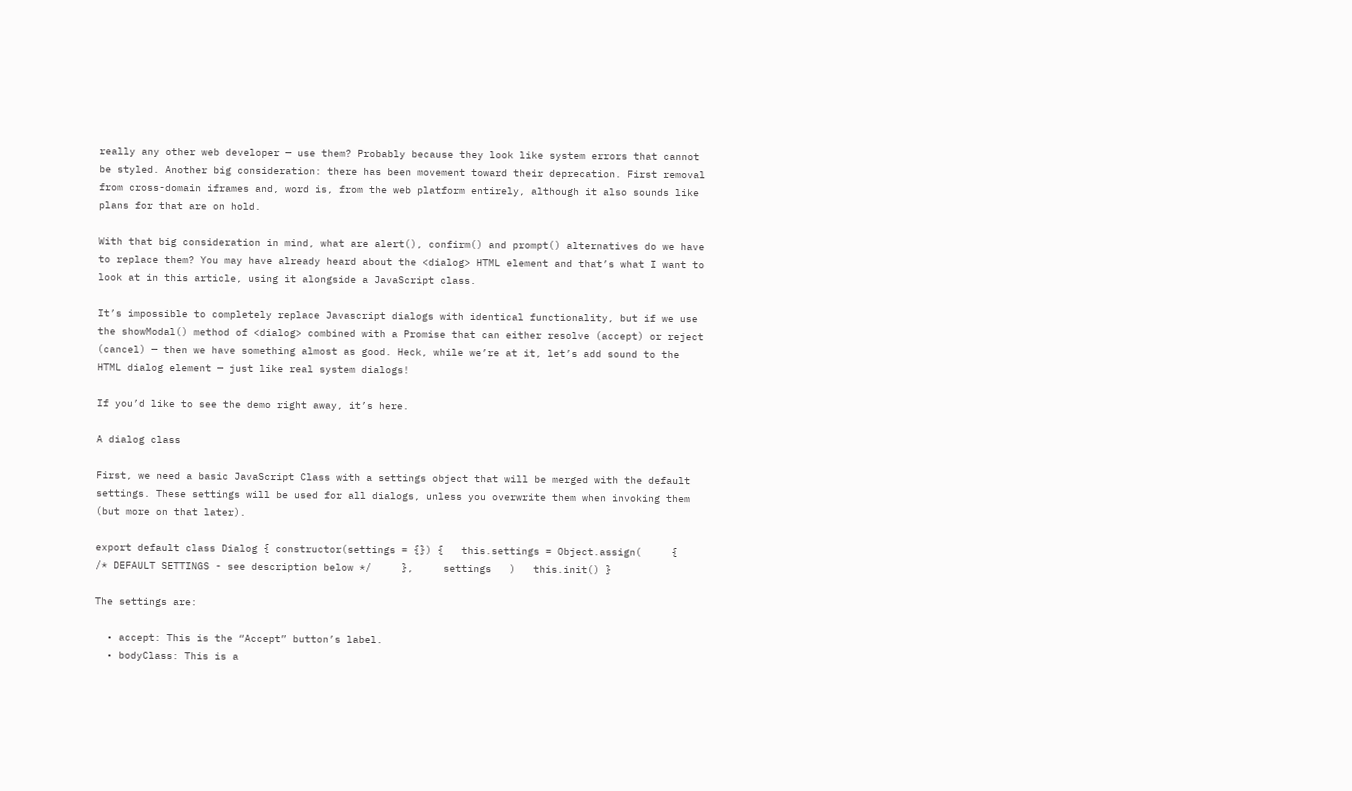really any other web developer — use them? Probably because they look like system errors that cannot be styled. Another big consideration: there has been movement toward their deprecation. First removal from cross-domain iframes and, word is, from the web platform entirely, although it also sounds like plans for that are on hold.

With that big consideration in mind, what are alert(), confirm() and prompt() alternatives do we have to replace them? You may have already heard about the <dialog> HTML element and that’s what I want to look at in this article, using it alongside a JavaScript class.

It’s impossible to completely replace Javascript dialogs with identical functionality, but if we use the showModal() method of <dialog> combined with a Promise that can either resolve (accept) or reject (cancel) — then we have something almost as good. Heck, while we’re at it, let’s add sound to the HTML dialog element — just like real system dialogs!

If you’d like to see the demo right away, it’s here.

A dialog class

First, we need a basic JavaScript Class with a settings object that will be merged with the default settings. These settings will be used for all dialogs, unless you overwrite them when invoking them (but more on that later).

export default class Dialog { constructor(settings = {}) {   this.settings = Object.assign(     {       /* DEFAULT SETTINGS - see description below */     },     settings   )   this.init() }

The settings are:

  • accept: This is the “Accept” button’s label.
  • bodyClass: This is a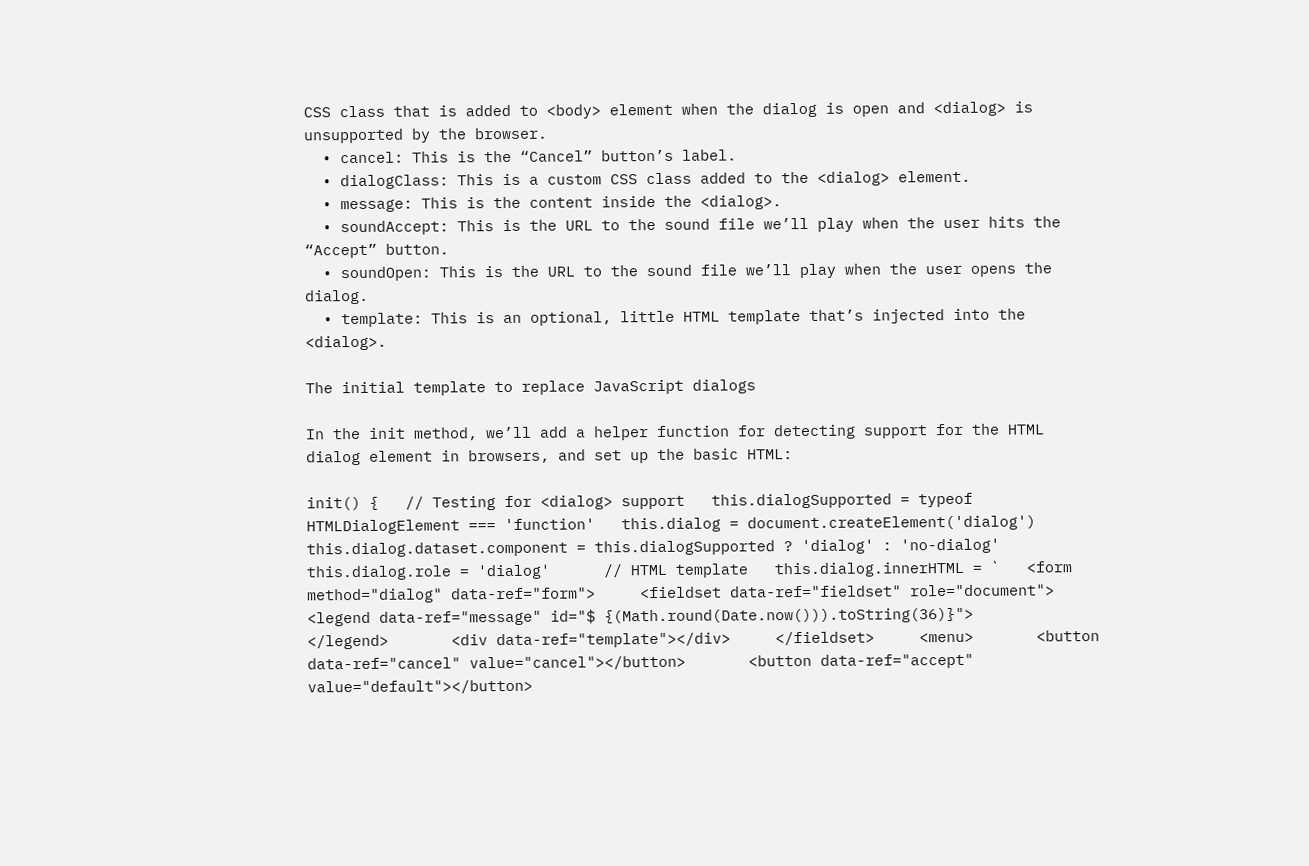CSS class that is added to <body> element when the dialog is open and <dialog> is unsupported by the browser.
  • cancel: This is the “Cancel” button’s label.
  • dialogClass: This is a custom CSS class added to the <dialog> element.
  • message: This is the content inside the <dialog>.
  • soundAccept: This is the URL to the sound file we’ll play when the user hits the “Accept” button.
  • soundOpen: This is the URL to the sound file we’ll play when the user opens the dialog.
  • template: This is an optional, little HTML template that’s injected into the <dialog>.

The initial template to replace JavaScript dialogs

In the init method, we’ll add a helper function for detecting support for the HTML dialog element in browsers, and set up the basic HTML:

init() {   // Testing for <dialog> support   this.dialogSupported = typeof HTMLDialogElement === 'function'   this.dialog = document.createElement('dialog')   this.dialog.dataset.component = this.dialogSupported ? 'dialog' : 'no-dialog'   this.dialog.role = 'dialog'      // HTML template   this.dialog.innerHTML = `   <form method="dialog" data-ref="form">     <fieldset data-ref="fieldset" role="document">       <legend data-ref="message" id="$ {(Math.round(Date.now())).toString(36)}">       </legend>       <div data-ref="template"></div>     </fieldset>     <menu>       <button data-ref="cancel" value="cancel"></button>       <button data-ref="accept" value="default"></button>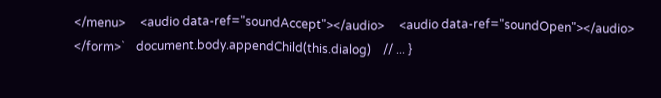</menu>     <audio data-ref="soundAccept"></audio>     <audio data-ref="soundOpen"></audio>   </form>`    document.body.appendChild(this.dialog)    // ... }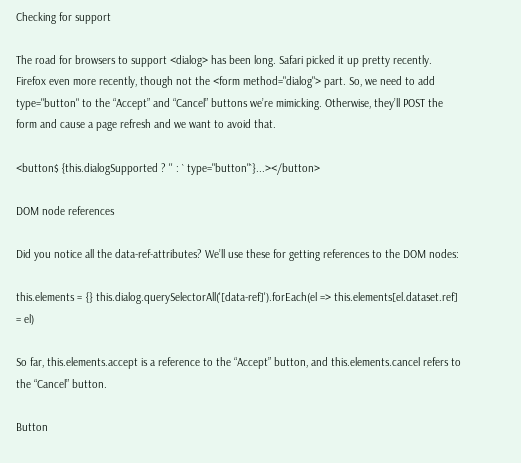Checking for support

The road for browsers to support <dialog> has been long. Safari picked it up pretty recently. Firefox even more recently, though not the <form method="dialog"> part. So, we need to add type="button" to the “Accept” and “Cancel” buttons we’re mimicking. Otherwise, they’ll POST the form and cause a page refresh and we want to avoid that.

<button$ {this.dialogSupported ? '' : ` type="button"`}...></button>

DOM node references

Did you notice all the data-ref-attributes? We’ll use these for getting references to the DOM nodes:

this.elements = {} this.dialog.querySelectorAll('[data-ref]').forEach(el => this.elements[el.dataset.ref] = el)

So far, this.elements.accept is a reference to the “Accept” button, and this.elements.cancel refers to the “Cancel” button.

Button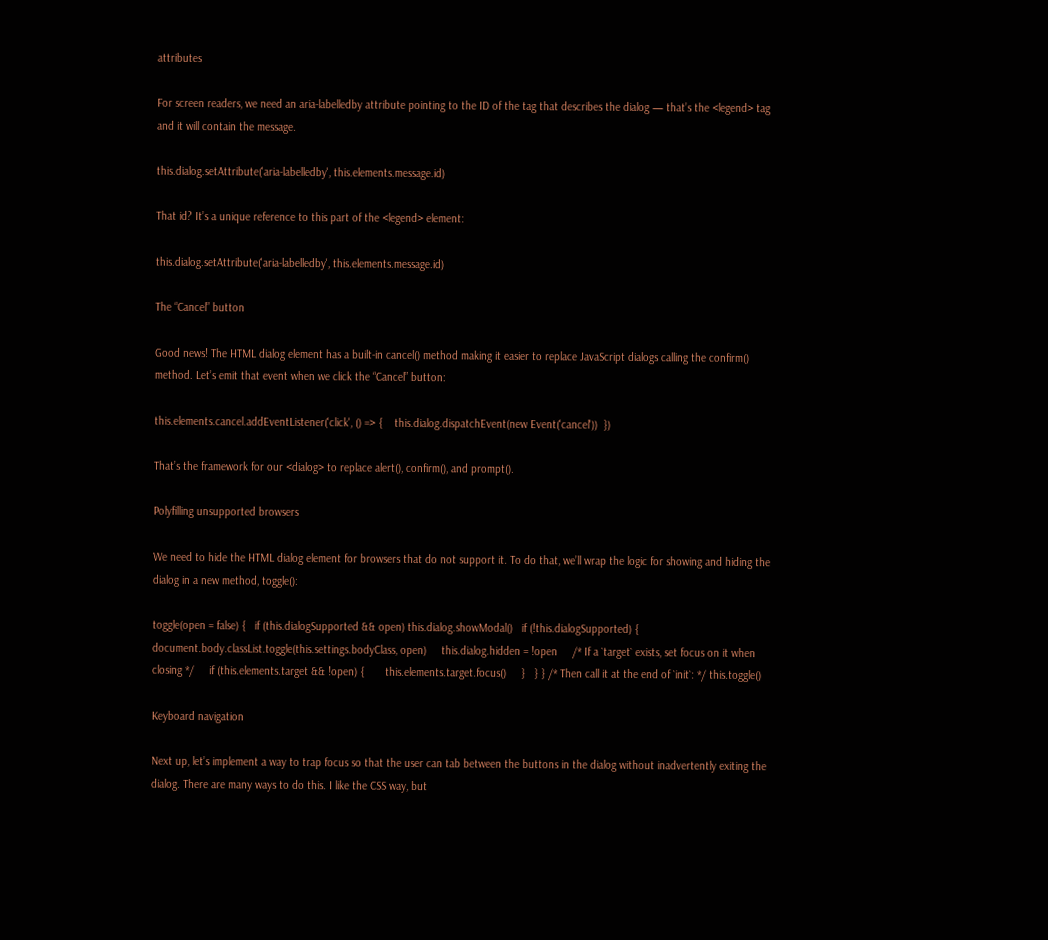attributes

For screen readers, we need an aria-labelledby attribute pointing to the ID of the tag that describes the dialog — that’s the <legend> tag and it will contain the message.

this.dialog.setAttribute('aria-labelledby', this.elements.message.id)

That id? It’s a unique reference to this part of the <legend> element:

this.dialog.setAttribute('aria-labelledby', this.elements.message.id)

The “Cancel” button

Good news! The HTML dialog element has a built-in cancel() method making it easier to replace JavaScript dialogs calling the confirm() method. Let’s emit that event when we click the “Cancel” button:

this.elements.cancel.addEventListener('click', () => {    this.dialog.dispatchEvent(new Event('cancel'))  })

That’s the framework for our <dialog> to replace alert(), confirm(), and prompt().

Polyfilling unsupported browsers

We need to hide the HTML dialog element for browsers that do not support it. To do that, we’ll wrap the logic for showing and hiding the dialog in a new method, toggle():

toggle(open = false) {   if (this.dialogSupported && open) this.dialog.showModal()   if (!this.dialogSupported) {     document.body.classList.toggle(this.settings.bodyClass, open)     this.dialog.hidden = !open     /* If a `target` exists, set focus on it when closing */     if (this.elements.target && !open) {       this.elements.target.focus()     }   } } /* Then call it at the end of `init`: */ this.toggle()

Keyboard navigation

Next up, let’s implement a way to trap focus so that the user can tab between the buttons in the dialog without inadvertently exiting the dialog. There are many ways to do this. I like the CSS way, but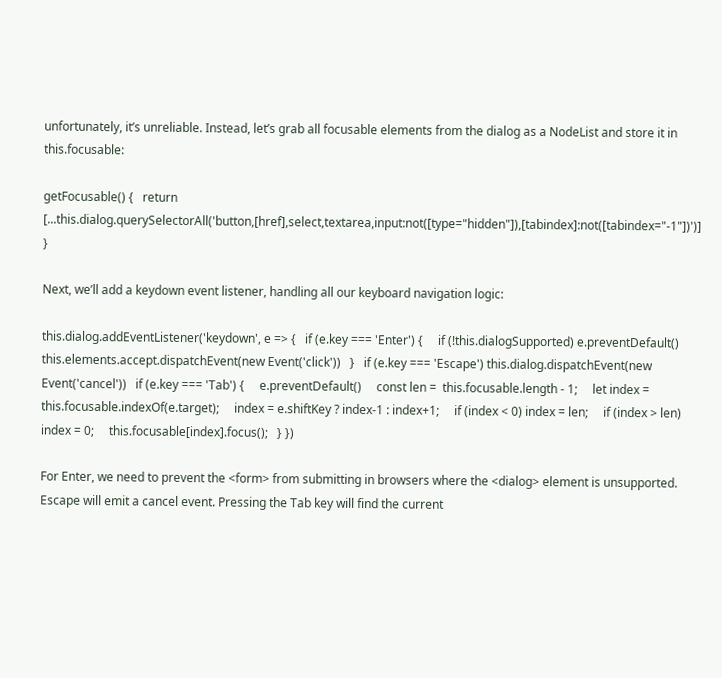unfortunately, it’s unreliable. Instead, let’s grab all focusable elements from the dialog as a NodeList and store it in this.focusable:

getFocusable() {   return [...this.dialog.querySelectorAll('button,[href],select,textarea,input:not([type="hidden"]),[tabindex]:not([tabindex="-1"])')] }

Next, we’ll add a keydown event listener, handling all our keyboard navigation logic:

this.dialog.addEventListener('keydown', e => {   if (e.key === 'Enter') {     if (!this.dialogSupported) e.preventDefault()     this.elements.accept.dispatchEvent(new Event('click'))   }   if (e.key === 'Escape') this.dialog.dispatchEvent(new Event('cancel'))   if (e.key === 'Tab') {     e.preventDefault()     const len =  this.focusable.length - 1;     let index = this.focusable.indexOf(e.target);     index = e.shiftKey ? index-1 : index+1;     if (index < 0) index = len;     if (index > len) index = 0;     this.focusable[index].focus();   } })

For Enter, we need to prevent the <form> from submitting in browsers where the <dialog> element is unsupported. Escape will emit a cancel event. Pressing the Tab key will find the current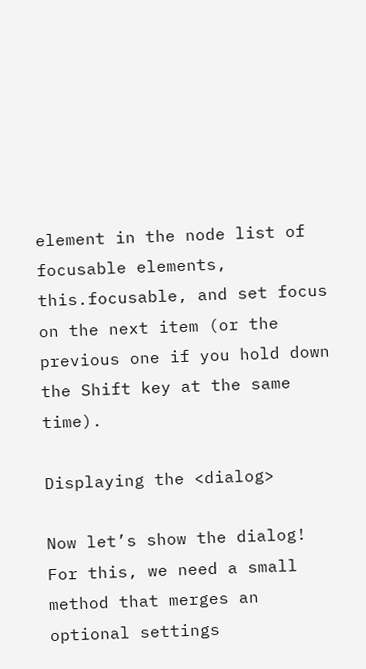element in the node list of focusable elements, this.focusable, and set focus on the next item (or the previous one if you hold down the Shift key at the same time).

Displaying the <dialog>

Now let’s show the dialog! For this, we need a small method that merges an optional settings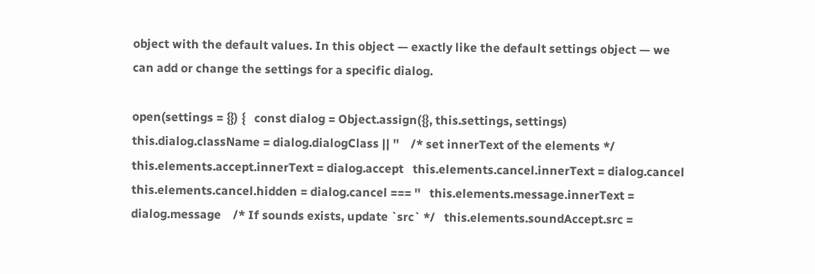object with the default values. In this object — exactly like the default settings object — we can add or change the settings for a specific dialog.

open(settings = {}) {   const dialog = Object.assign({}, this.settings, settings)   this.dialog.className = dialog.dialogClass || ''    /* set innerText of the elements */   this.elements.accept.innerText = dialog.accept   this.elements.cancel.innerText = dialog.cancel   this.elements.cancel.hidden = dialog.cancel === ''   this.elements.message.innerText = dialog.message    /* If sounds exists, update `src` */   this.elements.soundAccept.src =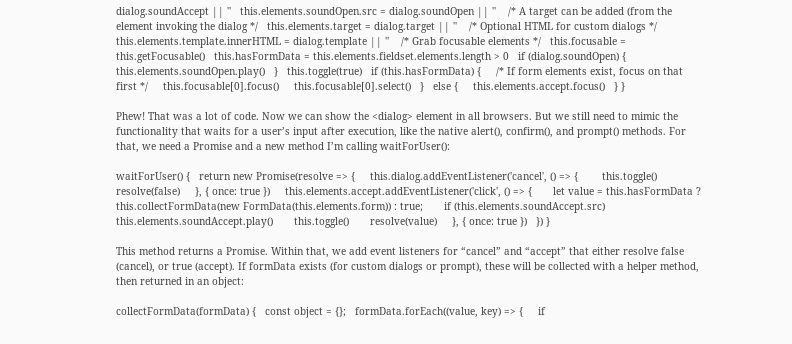dialog.soundAccept || ''   this.elements.soundOpen.src = dialog.soundOpen || ''    /* A target can be added (from the element invoking the dialog */   this.elements.target = dialog.target || ''    /* Optional HTML for custom dialogs */   this.elements.template.innerHTML = dialog.template || ''    /* Grab focusable elements */   this.focusable = this.getFocusable()   this.hasFormData = this.elements.fieldset.elements.length > 0   if (dialog.soundOpen) {     this.elements.soundOpen.play()   }   this.toggle(true)   if (this.hasFormData) {     /* If form elements exist, focus on that first */     this.focusable[0].focus()     this.focusable[0].select()   }   else {     this.elements.accept.focus()   } }

Phew! That was a lot of code. Now we can show the <dialog> element in all browsers. But we still need to mimic the functionality that waits for a user’s input after execution, like the native alert(), confirm(), and prompt() methods. For that, we need a Promise and a new method I’m calling waitForUser():

waitForUser() {   return new Promise(resolve => {     this.dialog.addEventListener('cancel', () => {        this.toggle()       resolve(false)     }, { once: true })     this.elements.accept.addEventListener('click', () => {       let value = this.hasFormData ?          this.collectFormData(new FormData(this.elements.form)) : true;       if (this.elements.soundAccept.src) this.elements.soundAccept.play()       this.toggle()       resolve(value)     }, { once: true })   }) }

This method returns a Promise. Within that, we add event listeners for “cancel” and “accept” that either resolve false (cancel), or true (accept). If formData exists (for custom dialogs or prompt), these will be collected with a helper method, then returned in an object:

collectFormData(formData) {   const object = {};   formData.forEach((value, key) => {     if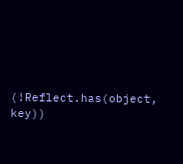(!Reflect.has(object, key))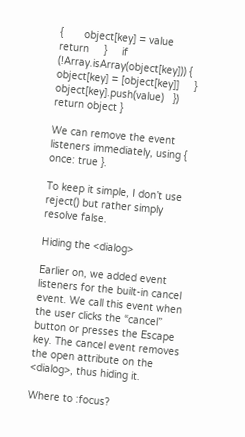{       object[key] = value       return     }     if (!Array.isArray(object[key])) {       object[key] = [object[key]]     }     object[key].push(value)   })   return object }

We can remove the event listeners immediately, using { once: true }.

To keep it simple, I don’t use reject() but rather simply resolve false.

Hiding the <dialog>

Earlier on, we added event listeners for the built-in cancel event. We call this event when the user clicks the “cancel” button or presses the Escape key. The cancel event removes the open attribute on the <dialog>, thus hiding it.

Where to :focus?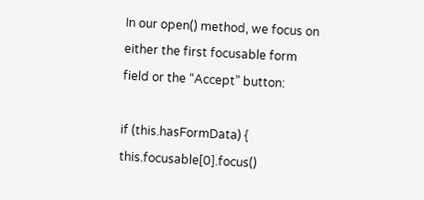In our open() method, we focus on either the first focusable form field or the “Accept” button:

if (this.hasFormData) {   this.focusable[0].focus()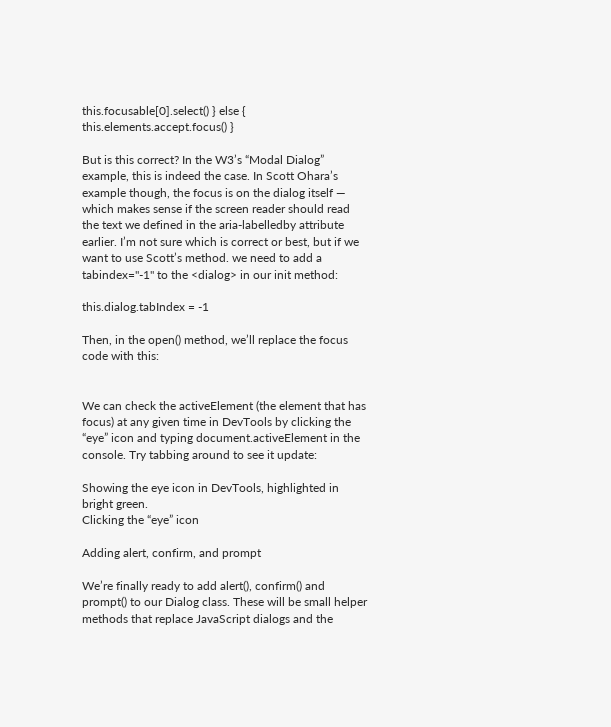this.focusable[0].select() } else {   this.elements.accept.focus() }

But is this correct? In the W3’s “Modal Dialog” example, this is indeed the case. In Scott Ohara’s example though, the focus is on the dialog itself — which makes sense if the screen reader should read the text we defined in the aria-labelledby attribute earlier. I’m not sure which is correct or best, but if we want to use Scott’s method. we need to add a tabindex="-1" to the <dialog> in our init method:

this.dialog.tabIndex = -1

Then, in the open() method, we’ll replace the focus code with this:


We can check the activeElement (the element that has focus) at any given time in DevTools by clicking the “eye” icon and typing document.activeElement in the console. Try tabbing around to see it update:

Showing the eye icon in DevTools, highlighted in bright green.
Clicking the “eye” icon

Adding alert, confirm, and prompt

We’re finally ready to add alert(), confirm() and prompt() to our Dialog class. These will be small helper methods that replace JavaScript dialogs and the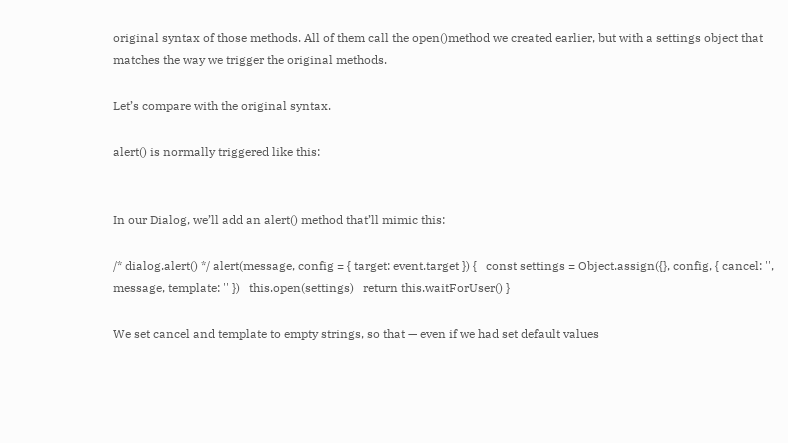original syntax of those methods. All of them call the open()method we created earlier, but with a settings object that matches the way we trigger the original methods.

Let’s compare with the original syntax.

alert() is normally triggered like this:


In our Dialog, we’ll add an alert() method that’ll mimic this:

/* dialog.alert() */ alert(message, config = { target: event.target }) {   const settings = Object.assign({}, config, { cancel: '', message, template: '' })   this.open(settings)   return this.waitForUser() }

We set cancel and template to empty strings, so that — even if we had set default values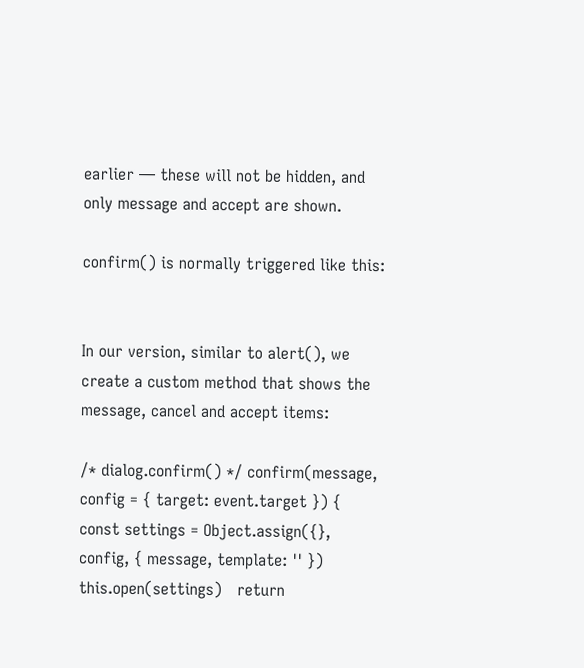earlier — these will not be hidden, and only message and accept are shown.

confirm() is normally triggered like this:


In our version, similar to alert(), we create a custom method that shows the message, cancel and accept items:

/* dialog.confirm() */ confirm(message, config = { target: event.target }) {   const settings = Object.assign({}, config, { message, template: '' })   this.open(settings)   return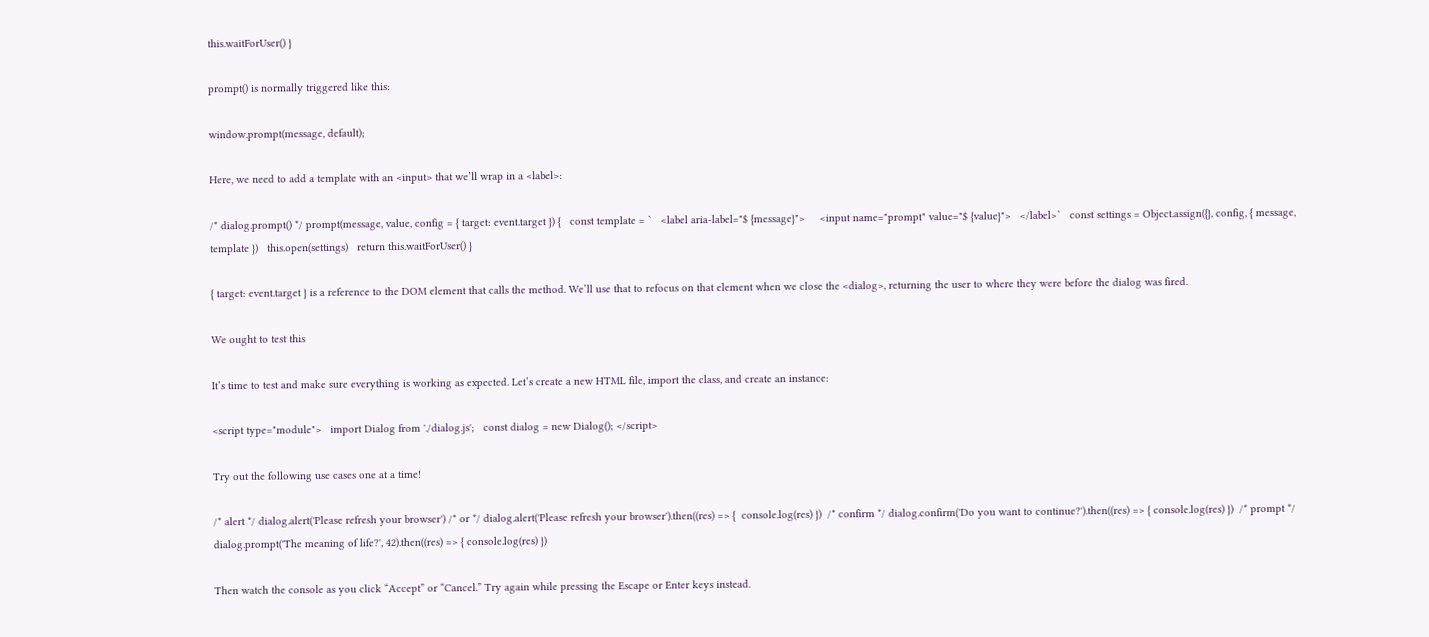this.waitForUser() }

prompt() is normally triggered like this:

window.prompt(message, default);

Here, we need to add a template with an <input> that we’ll wrap in a <label>:

/* dialog.prompt() */ prompt(message, value, config = { target: event.target }) {   const template = `   <label aria-label="$ {message}">     <input name="prompt" value="$ {value}">   </label>`   const settings = Object.assign({}, config, { message, template })   this.open(settings)   return this.waitForUser() }

{ target: event.target } is a reference to the DOM element that calls the method. We’ll use that to refocus on that element when we close the <dialog>, returning the user to where they were before the dialog was fired.

We ought to test this

It’s time to test and make sure everything is working as expected. Let’s create a new HTML file, import the class, and create an instance:

<script type="module">   import Dialog from './dialog.js';   const dialog = new Dialog(); </script>

Try out the following use cases one at a time!

/* alert */ dialog.alert('Please refresh your browser') /* or */ dialog.alert('Please refresh your browser').then((res) => {  console.log(res) })  /* confirm */ dialog.confirm('Do you want to continue?').then((res) => { console.log(res) })  /* prompt */ dialog.prompt('The meaning of life?', 42).then((res) => { console.log(res) })

Then watch the console as you click “Accept” or “Cancel.” Try again while pressing the Escape or Enter keys instead.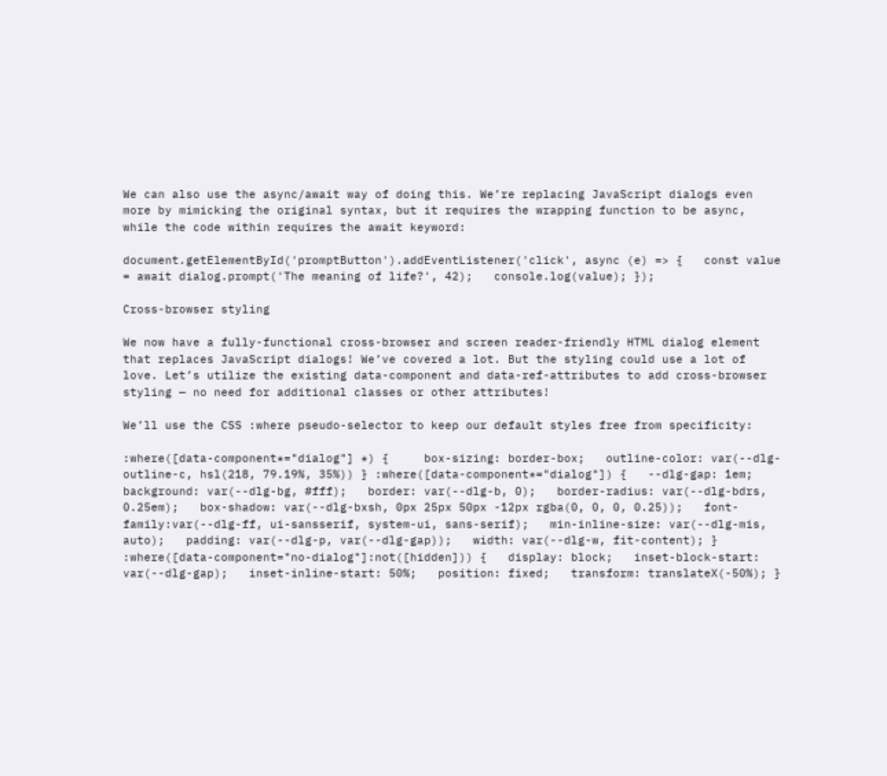We can also use the async/await way of doing this. We’re replacing JavaScript dialogs even more by mimicking the original syntax, but it requires the wrapping function to be async, while the code within requires the await keyword:

document.getElementById('promptButton').addEventListener('click', async (e) => {   const value = await dialog.prompt('The meaning of life?', 42);   console.log(value); });

Cross-browser styling

We now have a fully-functional cross-browser and screen reader-friendly HTML dialog element that replaces JavaScript dialogs! We’ve covered a lot. But the styling could use a lot of love. Let’s utilize the existing data-component and data-ref-attributes to add cross-browser styling — no need for additional classes or other attributes!

We’ll use the CSS :where pseudo-selector to keep our default styles free from specificity:

:where([data-component*="dialog"] *) {     box-sizing: border-box;   outline-color: var(--dlg-outline-c, hsl(218, 79.19%, 35%)) } :where([data-component*="dialog"]) {   --dlg-gap: 1em;   background: var(--dlg-bg, #fff);   border: var(--dlg-b, 0);   border-radius: var(--dlg-bdrs, 0.25em);   box-shadow: var(--dlg-bxsh, 0px 25px 50px -12px rgba(0, 0, 0, 0.25));   font-family:var(--dlg-ff, ui-sansserif, system-ui, sans-serif);   min-inline-size: var(--dlg-mis, auto);   padding: var(--dlg-p, var(--dlg-gap));   width: var(--dlg-w, fit-content); } :where([data-component="no-dialog"]:not([hidden])) {   display: block;   inset-block-start: var(--dlg-gap);   inset-inline-start: 50%;   position: fixed;   transform: translateX(-50%); }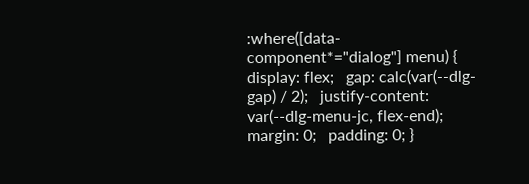:where([data-component*="dialog"] menu) {   display: flex;   gap: calc(var(--dlg-gap) / 2);   justify-content: var(--dlg-menu-jc, flex-end);   margin: 0;   padding: 0; }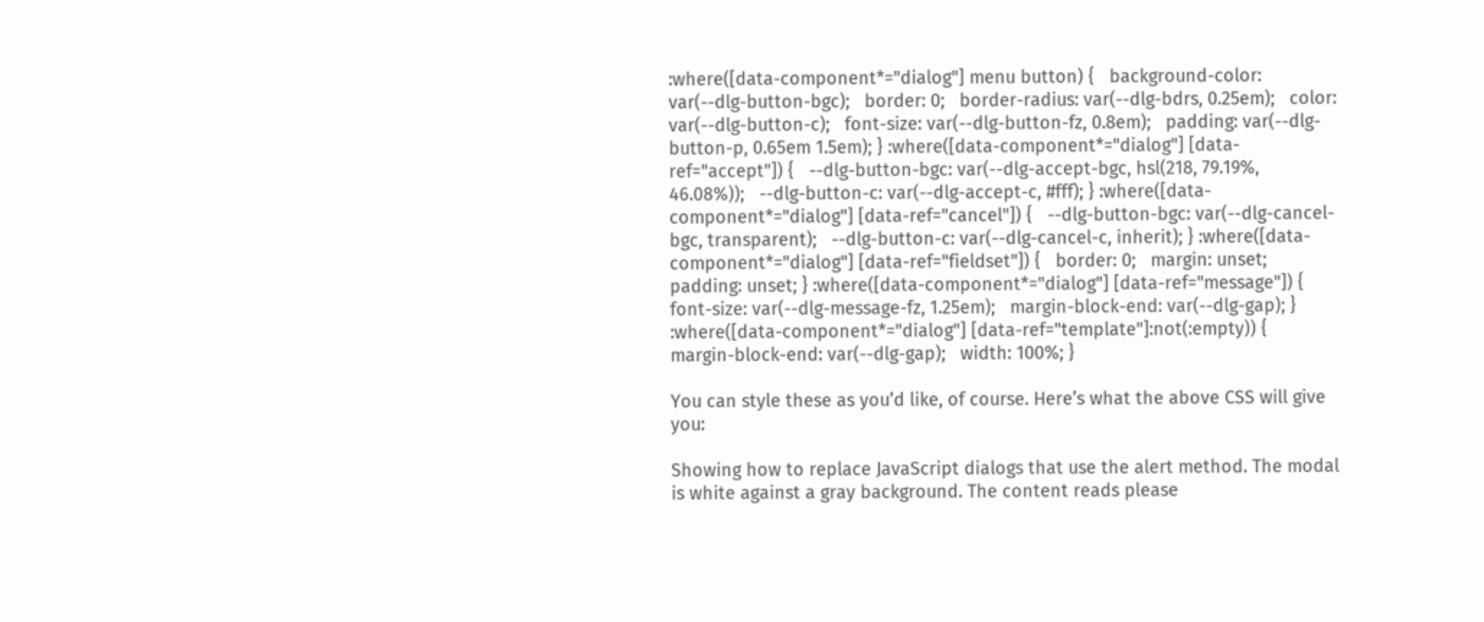:where([data-component*="dialog"] menu button) {   background-color: var(--dlg-button-bgc);   border: 0;   border-radius: var(--dlg-bdrs, 0.25em);   color: var(--dlg-button-c);   font-size: var(--dlg-button-fz, 0.8em);   padding: var(--dlg-button-p, 0.65em 1.5em); } :where([data-component*="dialog"] [data-ref="accept"]) {   --dlg-button-bgc: var(--dlg-accept-bgc, hsl(218, 79.19%, 46.08%));   --dlg-button-c: var(--dlg-accept-c, #fff); } :where([data-component*="dialog"] [data-ref="cancel"]) {   --dlg-button-bgc: var(--dlg-cancel-bgc, transparent);   --dlg-button-c: var(--dlg-cancel-c, inherit); } :where([data-component*="dialog"] [data-ref="fieldset"]) {   border: 0;   margin: unset;   padding: unset; } :where([data-component*="dialog"] [data-ref="message"]) {   font-size: var(--dlg-message-fz, 1.25em);   margin-block-end: var(--dlg-gap); } :where([data-component*="dialog"] [data-ref="template"]:not(:empty)) {   margin-block-end: var(--dlg-gap);   width: 100%; }

You can style these as you’d like, of course. Here’s what the above CSS will give you:

Showing how to replace JavaScript dialogs that use the alert method. The modal is white against a gray background. The content reads please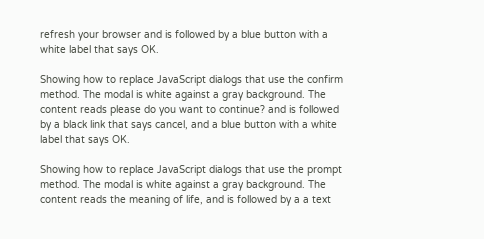refresh your browser and is followed by a blue button with a white label that says OK.

Showing how to replace JavaScript dialogs that use the confirm method. The modal is white against a gray background. The content reads please do you want to continue? and is followed by a black link that says cancel, and a blue button with a white label that says OK.

Showing how to replace JavaScript dialogs that use the prompt method. The modal is white against a gray background. The content reads the meaning of life, and is followed by a a text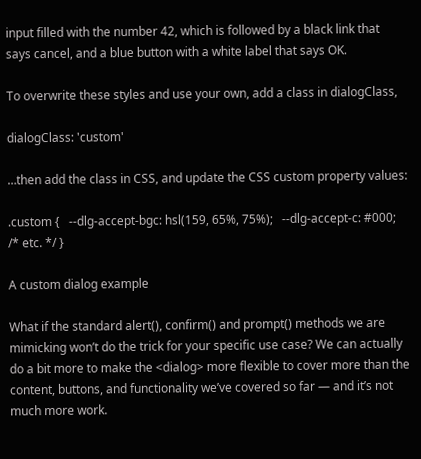input filled with the number 42, which is followed by a black link that says cancel, and a blue button with a white label that says OK.

To overwrite these styles and use your own, add a class in dialogClass,

dialogClass: 'custom'

…then add the class in CSS, and update the CSS custom property values:

.custom {   --dlg-accept-bgc: hsl(159, 65%, 75%);   --dlg-accept-c: #000;   /* etc. */ }

A custom dialog example

What if the standard alert(), confirm() and prompt() methods we are mimicking won’t do the trick for your specific use case? We can actually do a bit more to make the <dialog> more flexible to cover more than the content, buttons, and functionality we’ve covered so far — and it’s not much more work.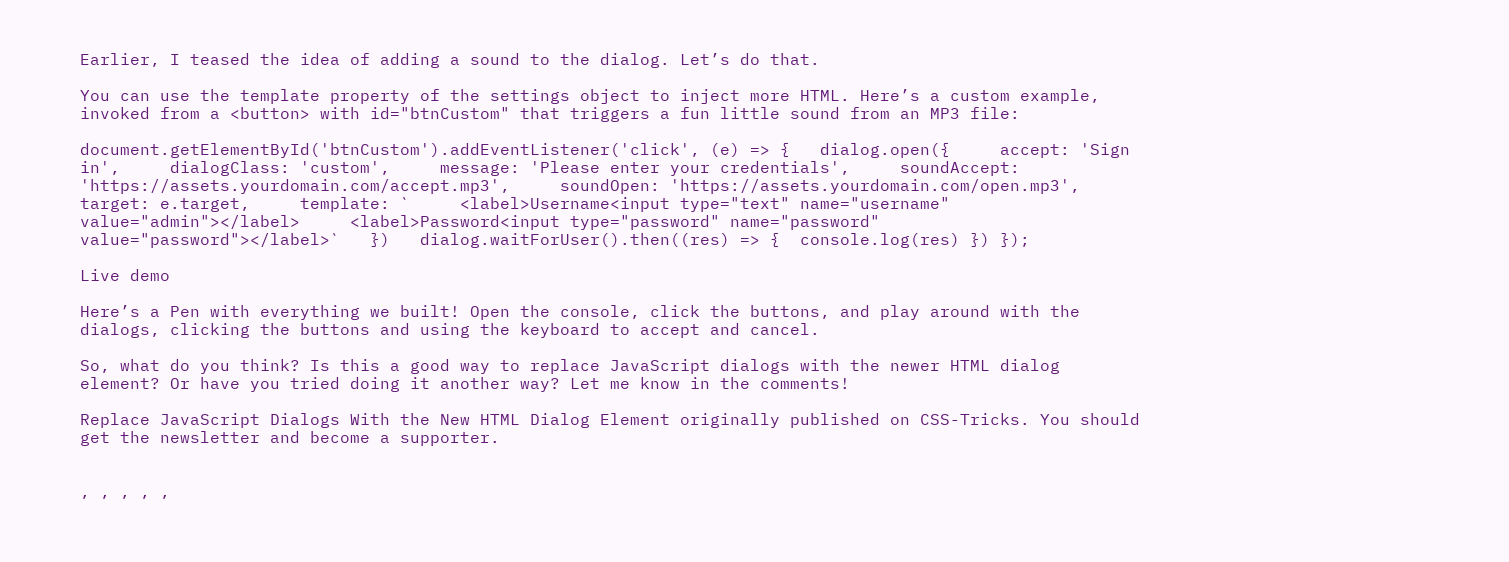Earlier, I teased the idea of adding a sound to the dialog. Let’s do that.

You can use the template property of the settings object to inject more HTML. Here’s a custom example, invoked from a <button> with id="btnCustom" that triggers a fun little sound from an MP3 file:

document.getElementById('btnCustom').addEventListener('click', (e) => {   dialog.open({     accept: 'Sign in',     dialogClass: 'custom',     message: 'Please enter your credentials',     soundAccept: 'https://assets.yourdomain.com/accept.mp3',     soundOpen: 'https://assets.yourdomain.com/open.mp3',     target: e.target,     template: `     <label>Username<input type="text" name="username" value="admin"></label>     <label>Password<input type="password" name="password" value="password"></label>`   })   dialog.waitForUser().then((res) => {  console.log(res) }) });

Live demo

Here’s a Pen with everything we built! Open the console, click the buttons, and play around with the dialogs, clicking the buttons and using the keyboard to accept and cancel.

So, what do you think? Is this a good way to replace JavaScript dialogs with the newer HTML dialog element? Or have you tried doing it another way? Let me know in the comments!

Replace JavaScript Dialogs With the New HTML Dialog Element originally published on CSS-Tricks. You should get the newsletter and become a supporter.


, , , , ,